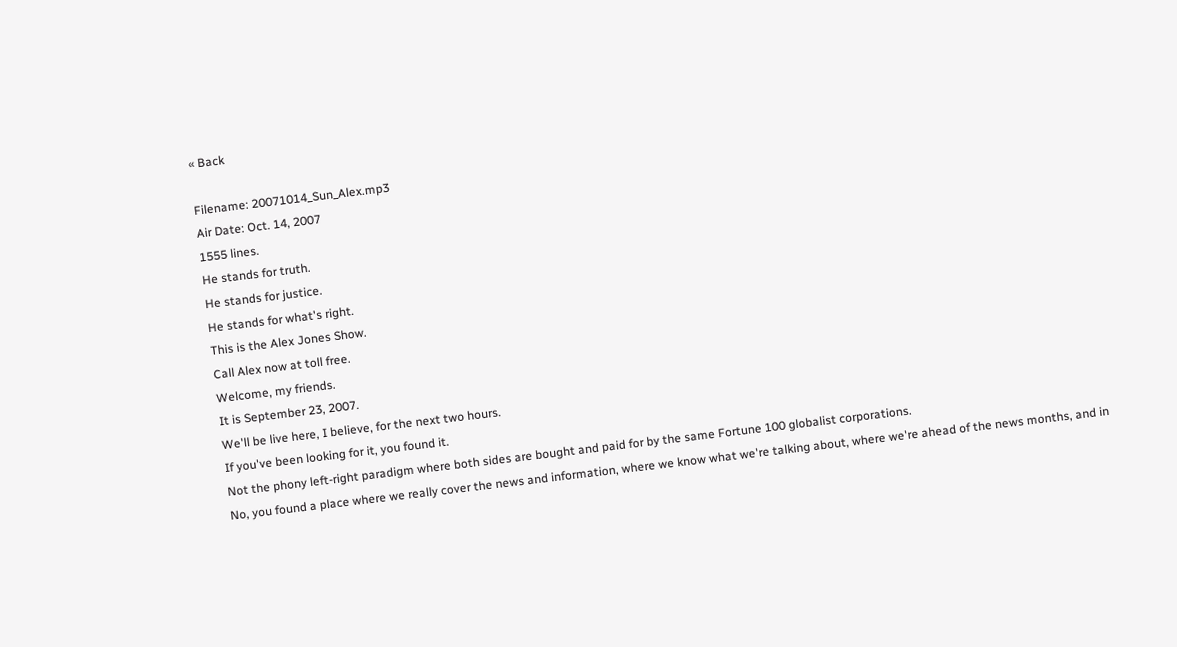« Back

Filename: 20071014_Sun_Alex.mp3
Air Date: Oct. 14, 2007
1555 lines.
He stands for truth.
He stands for justice.
He stands for what's right.
This is the Alex Jones Show.
Call Alex now at toll free.
Welcome, my friends.
It is September 23, 2007.
We'll be live here, I believe, for the next two hours.
If you've been looking for it, you found it.
Not the phony left-right paradigm where both sides are bought and paid for by the same Fortune 100 globalist corporations.
No, you found a place where we really cover the news and information, where we know what we're talking about, where we're ahead of the news months, and in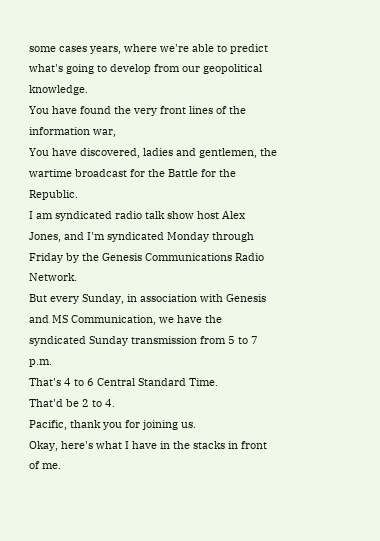some cases years, where we're able to predict what's going to develop from our geopolitical knowledge.
You have found the very front lines of the information war,
You have discovered, ladies and gentlemen, the wartime broadcast for the Battle for the Republic.
I am syndicated radio talk show host Alex Jones, and I'm syndicated Monday through Friday by the Genesis Communications Radio Network.
But every Sunday, in association with Genesis and MS Communication, we have the syndicated Sunday transmission from 5 to 7 p.m.
That's 4 to 6 Central Standard Time.
That'd be 2 to 4.
Pacific, thank you for joining us.
Okay, here's what I have in the stacks in front of me.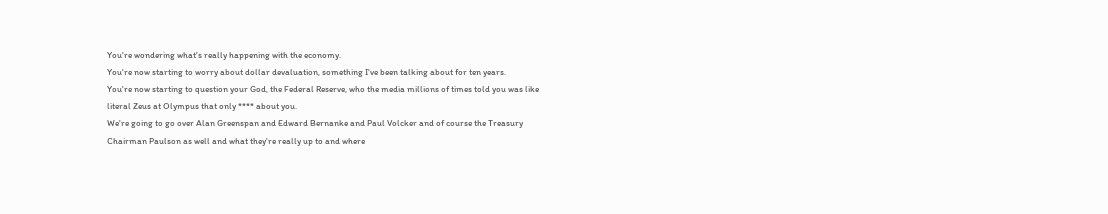You're wondering what's really happening with the economy.
You're now starting to worry about dollar devaluation, something I've been talking about for ten years.
You're now starting to question your God, the Federal Reserve, who the media millions of times told you was like literal Zeus at Olympus that only **** about you.
We're going to go over Alan Greenspan and Edward Bernanke and Paul Volcker and of course the Treasury Chairman Paulson as well and what they're really up to and where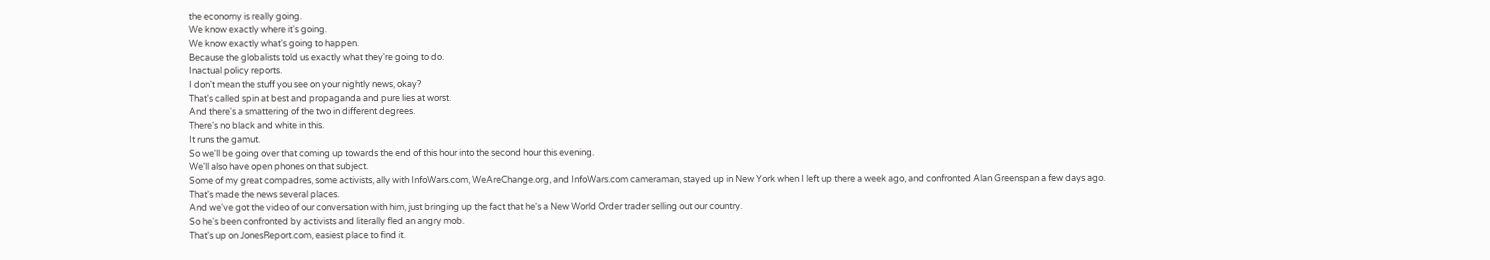the economy is really going.
We know exactly where it's going.
We know exactly what's going to happen.
Because the globalists told us exactly what they're going to do.
Inactual policy reports.
I don't mean the stuff you see on your nightly news, okay?
That's called spin at best and propaganda and pure lies at worst.
And there's a smattering of the two in different degrees.
There's no black and white in this.
It runs the gamut.
So we'll be going over that coming up towards the end of this hour into the second hour this evening.
We'll also have open phones on that subject.
Some of my great compadres, some activists, ally with InfoWars.com, WeAreChange.org, and InfoWars.com cameraman, stayed up in New York when I left up there a week ago, and confronted Alan Greenspan a few days ago.
That's made the news several places.
And we've got the video of our conversation with him, just bringing up the fact that he's a New World Order trader selling out our country.
So he's been confronted by activists and literally fled an angry mob.
That's up on JonesReport.com, easiest place to find it.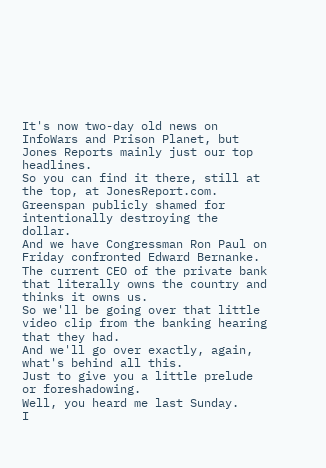It's now two-day old news on InfoWars and Prison Planet, but Jones Reports mainly just our top headlines.
So you can find it there, still at the top, at JonesReport.com.
Greenspan publicly shamed for intentionally destroying the dollar.
And we have Congressman Ron Paul on Friday confronted Edward Bernanke.
The current CEO of the private bank that literally owns the country and thinks it owns us.
So we'll be going over that little video clip from the banking hearing that they had.
And we'll go over exactly, again, what's behind all this.
Just to give you a little prelude or foreshadowing.
Well, you heard me last Sunday.
I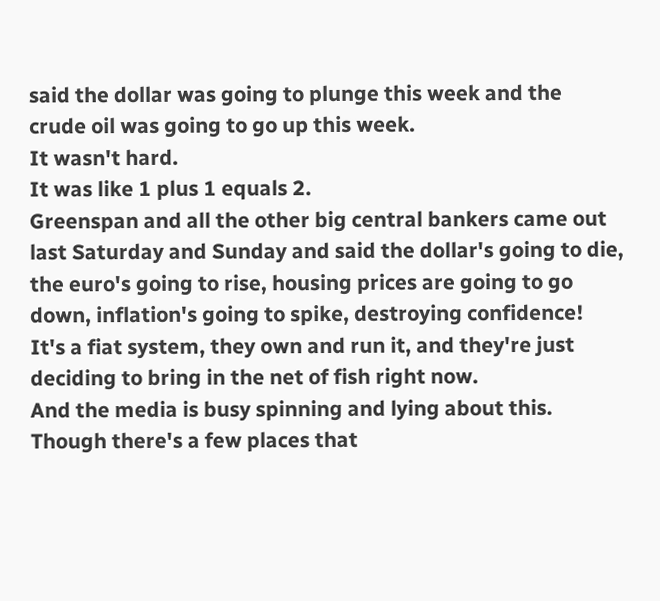said the dollar was going to plunge this week and the crude oil was going to go up this week.
It wasn't hard.
It was like 1 plus 1 equals 2.
Greenspan and all the other big central bankers came out last Saturday and Sunday and said the dollar's going to die, the euro's going to rise, housing prices are going to go down, inflation's going to spike, destroying confidence!
It's a fiat system, they own and run it, and they're just deciding to bring in the net of fish right now.
And the media is busy spinning and lying about this.
Though there's a few places that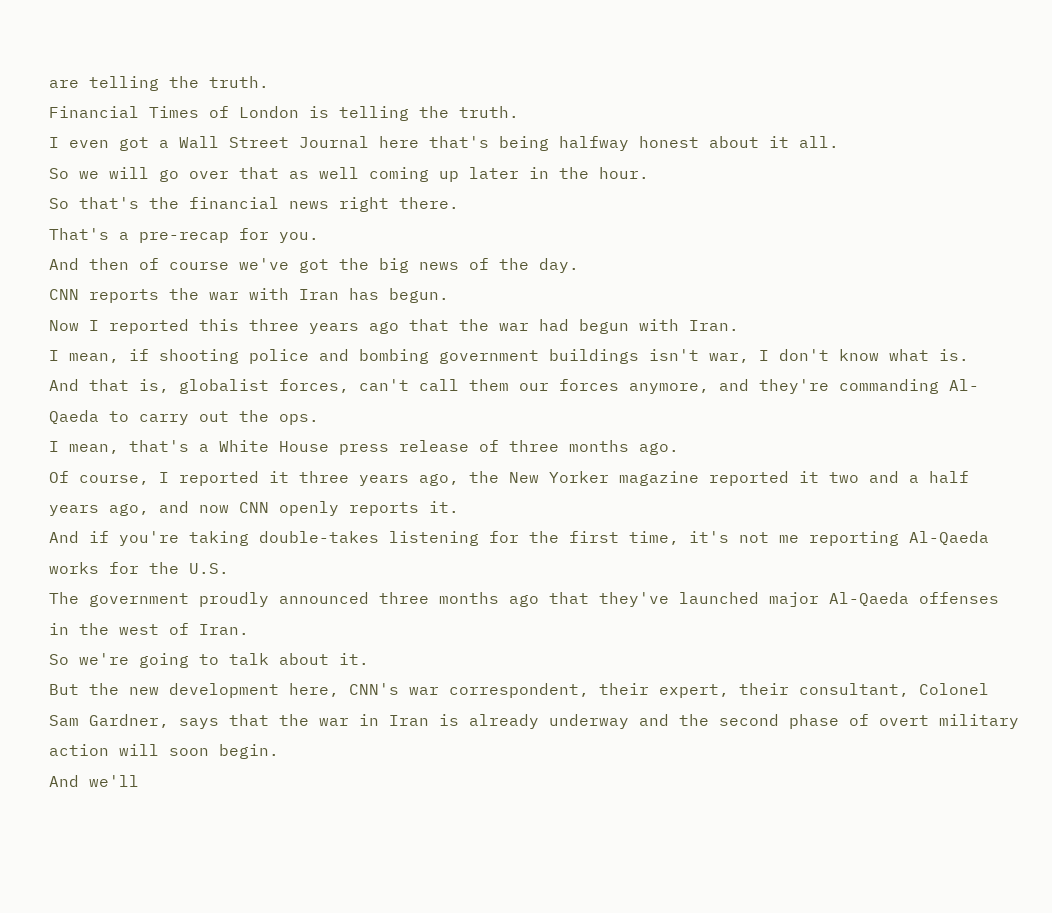are telling the truth.
Financial Times of London is telling the truth.
I even got a Wall Street Journal here that's being halfway honest about it all.
So we will go over that as well coming up later in the hour.
So that's the financial news right there.
That's a pre-recap for you.
And then of course we've got the big news of the day.
CNN reports the war with Iran has begun.
Now I reported this three years ago that the war had begun with Iran.
I mean, if shooting police and bombing government buildings isn't war, I don't know what is.
And that is, globalist forces, can't call them our forces anymore, and they're commanding Al-Qaeda to carry out the ops.
I mean, that's a White House press release of three months ago.
Of course, I reported it three years ago, the New Yorker magazine reported it two and a half years ago, and now CNN openly reports it.
And if you're taking double-takes listening for the first time, it's not me reporting Al-Qaeda works for the U.S.
The government proudly announced three months ago that they've launched major Al-Qaeda offenses in the west of Iran.
So we're going to talk about it.
But the new development here, CNN's war correspondent, their expert, their consultant, Colonel Sam Gardner, says that the war in Iran is already underway and the second phase of overt military action will soon begin.
And we'll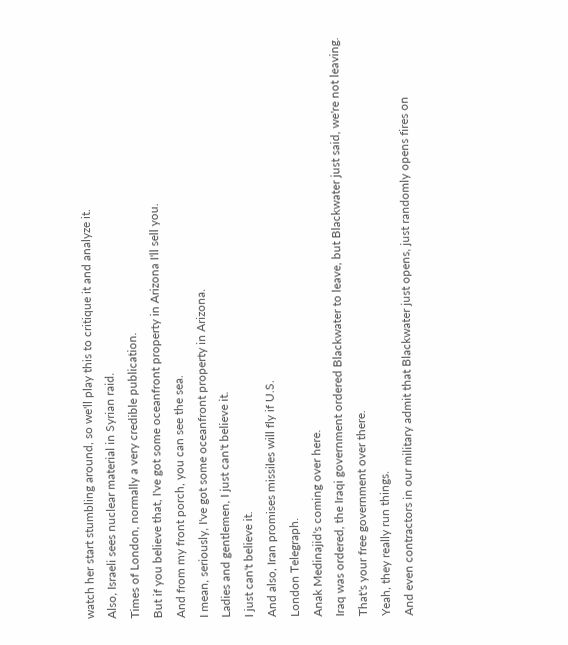watch her start stumbling around, so we'll play this to critique it and analyze it.
Also, Israeli sees nuclear material in Syrian raid.
Times of London, normally a very credible publication.
But if you believe that, I've got some oceanfront property in Arizona I'll sell you.
And from my front porch, you can see the sea.
I mean, seriously, I've got some oceanfront property in Arizona.
Ladies and gentlemen, I just can't believe it.
I just can't believe it.
And also, Iran promises missiles will fly if U.S.
London Telegraph.
Anak Medinajid's coming over here.
Iraq was ordered, the Iraqi government ordered Blackwater to leave, but Blackwater just said, we're not leaving.
That's your free government over there.
Yeah, they really run things.
And even contractors in our military admit that Blackwater just opens, just randomly opens fires on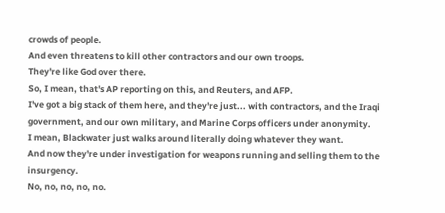crowds of people.
And even threatens to kill other contractors and our own troops.
They're like God over there.
So, I mean, that's AP reporting on this, and Reuters, and AFP.
I've got a big stack of them here, and they're just... with contractors, and the Iraqi government, and our own military, and Marine Corps officers under anonymity.
I mean, Blackwater just walks around literally doing whatever they want.
And now they're under investigation for weapons running and selling them to the insurgency.
No, no, no, no, no.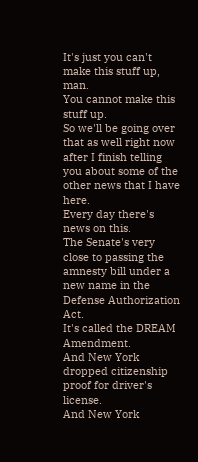It's just you can't make this stuff up, man.
You cannot make this stuff up.
So we'll be going over that as well right now after I finish telling you about some of the other news that I have here.
Every day there's news on this.
The Senate's very close to passing the amnesty bill under a new name in the Defense Authorization Act.
It's called the DREAM Amendment.
And New York dropped citizenship proof for driver's license.
And New York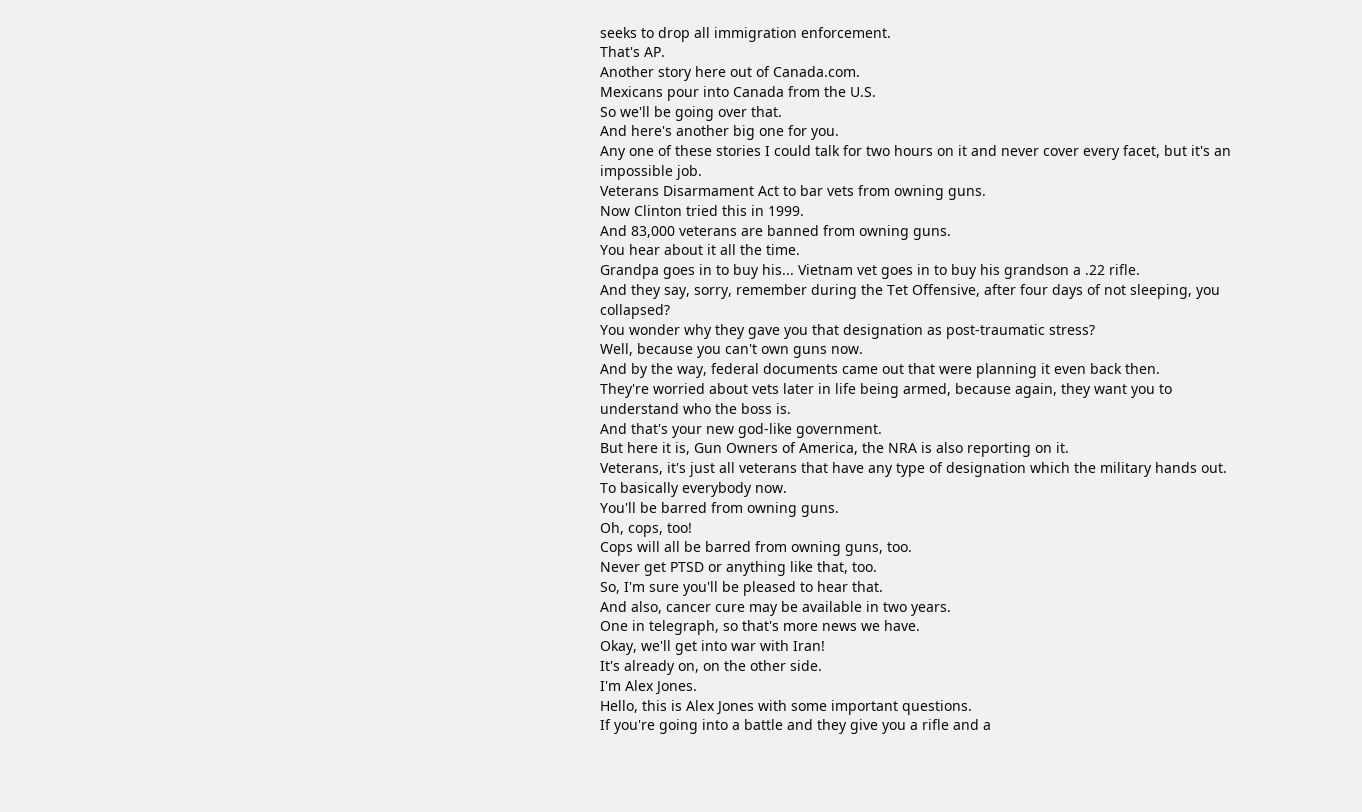seeks to drop all immigration enforcement.
That's AP.
Another story here out of Canada.com.
Mexicans pour into Canada from the U.S.
So we'll be going over that.
And here's another big one for you.
Any one of these stories I could talk for two hours on it and never cover every facet, but it's an impossible job.
Veterans Disarmament Act to bar vets from owning guns.
Now Clinton tried this in 1999.
And 83,000 veterans are banned from owning guns.
You hear about it all the time.
Grandpa goes in to buy his... Vietnam vet goes in to buy his grandson a .22 rifle.
And they say, sorry, remember during the Tet Offensive, after four days of not sleeping, you collapsed?
You wonder why they gave you that designation as post-traumatic stress?
Well, because you can't own guns now.
And by the way, federal documents came out that were planning it even back then.
They're worried about vets later in life being armed, because again, they want you to understand who the boss is.
And that's your new god-like government.
But here it is, Gun Owners of America, the NRA is also reporting on it.
Veterans, it's just all veterans that have any type of designation which the military hands out.
To basically everybody now.
You'll be barred from owning guns.
Oh, cops, too!
Cops will all be barred from owning guns, too.
Never get PTSD or anything like that, too.
So, I'm sure you'll be pleased to hear that.
And also, cancer cure may be available in two years.
One in telegraph, so that's more news we have.
Okay, we'll get into war with Iran!
It's already on, on the other side.
I'm Alex Jones.
Hello, this is Alex Jones with some important questions.
If you're going into a battle and they give you a rifle and a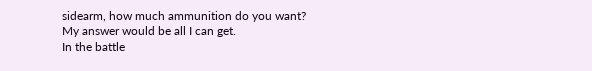sidearm, how much ammunition do you want?
My answer would be all I can get.
In the battle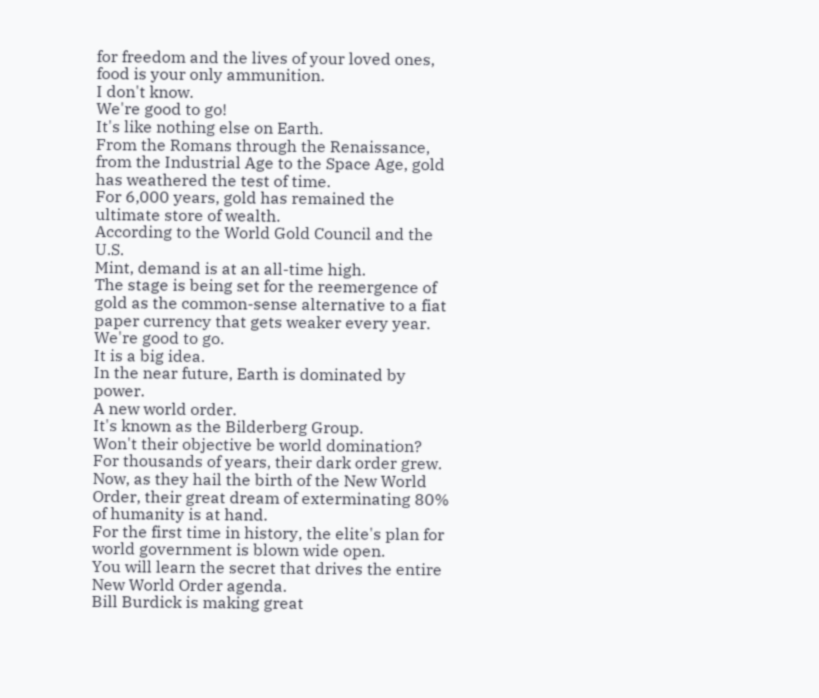for freedom and the lives of your loved ones, food is your only ammunition.
I don't know.
We're good to go!
It's like nothing else on Earth.
From the Romans through the Renaissance, from the Industrial Age to the Space Age, gold has weathered the test of time.
For 6,000 years, gold has remained the ultimate store of wealth.
According to the World Gold Council and the U.S.
Mint, demand is at an all-time high.
The stage is being set for the reemergence of gold as the common-sense alternative to a fiat paper currency that gets weaker every year.
We're good to go.
It is a big idea.
In the near future, Earth is dominated by power.
A new world order.
It's known as the Bilderberg Group.
Won't their objective be world domination?
For thousands of years, their dark order grew.
Now, as they hail the birth of the New World Order, their great dream of exterminating 80% of humanity is at hand.
For the first time in history, the elite's plan for world government is blown wide open.
You will learn the secret that drives the entire New World Order agenda.
Bill Burdick is making great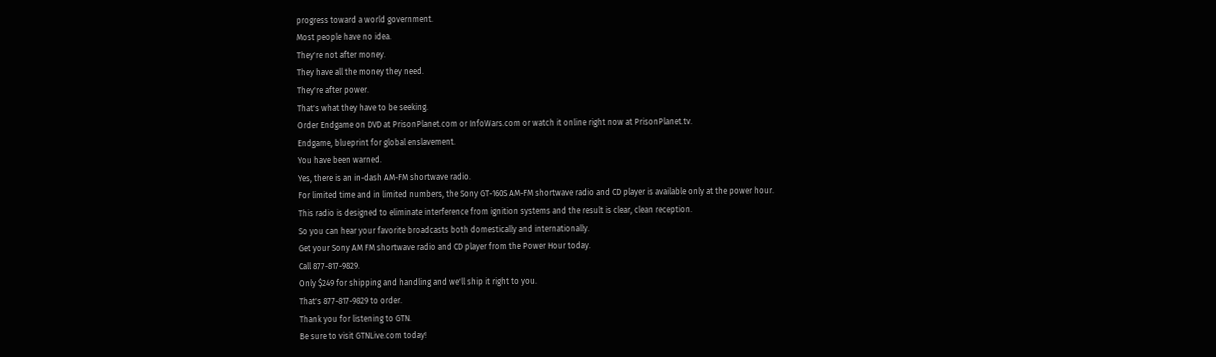progress toward a world government.
Most people have no idea.
They're not after money.
They have all the money they need.
They're after power.
That's what they have to be seeking.
Order Endgame on DVD at PrisonPlanet.com or InfoWars.com or watch it online right now at PrisonPlanet.tv.
Endgame, blueprint for global enslavement.
You have been warned.
Yes, there is an in-dash AM-FM shortwave radio.
For limited time and in limited numbers, the Sony GT-160S AM-FM shortwave radio and CD player is available only at the power hour.
This radio is designed to eliminate interference from ignition systems and the result is clear, clean reception.
So you can hear your favorite broadcasts both domestically and internationally.
Get your Sony AM FM shortwave radio and CD player from the Power Hour today.
Call 877-817-9829.
Only $249 for shipping and handling and we'll ship it right to you.
That's 877-817-9829 to order.
Thank you for listening to GTN.
Be sure to visit GTNLive.com today!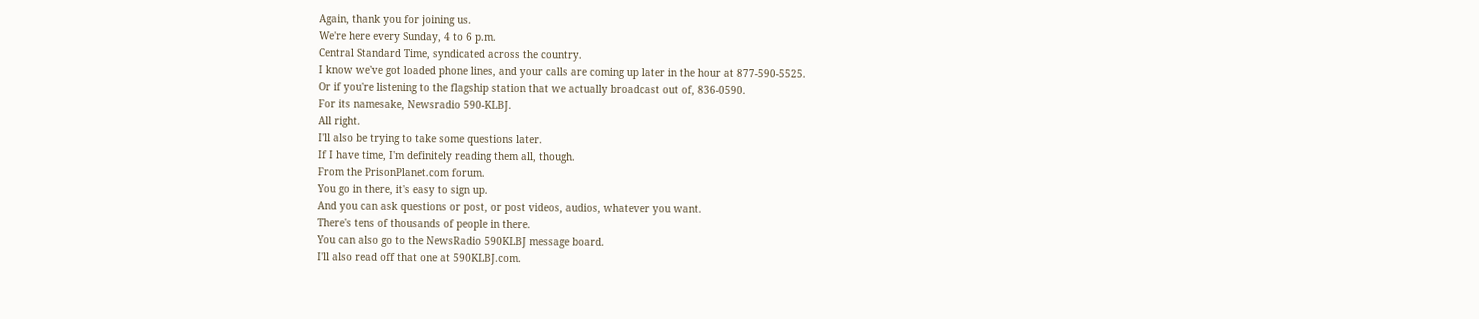Again, thank you for joining us.
We're here every Sunday, 4 to 6 p.m.
Central Standard Time, syndicated across the country.
I know we've got loaded phone lines, and your calls are coming up later in the hour at 877-590-5525.
Or if you're listening to the flagship station that we actually broadcast out of, 836-0590.
For its namesake, Newsradio 590-KLBJ.
All right.
I'll also be trying to take some questions later.
If I have time, I'm definitely reading them all, though.
From the PrisonPlanet.com forum.
You go in there, it's easy to sign up.
And you can ask questions or post, or post videos, audios, whatever you want.
There's tens of thousands of people in there.
You can also go to the NewsRadio 590KLBJ message board.
I'll also read off that one at 590KLBJ.com.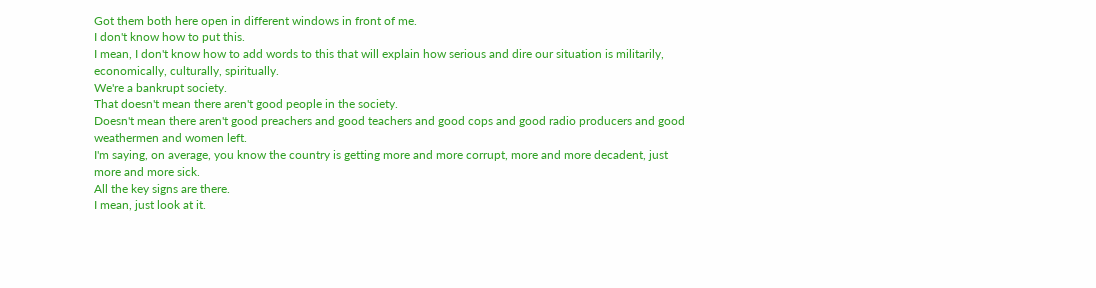Got them both here open in different windows in front of me.
I don't know how to put this.
I mean, I don't know how to add words to this that will explain how serious and dire our situation is militarily, economically, culturally, spiritually.
We're a bankrupt society.
That doesn't mean there aren't good people in the society.
Doesn't mean there aren't good preachers and good teachers and good cops and good radio producers and good weathermen and women left.
I'm saying, on average, you know the country is getting more and more corrupt, more and more decadent, just more and more sick.
All the key signs are there.
I mean, just look at it.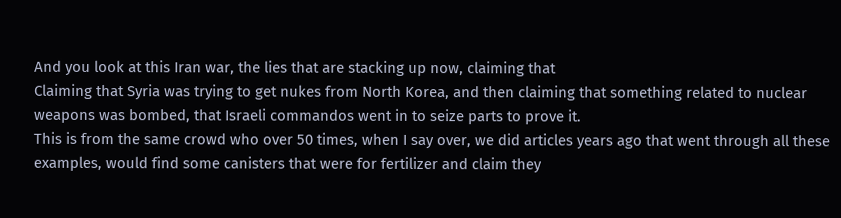And you look at this Iran war, the lies that are stacking up now, claiming that
Claiming that Syria was trying to get nukes from North Korea, and then claiming that something related to nuclear weapons was bombed, that Israeli commandos went in to seize parts to prove it.
This is from the same crowd who over 50 times, when I say over, we did articles years ago that went through all these examples, would find some canisters that were for fertilizer and claim they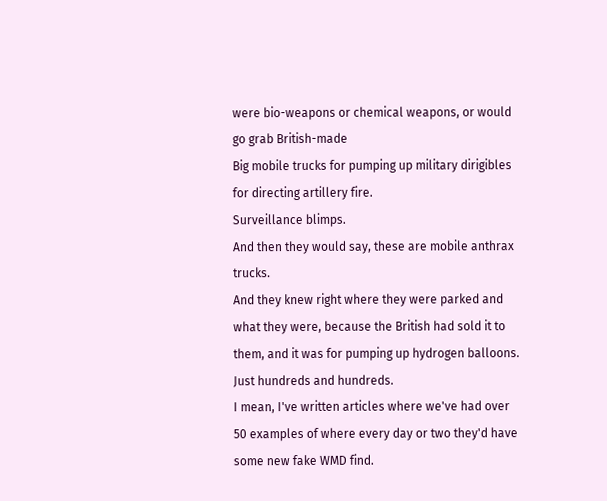were bio-weapons or chemical weapons, or would go grab British-made
Big mobile trucks for pumping up military dirigibles for directing artillery fire.
Surveillance blimps.
And then they would say, these are mobile anthrax trucks.
And they knew right where they were parked and what they were, because the British had sold it to them, and it was for pumping up hydrogen balloons.
Just hundreds and hundreds.
I mean, I've written articles where we've had over 50 examples of where every day or two they'd have some new fake WMD find.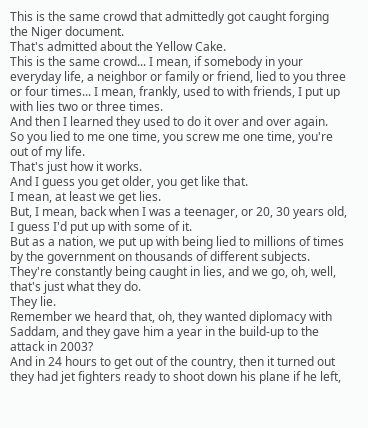This is the same crowd that admittedly got caught forging the Niger document.
That's admitted about the Yellow Cake.
This is the same crowd... I mean, if somebody in your everyday life, a neighbor or family or friend, lied to you three or four times... I mean, frankly, used to with friends, I put up with lies two or three times.
And then I learned they used to do it over and over again.
So you lied to me one time, you screw me one time, you're out of my life.
That's just how it works.
And I guess you get older, you get like that.
I mean, at least we get lies.
But, I mean, back when I was a teenager, or 20, 30 years old, I guess I'd put up with some of it.
But as a nation, we put up with being lied to millions of times by the government on thousands of different subjects.
They're constantly being caught in lies, and we go, oh, well, that's just what they do.
They lie.
Remember we heard that, oh, they wanted diplomacy with Saddam, and they gave him a year in the build-up to the attack in 2003?
And in 24 hours to get out of the country, then it turned out they had jet fighters ready to shoot down his plane if he left,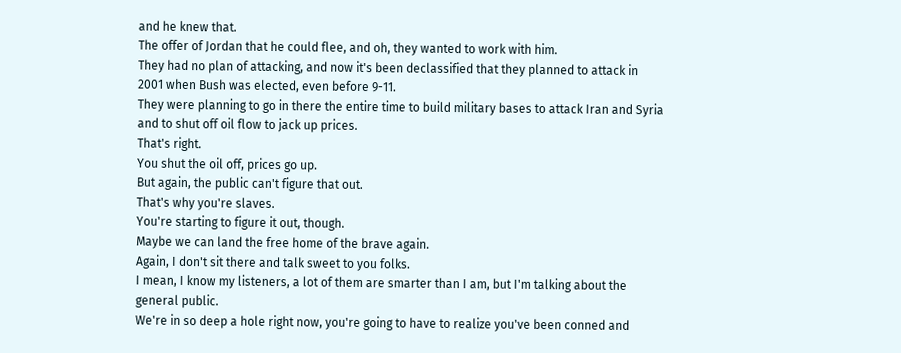and he knew that.
The offer of Jordan that he could flee, and oh, they wanted to work with him.
They had no plan of attacking, and now it's been declassified that they planned to attack in 2001 when Bush was elected, even before 9-11.
They were planning to go in there the entire time to build military bases to attack Iran and Syria and to shut off oil flow to jack up prices.
That's right.
You shut the oil off, prices go up.
But again, the public can't figure that out.
That's why you're slaves.
You're starting to figure it out, though.
Maybe we can land the free home of the brave again.
Again, I don't sit there and talk sweet to you folks.
I mean, I know my listeners, a lot of them are smarter than I am, but I'm talking about the general public.
We're in so deep a hole right now, you're going to have to realize you've been conned and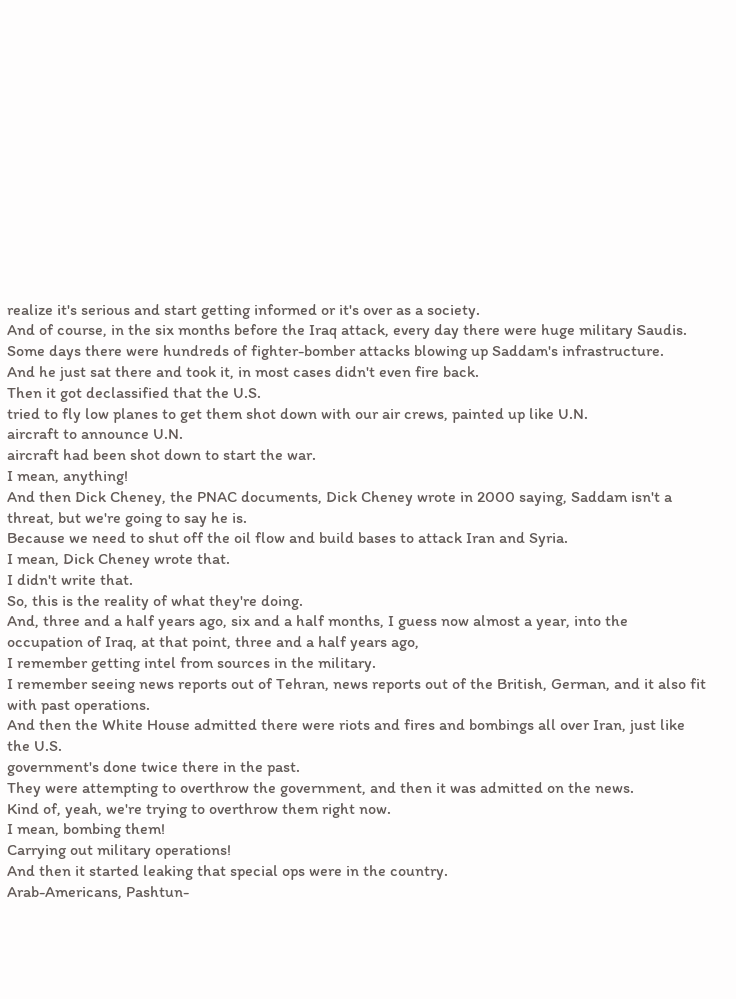realize it's serious and start getting informed or it's over as a society.
And of course, in the six months before the Iraq attack, every day there were huge military Saudis.
Some days there were hundreds of fighter-bomber attacks blowing up Saddam's infrastructure.
And he just sat there and took it, in most cases didn't even fire back.
Then it got declassified that the U.S.
tried to fly low planes to get them shot down with our air crews, painted up like U.N.
aircraft to announce U.N.
aircraft had been shot down to start the war.
I mean, anything!
And then Dick Cheney, the PNAC documents, Dick Cheney wrote in 2000 saying, Saddam isn't a threat, but we're going to say he is.
Because we need to shut off the oil flow and build bases to attack Iran and Syria.
I mean, Dick Cheney wrote that.
I didn't write that.
So, this is the reality of what they're doing.
And, three and a half years ago, six and a half months, I guess now almost a year, into the occupation of Iraq, at that point, three and a half years ago,
I remember getting intel from sources in the military.
I remember seeing news reports out of Tehran, news reports out of the British, German, and it also fit with past operations.
And then the White House admitted there were riots and fires and bombings all over Iran, just like the U.S.
government's done twice there in the past.
They were attempting to overthrow the government, and then it was admitted on the news.
Kind of, yeah, we're trying to overthrow them right now.
I mean, bombing them!
Carrying out military operations!
And then it started leaking that special ops were in the country.
Arab-Americans, Pashtun-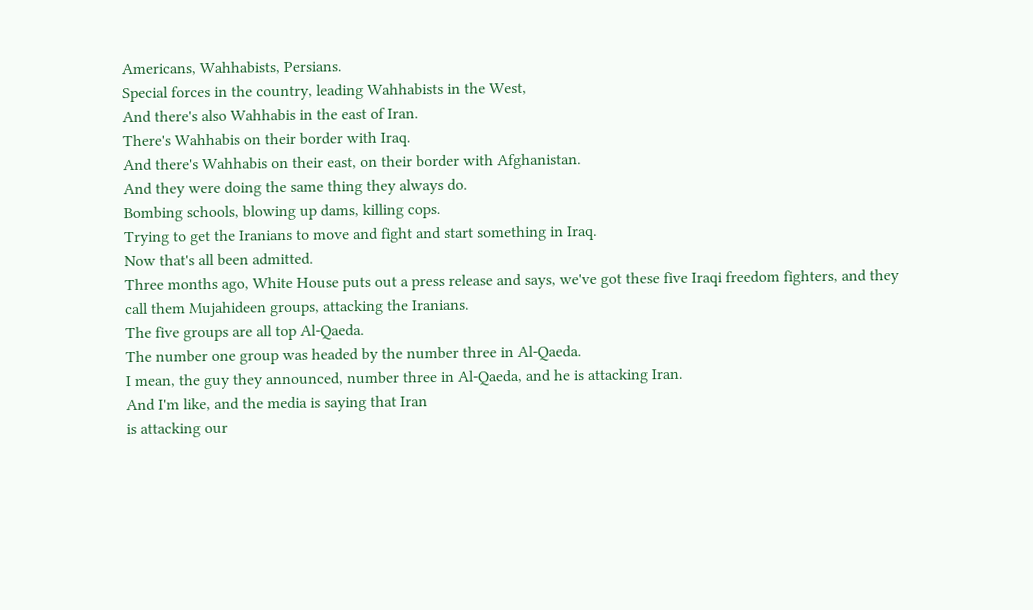Americans, Wahhabists, Persians.
Special forces in the country, leading Wahhabists in the West,
And there's also Wahhabis in the east of Iran.
There's Wahhabis on their border with Iraq.
And there's Wahhabis on their east, on their border with Afghanistan.
And they were doing the same thing they always do.
Bombing schools, blowing up dams, killing cops.
Trying to get the Iranians to move and fight and start something in Iraq.
Now that's all been admitted.
Three months ago, White House puts out a press release and says, we've got these five Iraqi freedom fighters, and they call them Mujahideen groups, attacking the Iranians.
The five groups are all top Al-Qaeda.
The number one group was headed by the number three in Al-Qaeda.
I mean, the guy they announced, number three in Al-Qaeda, and he is attacking Iran.
And I'm like, and the media is saying that Iran
is attacking our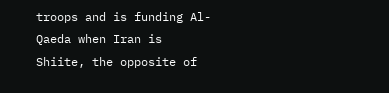troops and is funding Al-Qaeda when Iran is Shiite, the opposite of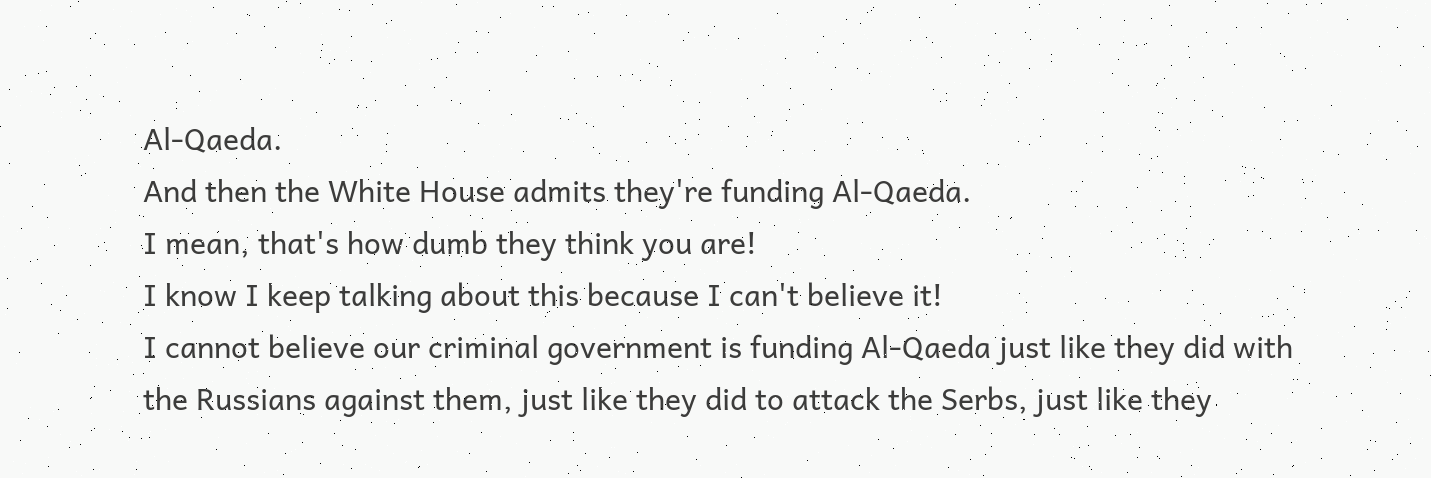Al-Qaeda.
And then the White House admits they're funding Al-Qaeda.
I mean, that's how dumb they think you are!
I know I keep talking about this because I can't believe it!
I cannot believe our criminal government is funding Al-Qaeda just like they did with the Russians against them, just like they did to attack the Serbs, just like they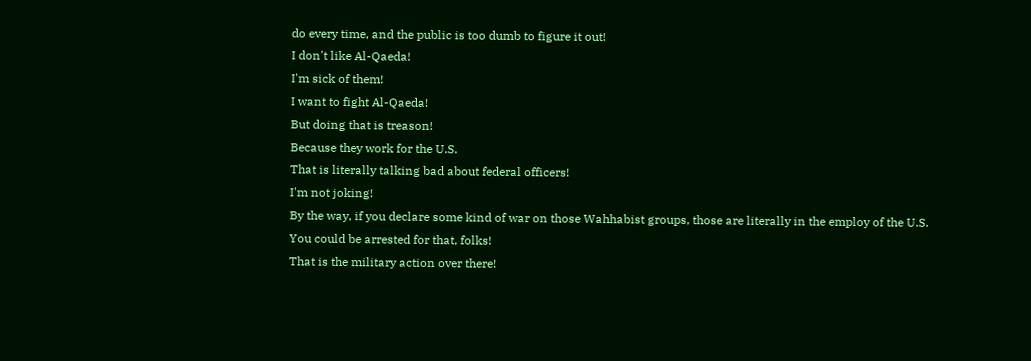do every time, and the public is too dumb to figure it out!
I don't like Al-Qaeda!
I'm sick of them!
I want to fight Al-Qaeda!
But doing that is treason!
Because they work for the U.S.
That is literally talking bad about federal officers!
I'm not joking!
By the way, if you declare some kind of war on those Wahhabist groups, those are literally in the employ of the U.S.
You could be arrested for that, folks!
That is the military action over there!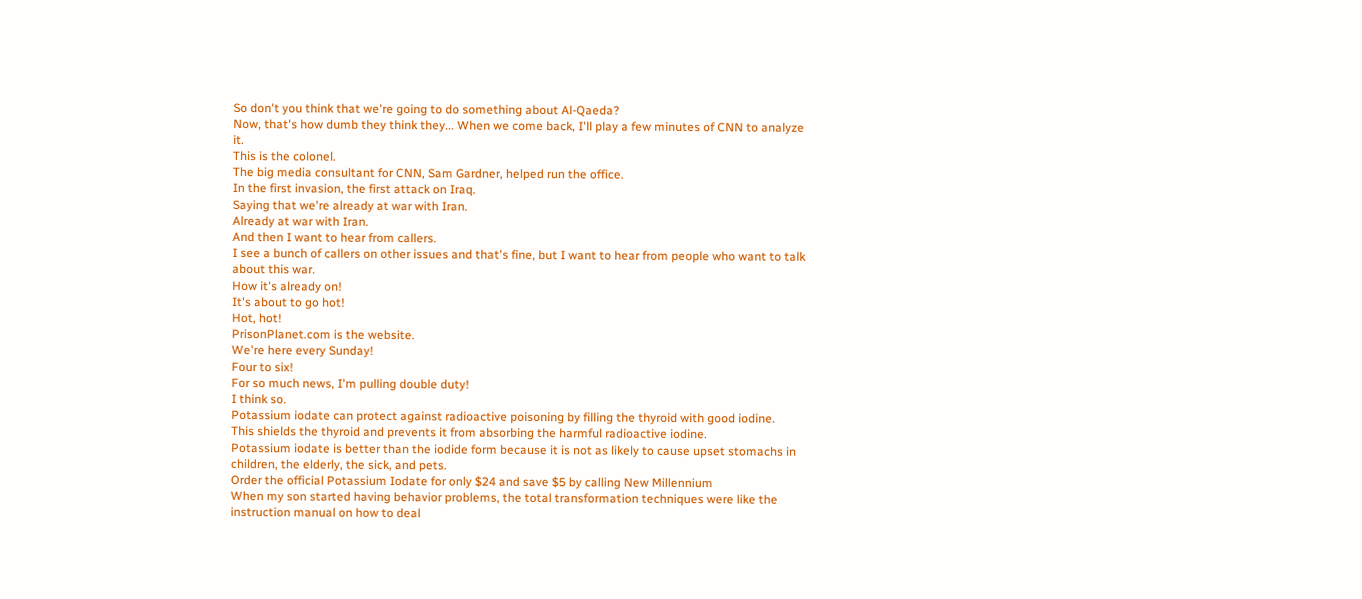So don't you think that we're going to do something about Al-Qaeda?
Now, that's how dumb they think they... When we come back, I'll play a few minutes of CNN to analyze it.
This is the colonel.
The big media consultant for CNN, Sam Gardner, helped run the office.
In the first invasion, the first attack on Iraq.
Saying that we're already at war with Iran.
Already at war with Iran.
And then I want to hear from callers.
I see a bunch of callers on other issues and that's fine, but I want to hear from people who want to talk about this war.
How it's already on!
It's about to go hot!
Hot, hot!
PrisonPlanet.com is the website.
We're here every Sunday!
Four to six!
For so much news, I'm pulling double duty!
I think so.
Potassium iodate can protect against radioactive poisoning by filling the thyroid with good iodine.
This shields the thyroid and prevents it from absorbing the harmful radioactive iodine.
Potassium iodate is better than the iodide form because it is not as likely to cause upset stomachs in children, the elderly, the sick, and pets.
Order the official Potassium Iodate for only $24 and save $5 by calling New Millennium
When my son started having behavior problems, the total transformation techniques were like the instruction manual on how to deal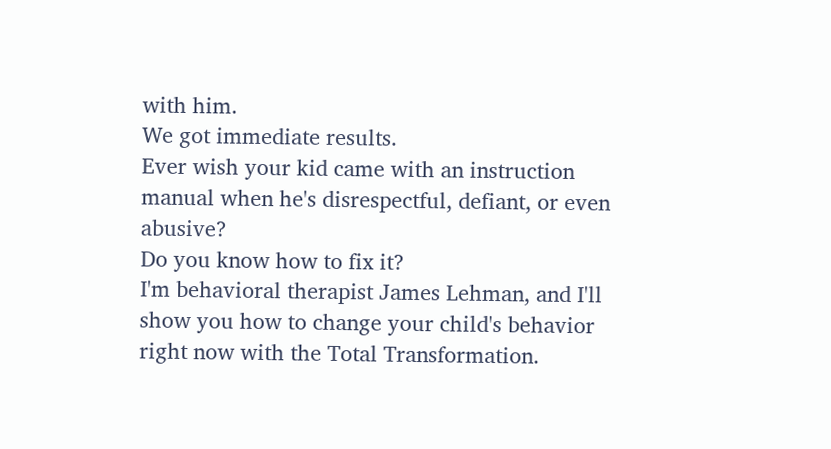with him.
We got immediate results.
Ever wish your kid came with an instruction manual when he's disrespectful, defiant, or even abusive?
Do you know how to fix it?
I'm behavioral therapist James Lehman, and I'll show you how to change your child's behavior right now with the Total Transformation.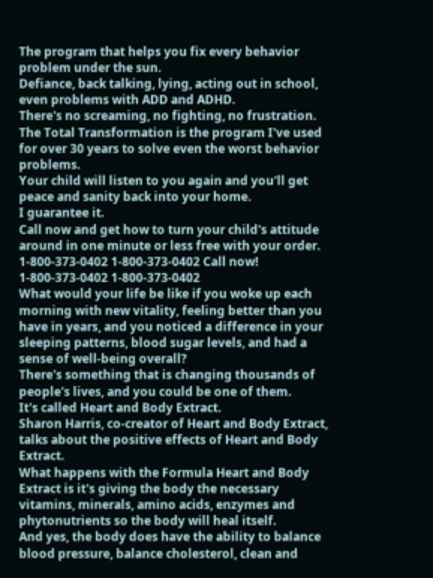The program that helps you fix every behavior problem under the sun.
Defiance, back talking, lying, acting out in school, even problems with ADD and ADHD.
There's no screaming, no fighting, no frustration.
The Total Transformation is the program I've used for over 30 years to solve even the worst behavior problems.
Your child will listen to you again and you'll get peace and sanity back into your home.
I guarantee it.
Call now and get how to turn your child's attitude around in one minute or less free with your order.
1-800-373-0402 1-800-373-0402 Call now!
1-800-373-0402 1-800-373-0402
What would your life be like if you woke up each morning with new vitality, feeling better than you have in years, and you noticed a difference in your sleeping patterns, blood sugar levels, and had a sense of well-being overall?
There's something that is changing thousands of people's lives, and you could be one of them.
It's called Heart and Body Extract.
Sharon Harris, co-creator of Heart and Body Extract, talks about the positive effects of Heart and Body Extract.
What happens with the Formula Heart and Body Extract is it's giving the body the necessary vitamins, minerals, amino acids, enzymes and phytonutrients so the body will heal itself.
And yes, the body does have the ability to balance blood pressure, balance cholesterol, clean and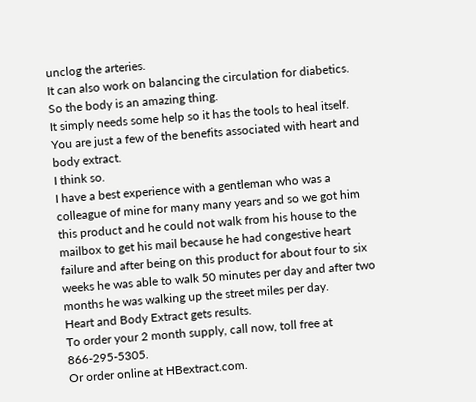unclog the arteries.
It can also work on balancing the circulation for diabetics.
So the body is an amazing thing.
It simply needs some help so it has the tools to heal itself.
You are just a few of the benefits associated with heart and body extract.
I think so.
I have a best experience with a gentleman who was a colleague of mine for many many years and so we got him this product and he could not walk from his house to the mailbox to get his mail because he had congestive heart failure and after being on this product for about four to six weeks he was able to walk 50 minutes per day and after two months he was walking up the street miles per day.
Heart and Body Extract gets results.
To order your 2 month supply, call now, toll free at 866-295-5305.
Or order online at HBextract.com.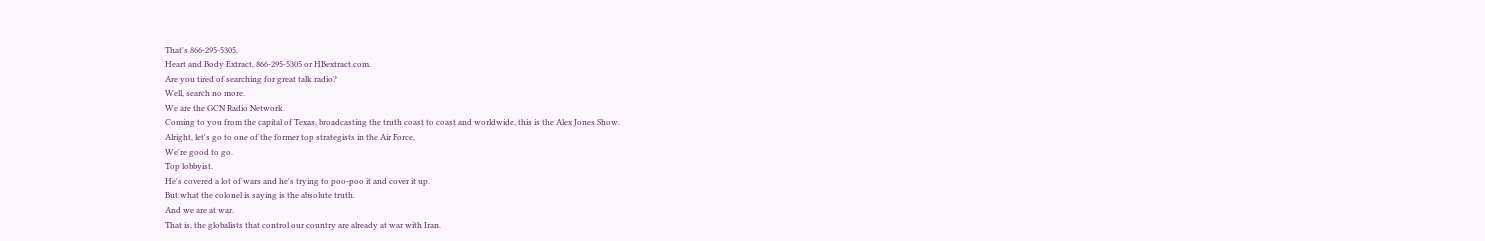That's 866-295-5305.
Heart and Body Extract, 866-295-5305 or HBextract.com.
Are you tired of searching for great talk radio?
Well, search no more.
We are the GCN Radio Network.
Coming to you from the capital of Texas, broadcasting the truth coast to coast and worldwide, this is the Alex Jones Show.
Alright, let's go to one of the former top strategists in the Air Force,
We're good to go.
Top lobbyist.
He's covered a lot of wars and he's trying to poo-poo it and cover it up.
But what the colonel is saying is the absolute truth.
And we are at war.
That is, the globalists that control our country are already at war with Iran.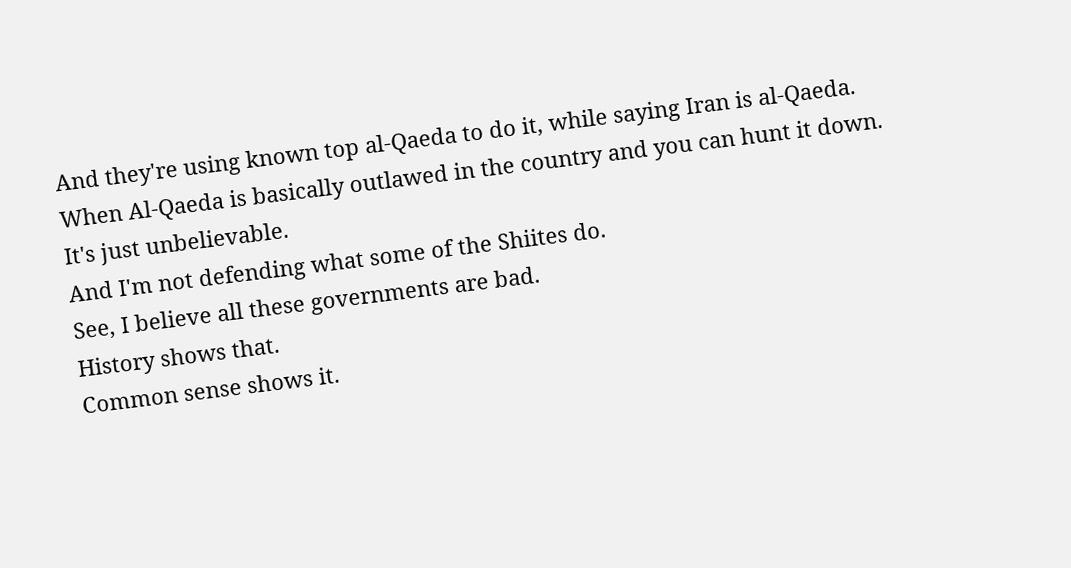And they're using known top al-Qaeda to do it, while saying Iran is al-Qaeda.
When Al-Qaeda is basically outlawed in the country and you can hunt it down.
It's just unbelievable.
And I'm not defending what some of the Shiites do.
See, I believe all these governments are bad.
History shows that.
Common sense shows it.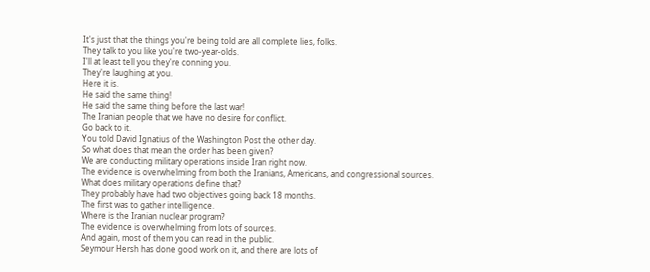It's just that the things you're being told are all complete lies, folks.
They talk to you like you're two-year-olds.
I'll at least tell you they're conning you.
They're laughing at you.
Here it is.
He said the same thing!
He said the same thing before the last war!
The Iranian people that we have no desire for conflict.
Go back to it.
You told David Ignatius of the Washington Post the other day.
So what does that mean the order has been given?
We are conducting military operations inside Iran right now.
The evidence is overwhelming from both the Iranians, Americans, and congressional sources.
What does military operations define that?
They probably have had two objectives going back 18 months.
The first was to gather intelligence.
Where is the Iranian nuclear program?
The evidence is overwhelming from lots of sources.
And again, most of them you can read in the public.
Seymour Hersh has done good work on it, and there are lots of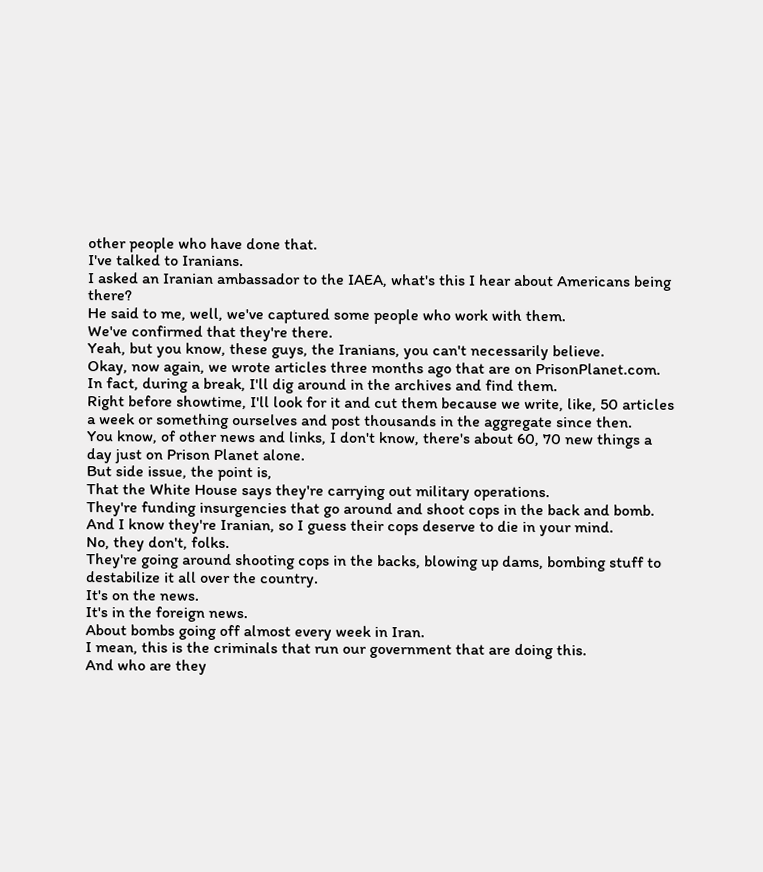other people who have done that.
I've talked to Iranians.
I asked an Iranian ambassador to the IAEA, what's this I hear about Americans being there?
He said to me, well, we've captured some people who work with them.
We've confirmed that they're there.
Yeah, but you know, these guys, the Iranians, you can't necessarily believe.
Okay, now again, we wrote articles three months ago that are on PrisonPlanet.com.
In fact, during a break, I'll dig around in the archives and find them.
Right before showtime, I'll look for it and cut them because we write, like, 50 articles a week or something ourselves and post thousands in the aggregate since then.
You know, of other news and links, I don't know, there's about 60, 70 new things a day just on Prison Planet alone.
But side issue, the point is,
That the White House says they're carrying out military operations.
They're funding insurgencies that go around and shoot cops in the back and bomb.
And I know they're Iranian, so I guess their cops deserve to die in your mind.
No, they don't, folks.
They're going around shooting cops in the backs, blowing up dams, bombing stuff to destabilize it all over the country.
It's on the news.
It's in the foreign news.
About bombs going off almost every week in Iran.
I mean, this is the criminals that run our government that are doing this.
And who are they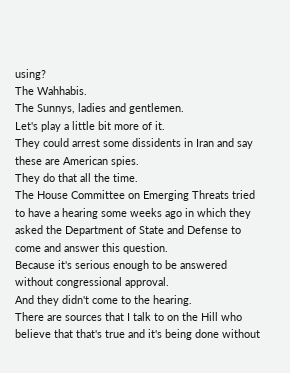using?
The Wahhabis.
The Sunnys, ladies and gentlemen.
Let's play a little bit more of it.
They could arrest some dissidents in Iran and say these are American spies.
They do that all the time.
The House Committee on Emerging Threats tried to have a hearing some weeks ago in which they asked the Department of State and Defense to come and answer this question.
Because it's serious enough to be answered without congressional approval.
And they didn't come to the hearing.
There are sources that I talk to on the Hill who believe that that's true and it's being done without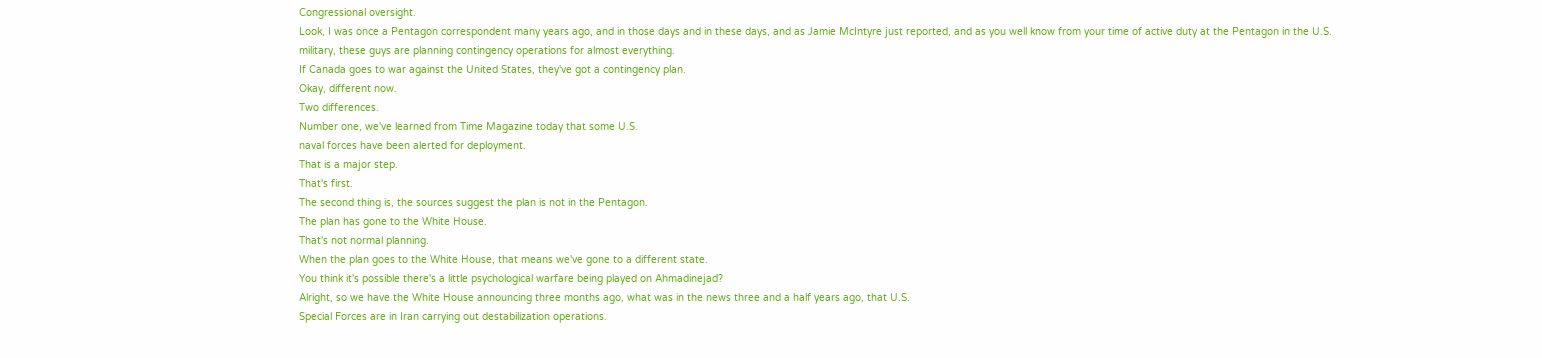Congressional oversight.
Look, I was once a Pentagon correspondent many years ago, and in those days and in these days, and as Jamie McIntyre just reported, and as you well know from your time of active duty at the Pentagon in the U.S.
military, these guys are planning contingency operations for almost everything.
If Canada goes to war against the United States, they've got a contingency plan.
Okay, different now.
Two differences.
Number one, we've learned from Time Magazine today that some U.S.
naval forces have been alerted for deployment.
That is a major step.
That's first.
The second thing is, the sources suggest the plan is not in the Pentagon.
The plan has gone to the White House.
That's not normal planning.
When the plan goes to the White House, that means we've gone to a different state.
You think it's possible there's a little psychological warfare being played on Ahmadinejad?
Alright, so we have the White House announcing three months ago, what was in the news three and a half years ago, that U.S.
Special Forces are in Iran carrying out destabilization operations.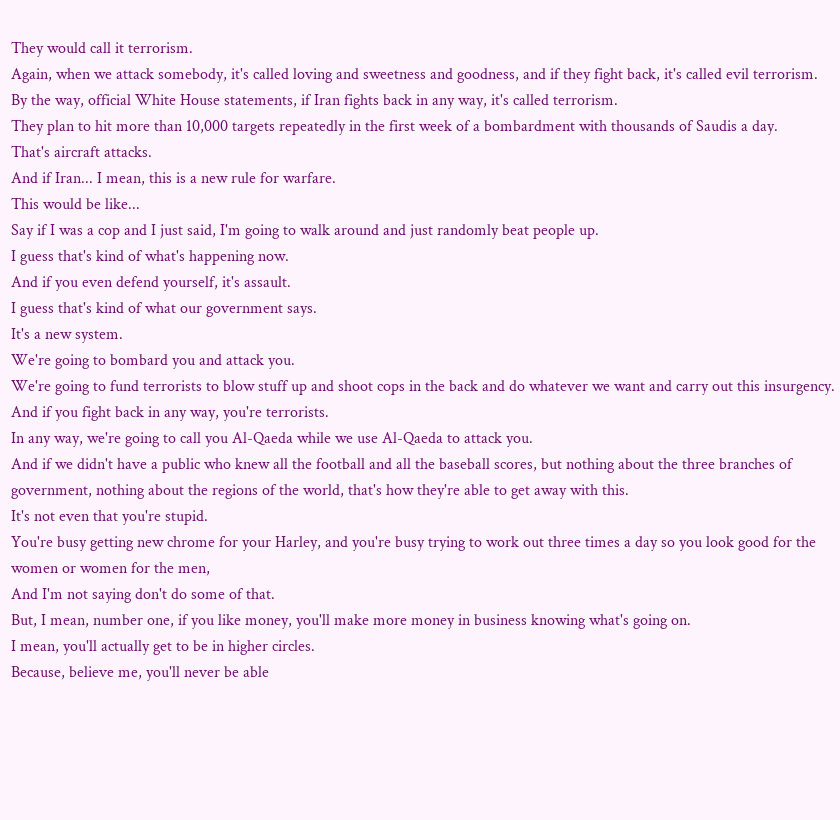They would call it terrorism.
Again, when we attack somebody, it's called loving and sweetness and goodness, and if they fight back, it's called evil terrorism.
By the way, official White House statements, if Iran fights back in any way, it's called terrorism.
They plan to hit more than 10,000 targets repeatedly in the first week of a bombardment with thousands of Saudis a day.
That's aircraft attacks.
And if Iran... I mean, this is a new rule for warfare.
This would be like...
Say if I was a cop and I just said, I'm going to walk around and just randomly beat people up.
I guess that's kind of what's happening now.
And if you even defend yourself, it's assault.
I guess that's kind of what our government says.
It's a new system.
We're going to bombard you and attack you.
We're going to fund terrorists to blow stuff up and shoot cops in the back and do whatever we want and carry out this insurgency.
And if you fight back in any way, you're terrorists.
In any way, we're going to call you Al-Qaeda while we use Al-Qaeda to attack you.
And if we didn't have a public who knew all the football and all the baseball scores, but nothing about the three branches of government, nothing about the regions of the world, that's how they're able to get away with this.
It's not even that you're stupid.
You're busy getting new chrome for your Harley, and you're busy trying to work out three times a day so you look good for the women or women for the men,
And I'm not saying don't do some of that.
But, I mean, number one, if you like money, you'll make more money in business knowing what's going on.
I mean, you'll actually get to be in higher circles.
Because, believe me, you'll never be able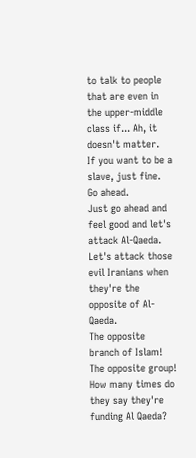to talk to people that are even in the upper-middle class if... Ah, it doesn't matter.
If you want to be a slave, just fine.
Go ahead.
Just go ahead and feel good and let's attack Al-Qaeda.
Let's attack those evil Iranians when they're the opposite of Al-Qaeda.
The opposite branch of Islam!
The opposite group!
How many times do they say they're funding Al Qaeda?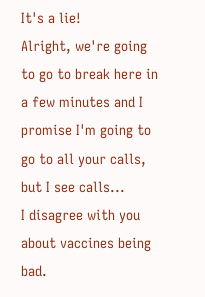It's a lie!
Alright, we're going to go to break here in a few minutes and I promise I'm going to go to all your calls, but I see calls...
I disagree with you about vaccines being bad.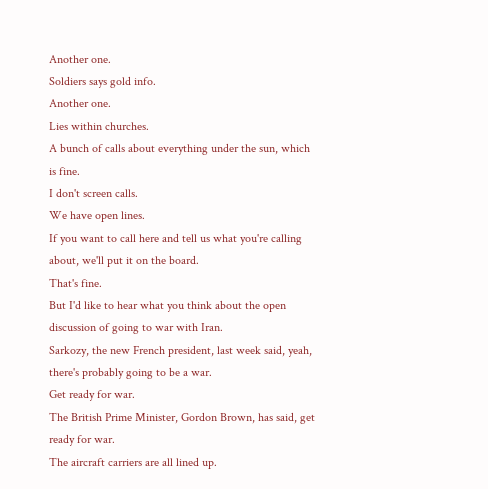Another one.
Soldiers says gold info.
Another one.
Lies within churches.
A bunch of calls about everything under the sun, which is fine.
I don't screen calls.
We have open lines.
If you want to call here and tell us what you're calling about, we'll put it on the board.
That's fine.
But I'd like to hear what you think about the open discussion of going to war with Iran.
Sarkozy, the new French president, last week said, yeah, there's probably going to be a war.
Get ready for war.
The British Prime Minister, Gordon Brown, has said, get ready for war.
The aircraft carriers are all lined up.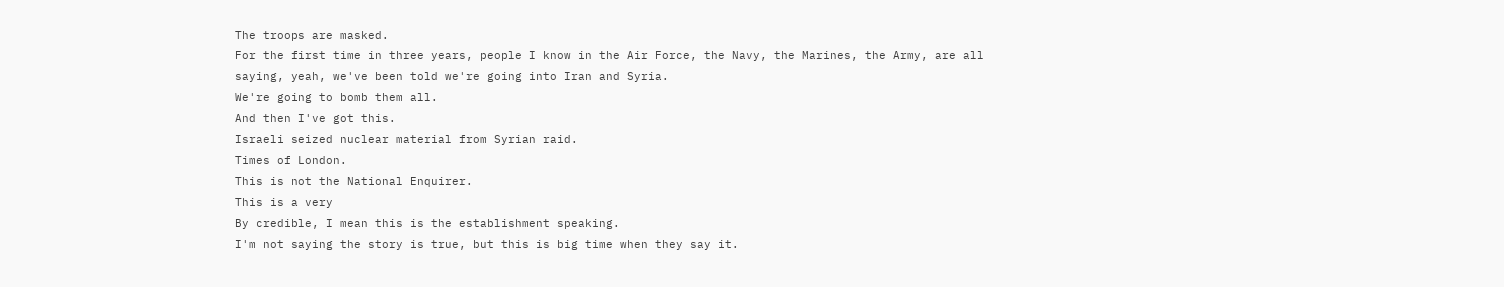The troops are masked.
For the first time in three years, people I know in the Air Force, the Navy, the Marines, the Army, are all saying, yeah, we've been told we're going into Iran and Syria.
We're going to bomb them all.
And then I've got this.
Israeli seized nuclear material from Syrian raid.
Times of London.
This is not the National Enquirer.
This is a very
By credible, I mean this is the establishment speaking.
I'm not saying the story is true, but this is big time when they say it.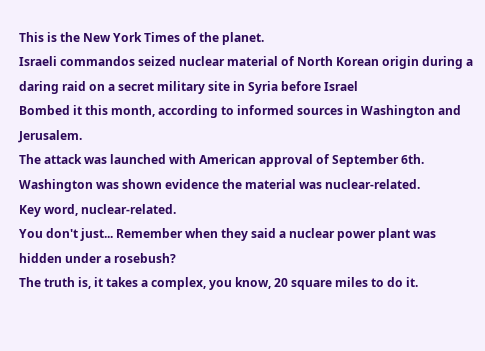This is the New York Times of the planet.
Israeli commandos seized nuclear material of North Korean origin during a daring raid on a secret military site in Syria before Israel
Bombed it this month, according to informed sources in Washington and Jerusalem.
The attack was launched with American approval of September 6th.
Washington was shown evidence the material was nuclear-related.
Key word, nuclear-related.
You don't just... Remember when they said a nuclear power plant was hidden under a rosebush?
The truth is, it takes a complex, you know, 20 square miles to do it.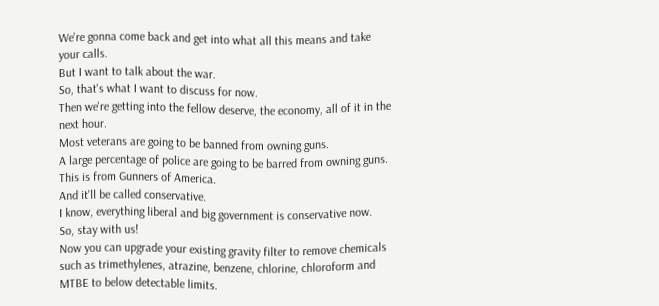We're gonna come back and get into what all this means and take your calls.
But I want to talk about the war.
So, that's what I want to discuss for now.
Then we're getting into the fellow deserve, the economy, all of it in the next hour.
Most veterans are going to be banned from owning guns.
A large percentage of police are going to be barred from owning guns.
This is from Gunners of America.
And it'll be called conservative.
I know, everything liberal and big government is conservative now.
So, stay with us!
Now you can upgrade your existing gravity filter to remove chemicals such as trimethylenes, atrazine, benzene, chlorine, chloroform and MTBE to below detectable limits.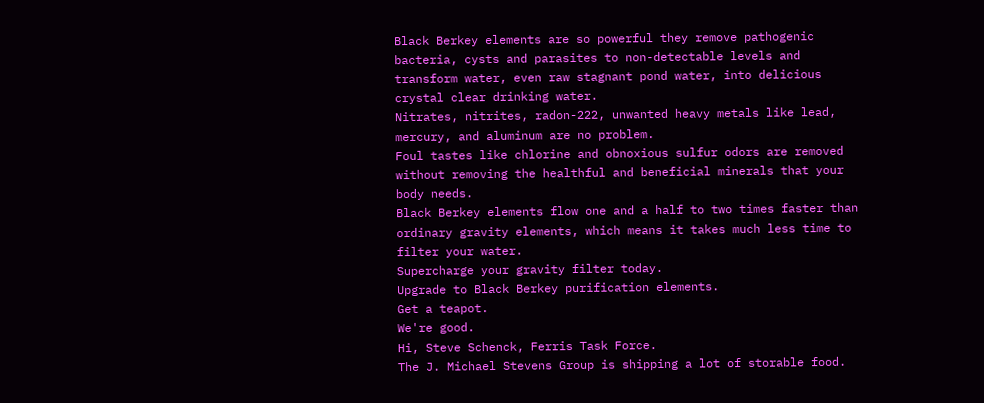Black Berkey elements are so powerful they remove pathogenic bacteria, cysts and parasites to non-detectable levels and transform water, even raw stagnant pond water, into delicious crystal clear drinking water.
Nitrates, nitrites, radon-222, unwanted heavy metals like lead, mercury, and aluminum are no problem.
Foul tastes like chlorine and obnoxious sulfur odors are removed without removing the healthful and beneficial minerals that your body needs.
Black Berkey elements flow one and a half to two times faster than ordinary gravity elements, which means it takes much less time to filter your water.
Supercharge your gravity filter today.
Upgrade to Black Berkey purification elements.
Get a teapot.
We're good.
Hi, Steve Schenck, Ferris Task Force.
The J. Michael Stevens Group is shipping a lot of storable food.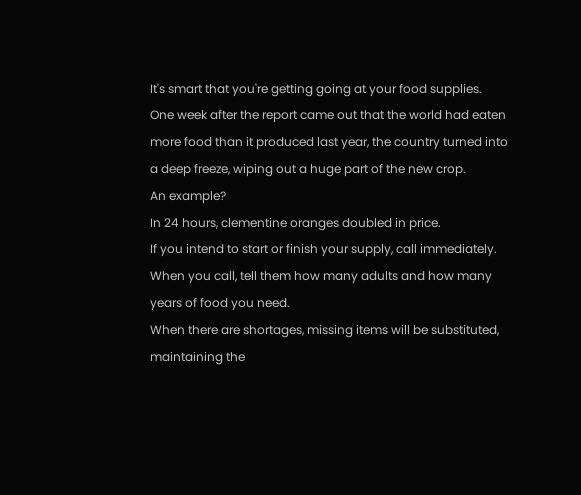It's smart that you're getting going at your food supplies.
One week after the report came out that the world had eaten more food than it produced last year, the country turned into a deep freeze, wiping out a huge part of the new crop.
An example?
In 24 hours, clementine oranges doubled in price.
If you intend to start or finish your supply, call immediately.
When you call, tell them how many adults and how many years of food you need.
When there are shortages, missing items will be substituted, maintaining the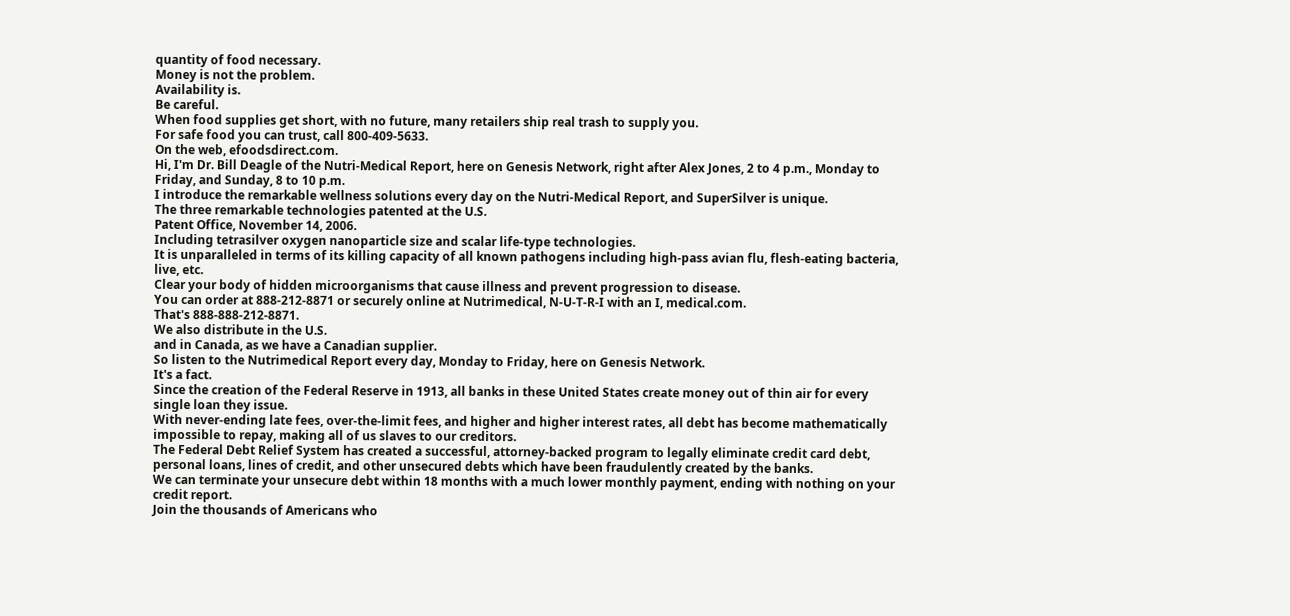quantity of food necessary.
Money is not the problem.
Availability is.
Be careful.
When food supplies get short, with no future, many retailers ship real trash to supply you.
For safe food you can trust, call 800-409-5633.
On the web, efoodsdirect.com.
Hi, I'm Dr. Bill Deagle of the Nutri-Medical Report, here on Genesis Network, right after Alex Jones, 2 to 4 p.m., Monday to Friday, and Sunday, 8 to 10 p.m.
I introduce the remarkable wellness solutions every day on the Nutri-Medical Report, and SuperSilver is unique.
The three remarkable technologies patented at the U.S.
Patent Office, November 14, 2006.
Including tetrasilver oxygen nanoparticle size and scalar life-type technologies.
It is unparalleled in terms of its killing capacity of all known pathogens including high-pass avian flu, flesh-eating bacteria, live, etc.
Clear your body of hidden microorganisms that cause illness and prevent progression to disease.
You can order at 888-212-8871 or securely online at Nutrimedical, N-U-T-R-I with an I, medical.com.
That's 888-888-212-8871.
We also distribute in the U.S.
and in Canada, as we have a Canadian supplier.
So listen to the Nutrimedical Report every day, Monday to Friday, here on Genesis Network.
It's a fact.
Since the creation of the Federal Reserve in 1913, all banks in these United States create money out of thin air for every single loan they issue.
With never-ending late fees, over-the-limit fees, and higher and higher interest rates, all debt has become mathematically impossible to repay, making all of us slaves to our creditors.
The Federal Debt Relief System has created a successful, attorney-backed program to legally eliminate credit card debt, personal loans, lines of credit, and other unsecured debts which have been fraudulently created by the banks.
We can terminate your unsecure debt within 18 months with a much lower monthly payment, ending with nothing on your credit report.
Join the thousands of Americans who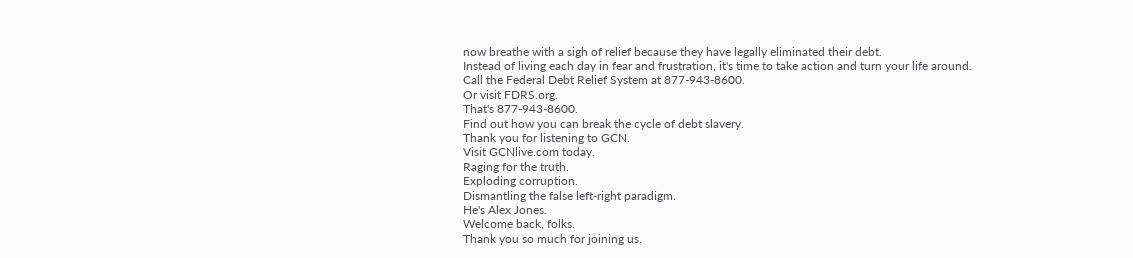now breathe with a sigh of relief because they have legally eliminated their debt.
Instead of living each day in fear and frustration, it's time to take action and turn your life around.
Call the Federal Debt Relief System at 877-943-8600.
Or visit FDRS.org.
That's 877-943-8600.
Find out how you can break the cycle of debt slavery.
Thank you for listening to GCN.
Visit GCNlive.com today.
Raging for the truth.
Exploding corruption.
Dismantling the false left-right paradigm.
He's Alex Jones.
Welcome back, folks.
Thank you so much for joining us.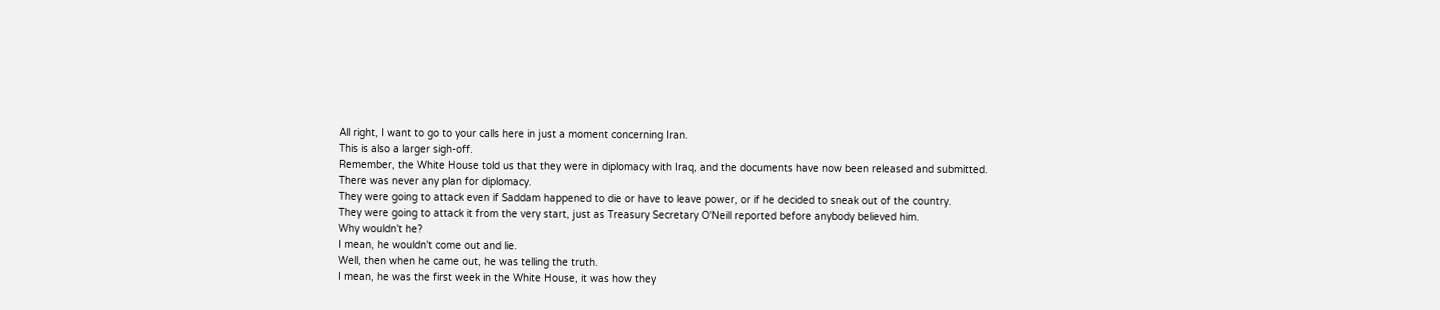All right, I want to go to your calls here in just a moment concerning Iran.
This is also a larger sigh-off.
Remember, the White House told us that they were in diplomacy with Iraq, and the documents have now been released and submitted.
There was never any plan for diplomacy.
They were going to attack even if Saddam happened to die or have to leave power, or if he decided to sneak out of the country.
They were going to attack it from the very start, just as Treasury Secretary O'Neill reported before anybody believed him.
Why wouldn't he?
I mean, he wouldn't come out and lie.
Well, then when he came out, he was telling the truth.
I mean, he was the first week in the White House, it was how they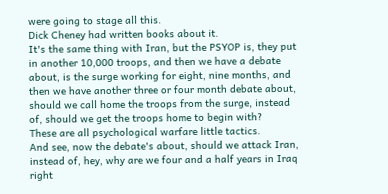were going to stage all this.
Dick Cheney had written books about it.
It's the same thing with Iran, but the PSYOP is, they put in another 10,000 troops, and then we have a debate about, is the surge working for eight, nine months, and then we have another three or four month debate about, should we call home the troops from the surge, instead of, should we get the troops home to begin with?
These are all psychological warfare little tactics.
And see, now the debate's about, should we attack Iran, instead of, hey, why are we four and a half years in Iraq right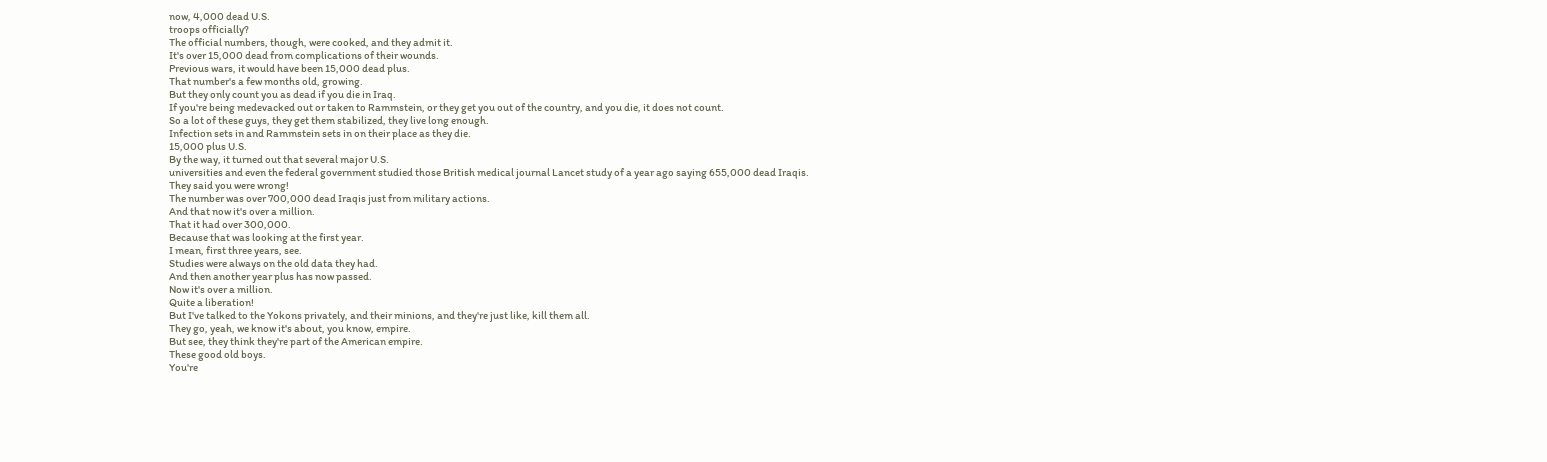now, 4,000 dead U.S.
troops officially?
The official numbers, though, were cooked, and they admit it.
It's over 15,000 dead from complications of their wounds.
Previous wars, it would have been 15,000 dead plus.
That number's a few months old, growing.
But they only count you as dead if you die in Iraq.
If you're being medevacked out or taken to Rammstein, or they get you out of the country, and you die, it does not count.
So a lot of these guys, they get them stabilized, they live long enough.
Infection sets in and Rammstein sets in on their place as they die.
15,000 plus U.S.
By the way, it turned out that several major U.S.
universities and even the federal government studied those British medical journal Lancet study of a year ago saying 655,000 dead Iraqis.
They said you were wrong!
The number was over 700,000 dead Iraqis just from military actions.
And that now it's over a million.
That it had over 300,000.
Because that was looking at the first year.
I mean, first three years, see.
Studies were always on the old data they had.
And then another year plus has now passed.
Now it's over a million.
Quite a liberation!
But I've talked to the Yokons privately, and their minions, and they're just like, kill them all.
They go, yeah, we know it's about, you know, empire.
But see, they think they're part of the American empire.
These good old boys.
You're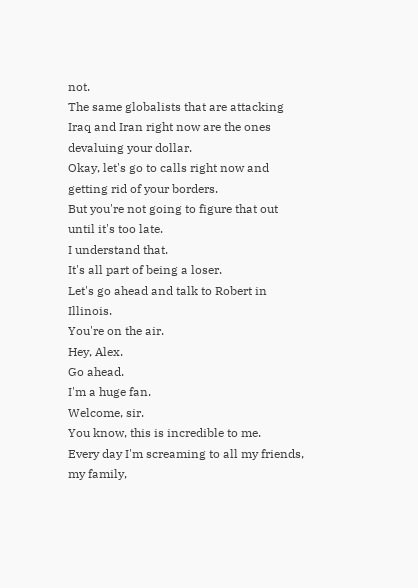not.
The same globalists that are attacking Iraq and Iran right now are the ones devaluing your dollar.
Okay, let's go to calls right now and getting rid of your borders.
But you're not going to figure that out until it's too late.
I understand that.
It's all part of being a loser.
Let's go ahead and talk to Robert in Illinois.
You're on the air.
Hey, Alex.
Go ahead.
I'm a huge fan.
Welcome, sir.
You know, this is incredible to me.
Every day I'm screaming to all my friends, my family,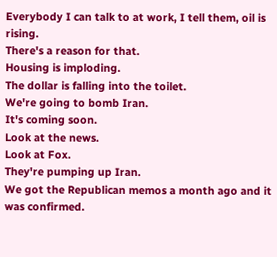Everybody I can talk to at work, I tell them, oil is rising.
There's a reason for that.
Housing is imploding.
The dollar is falling into the toilet.
We're going to bomb Iran.
It's coming soon.
Look at the news.
Look at Fox.
They're pumping up Iran.
We got the Republican memos a month ago and it was confirmed.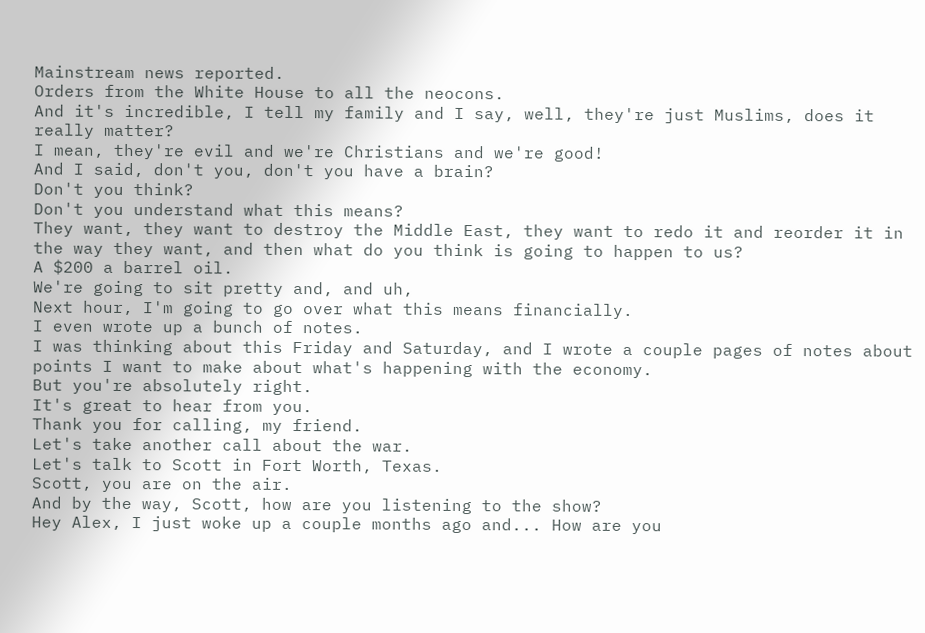Mainstream news reported.
Orders from the White House to all the neocons.
And it's incredible, I tell my family and I say, well, they're just Muslims, does it really matter?
I mean, they're evil and we're Christians and we're good!
And I said, don't you, don't you have a brain?
Don't you think?
Don't you understand what this means?
They want, they want to destroy the Middle East, they want to redo it and reorder it in the way they want, and then what do you think is going to happen to us?
A $200 a barrel oil.
We're going to sit pretty and, and uh,
Next hour, I'm going to go over what this means financially.
I even wrote up a bunch of notes.
I was thinking about this Friday and Saturday, and I wrote a couple pages of notes about points I want to make about what's happening with the economy.
But you're absolutely right.
It's great to hear from you.
Thank you for calling, my friend.
Let's take another call about the war.
Let's talk to Scott in Fort Worth, Texas.
Scott, you are on the air.
And by the way, Scott, how are you listening to the show?
Hey Alex, I just woke up a couple months ago and... How are you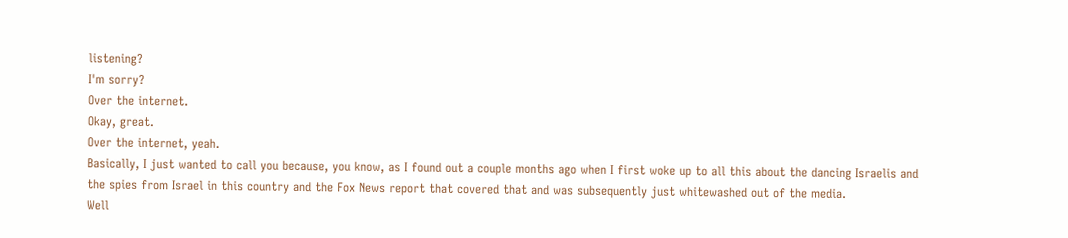listening?
I'm sorry?
Over the internet.
Okay, great.
Over the internet, yeah.
Basically, I just wanted to call you because, you know, as I found out a couple months ago when I first woke up to all this about the dancing Israelis and the spies from Israel in this country and the Fox News report that covered that and was subsequently just whitewashed out of the media.
Well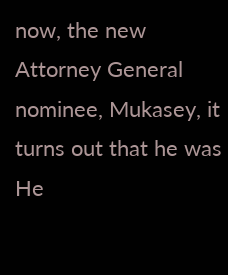now, the new Attorney General nominee, Mukasey, it turns out that he was
He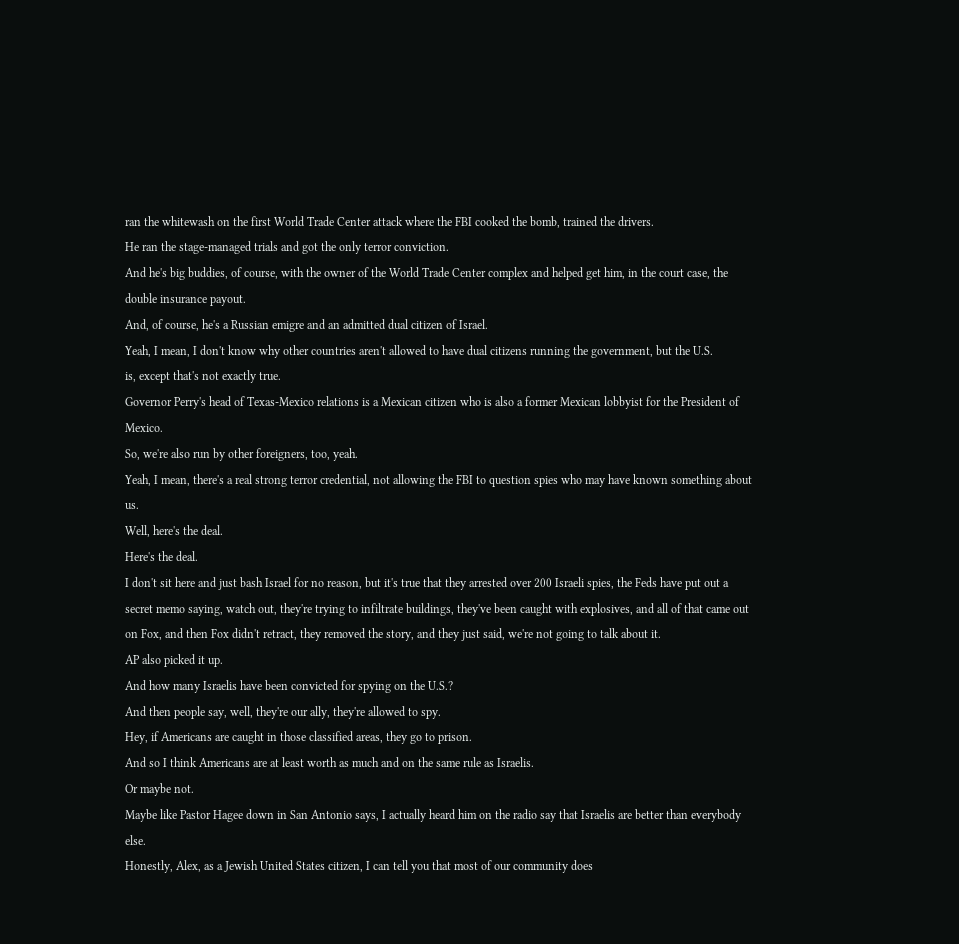ran the whitewash on the first World Trade Center attack where the FBI cooked the bomb, trained the drivers.
He ran the stage-managed trials and got the only terror conviction.
And he's big buddies, of course, with the owner of the World Trade Center complex and helped get him, in the court case, the double insurance payout.
And, of course, he's a Russian emigre and an admitted dual citizen of Israel.
Yeah, I mean, I don't know why other countries aren't allowed to have dual citizens running the government, but the U.S.
is, except that's not exactly true.
Governor Perry's head of Texas-Mexico relations is a Mexican citizen who is also a former Mexican lobbyist for the President of Mexico.
So, we're also run by other foreigners, too, yeah.
Yeah, I mean, there's a real strong terror credential, not allowing the FBI to question spies who may have known something about us.
Well, here's the deal.
Here's the deal.
I don't sit here and just bash Israel for no reason, but it's true that they arrested over 200 Israeli spies, the Feds have put out a secret memo saying, watch out, they're trying to infiltrate buildings, they've been caught with explosives, and all of that came out on Fox, and then Fox didn't retract, they removed the story, and they just said, we're not going to talk about it.
AP also picked it up.
And how many Israelis have been convicted for spying on the U.S.?
And then people say, well, they're our ally, they're allowed to spy.
Hey, if Americans are caught in those classified areas, they go to prison.
And so I think Americans are at least worth as much and on the same rule as Israelis.
Or maybe not.
Maybe like Pastor Hagee down in San Antonio says, I actually heard him on the radio say that Israelis are better than everybody else.
Honestly, Alex, as a Jewish United States citizen, I can tell you that most of our community does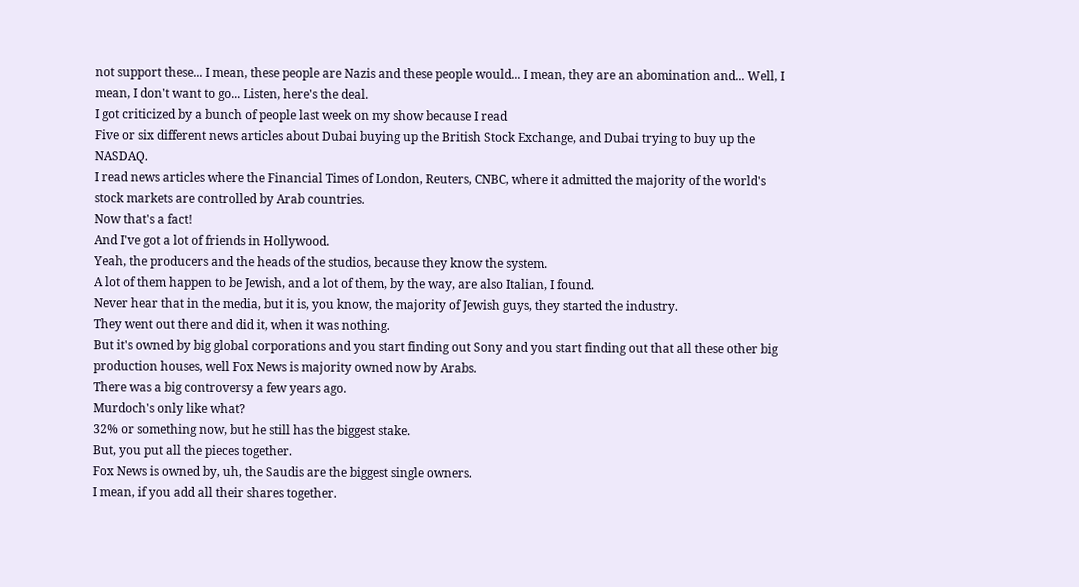not support these... I mean, these people are Nazis and these people would... I mean, they are an abomination and... Well, I mean, I don't want to go... Listen, here's the deal.
I got criticized by a bunch of people last week on my show because I read
Five or six different news articles about Dubai buying up the British Stock Exchange, and Dubai trying to buy up the NASDAQ.
I read news articles where the Financial Times of London, Reuters, CNBC, where it admitted the majority of the world's stock markets are controlled by Arab countries.
Now that's a fact!
And I've got a lot of friends in Hollywood.
Yeah, the producers and the heads of the studios, because they know the system.
A lot of them happen to be Jewish, and a lot of them, by the way, are also Italian, I found.
Never hear that in the media, but it is, you know, the majority of Jewish guys, they started the industry.
They went out there and did it, when it was nothing.
But it's owned by big global corporations and you start finding out Sony and you start finding out that all these other big production houses, well Fox News is majority owned now by Arabs.
There was a big controversy a few years ago.
Murdoch's only like what?
32% or something now, but he still has the biggest stake.
But, you put all the pieces together.
Fox News is owned by, uh, the Saudis are the biggest single owners.
I mean, if you add all their shares together.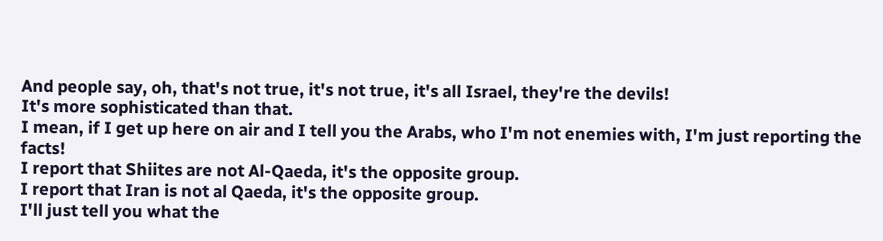And people say, oh, that's not true, it's not true, it's all Israel, they're the devils!
It's more sophisticated than that.
I mean, if I get up here on air and I tell you the Arabs, who I'm not enemies with, I'm just reporting the facts!
I report that Shiites are not Al-Qaeda, it's the opposite group.
I report that Iran is not al Qaeda, it's the opposite group.
I'll just tell you what the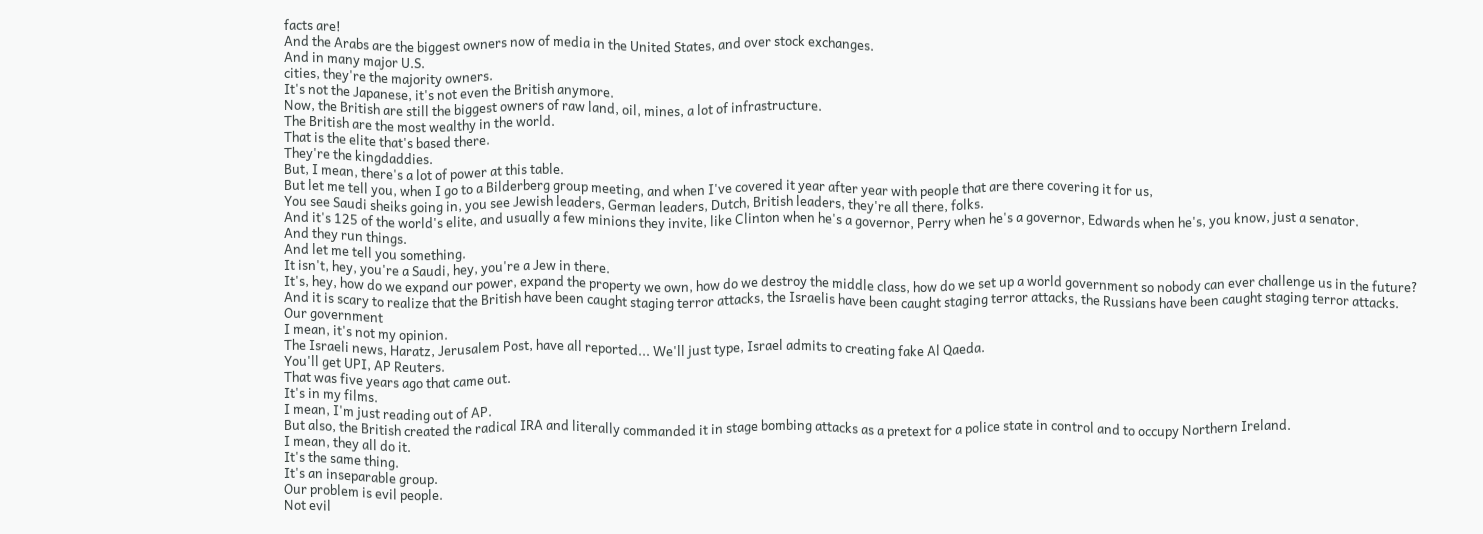facts are!
And the Arabs are the biggest owners now of media in the United States, and over stock exchanges.
And in many major U.S.
cities, they're the majority owners.
It's not the Japanese, it's not even the British anymore.
Now, the British are still the biggest owners of raw land, oil, mines, a lot of infrastructure.
The British are the most wealthy in the world.
That is the elite that's based there.
They're the kingdaddies.
But, I mean, there's a lot of power at this table.
But let me tell you, when I go to a Bilderberg group meeting, and when I've covered it year after year with people that are there covering it for us,
You see Saudi sheiks going in, you see Jewish leaders, German leaders, Dutch, British leaders, they're all there, folks.
And it's 125 of the world's elite, and usually a few minions they invite, like Clinton when he's a governor, Perry when he's a governor, Edwards when he's, you know, just a senator.
And they run things.
And let me tell you something.
It isn't, hey, you're a Saudi, hey, you're a Jew in there.
It's, hey, how do we expand our power, expand the property we own, how do we destroy the middle class, how do we set up a world government so nobody can ever challenge us in the future?
And it is scary to realize that the British have been caught staging terror attacks, the Israelis have been caught staging terror attacks, the Russians have been caught staging terror attacks.
Our government
I mean, it's not my opinion.
The Israeli news, Haratz, Jerusalem Post, have all reported... We'll just type, Israel admits to creating fake Al Qaeda.
You'll get UPI, AP Reuters.
That was five years ago that came out.
It's in my films.
I mean, I'm just reading out of AP.
But also, the British created the radical IRA and literally commanded it in stage bombing attacks as a pretext for a police state in control and to occupy Northern Ireland.
I mean, they all do it.
It's the same thing.
It's an inseparable group.
Our problem is evil people.
Not evil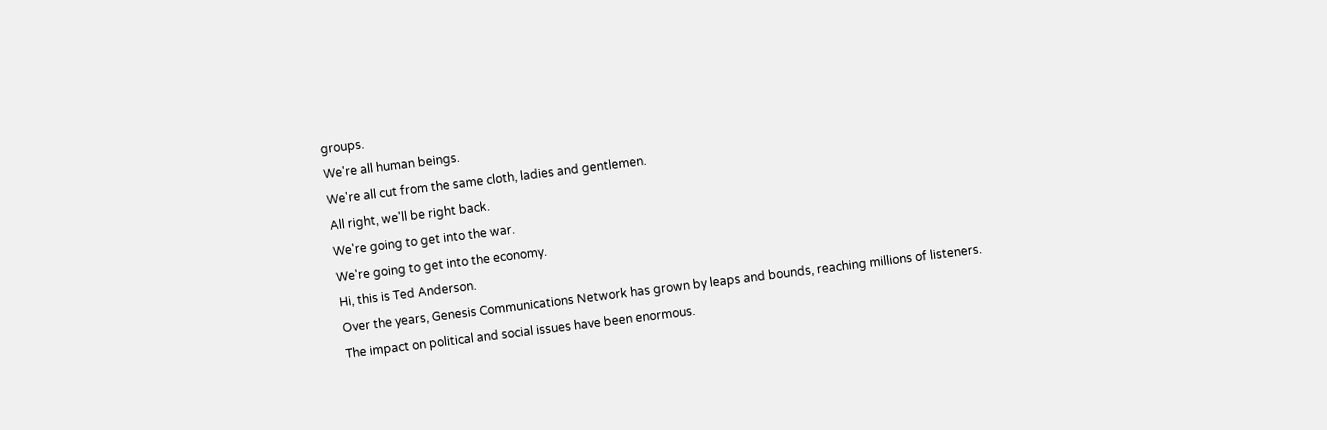groups.
We're all human beings.
We're all cut from the same cloth, ladies and gentlemen.
All right, we'll be right back.
We're going to get into the war.
We're going to get into the economy.
Hi, this is Ted Anderson.
Over the years, Genesis Communications Network has grown by leaps and bounds, reaching millions of listeners.
The impact on political and social issues have been enormous.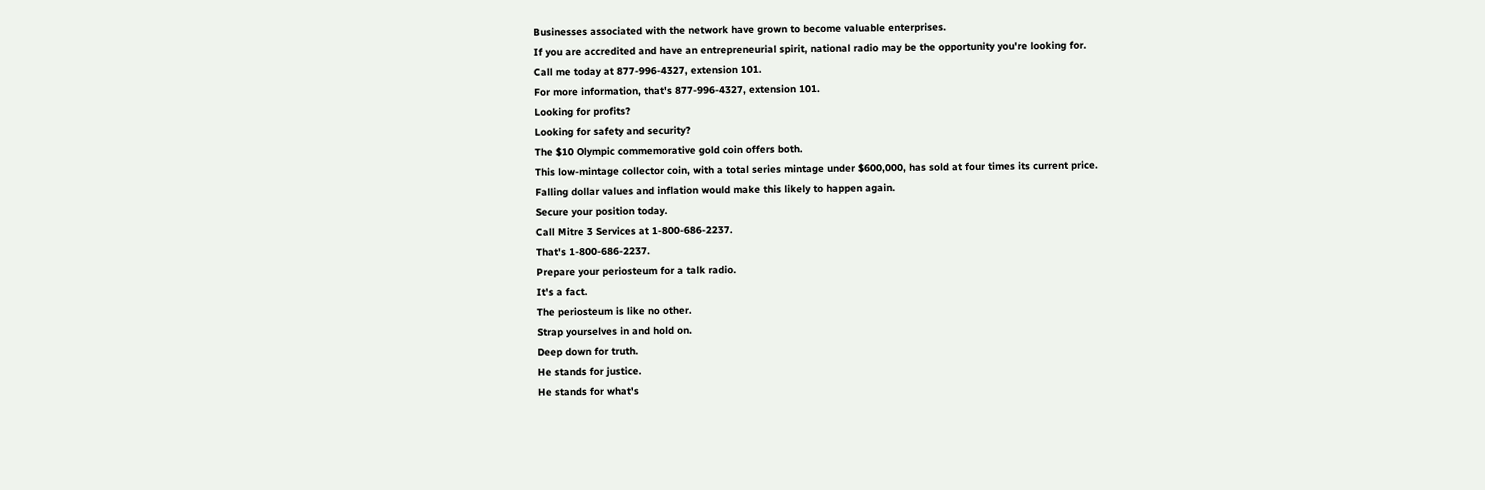Businesses associated with the network have grown to become valuable enterprises.
If you are accredited and have an entrepreneurial spirit, national radio may be the opportunity you're looking for.
Call me today at 877-996-4327, extension 101.
For more information, that's 877-996-4327, extension 101.
Looking for profits?
Looking for safety and security?
The $10 Olympic commemorative gold coin offers both.
This low-mintage collector coin, with a total series mintage under $600,000, has sold at four times its current price.
Falling dollar values and inflation would make this likely to happen again.
Secure your position today.
Call Mitre 3 Services at 1-800-686-2237.
That's 1-800-686-2237.
Prepare your periosteum for a talk radio.
It's a fact.
The periosteum is like no other.
Strap yourselves in and hold on.
Deep down for truth.
He stands for justice.
He stands for what's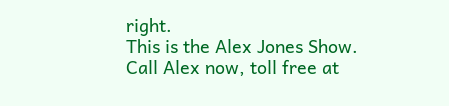right.
This is the Alex Jones Show.
Call Alex now, toll free at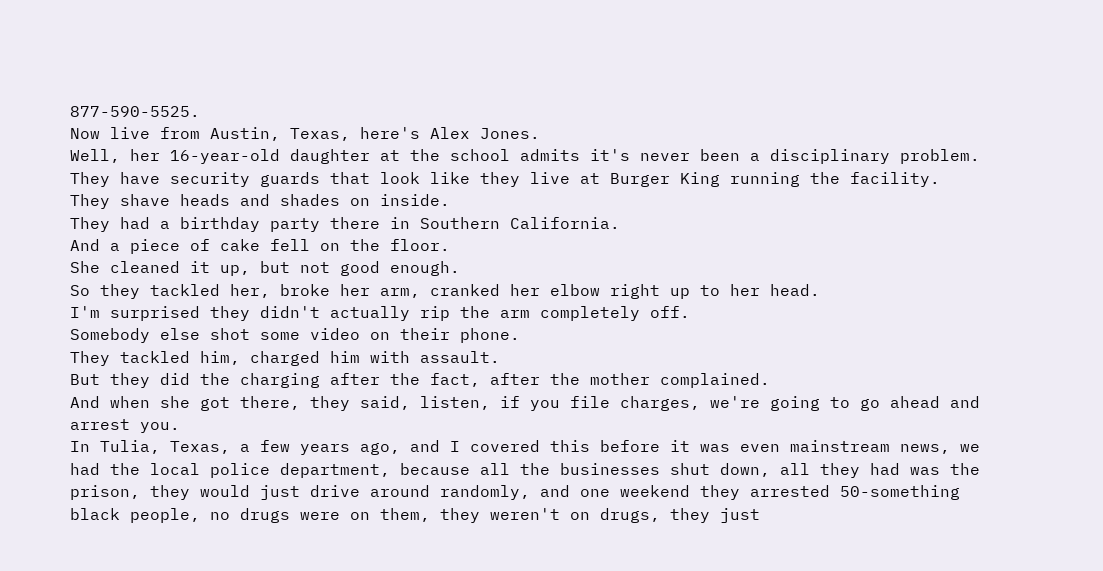877-590-5525.
Now live from Austin, Texas, here's Alex Jones.
Well, her 16-year-old daughter at the school admits it's never been a disciplinary problem.
They have security guards that look like they live at Burger King running the facility.
They shave heads and shades on inside.
They had a birthday party there in Southern California.
And a piece of cake fell on the floor.
She cleaned it up, but not good enough.
So they tackled her, broke her arm, cranked her elbow right up to her head.
I'm surprised they didn't actually rip the arm completely off.
Somebody else shot some video on their phone.
They tackled him, charged him with assault.
But they did the charging after the fact, after the mother complained.
And when she got there, they said, listen, if you file charges, we're going to go ahead and arrest you.
In Tulia, Texas, a few years ago, and I covered this before it was even mainstream news, we had the local police department, because all the businesses shut down, all they had was the prison, they would just drive around randomly, and one weekend they arrested 50-something black people, no drugs were on them, they weren't on drugs, they just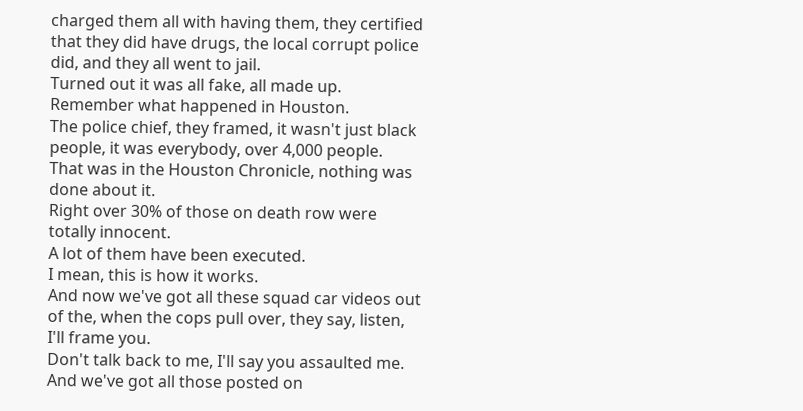charged them all with having them, they certified that they did have drugs, the local corrupt police did, and they all went to jail.
Turned out it was all fake, all made up.
Remember what happened in Houston.
The police chief, they framed, it wasn't just black people, it was everybody, over 4,000 people.
That was in the Houston Chronicle, nothing was done about it.
Right over 30% of those on death row were totally innocent.
A lot of them have been executed.
I mean, this is how it works.
And now we've got all these squad car videos out of the, when the cops pull over, they say, listen, I'll frame you.
Don't talk back to me, I'll say you assaulted me.
And we've got all those posted on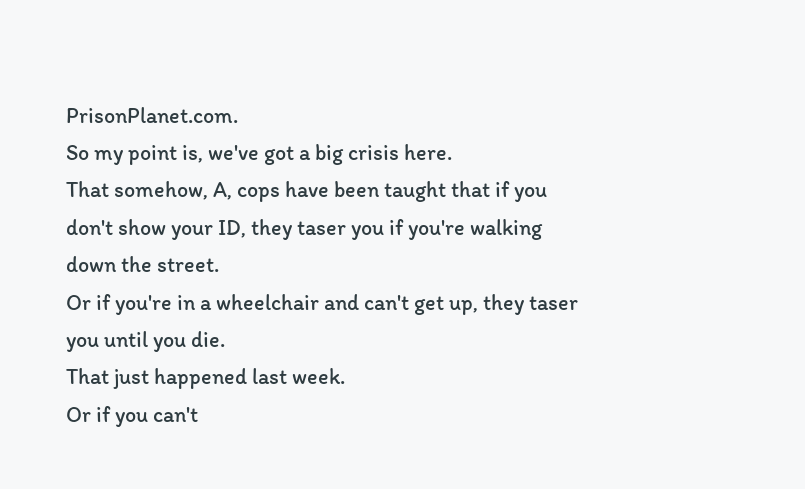PrisonPlanet.com.
So my point is, we've got a big crisis here.
That somehow, A, cops have been taught that if you don't show your ID, they taser you if you're walking down the street.
Or if you're in a wheelchair and can't get up, they taser you until you die.
That just happened last week.
Or if you can't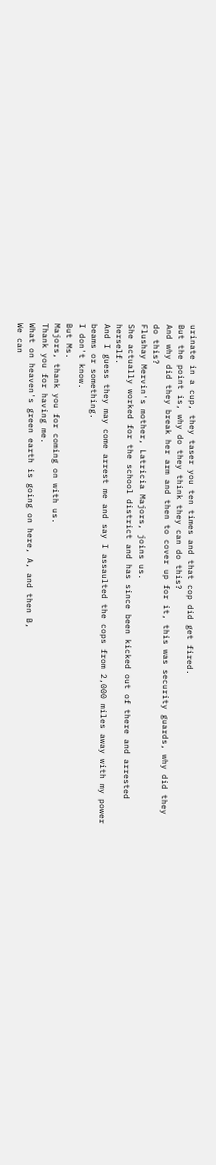urinate in a cup, they taser you ten times and that cop did get fired.
But the point is, why do they think they can do this?
And why did they break her arm and then to cover up for it, this was security guards, why did they do this?
Flushay Mervin's mother, Latricia Majors, joins us.
She actually worked for the school district and has since been kicked out of there and arrested herself.
And I guess they may come arrest me and say I assaulted the cops from 2,000 miles away with my power beams or something.
I don't know.
But Ms.
Majors, thank you for coming on with us.
Thank you for having me.
What on heaven's green earth is going on here, A, and then B,
We can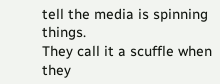tell the media is spinning things.
They call it a scuffle when they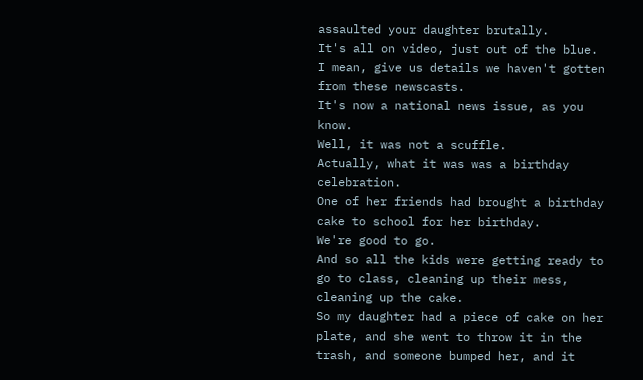assaulted your daughter brutally.
It's all on video, just out of the blue.
I mean, give us details we haven't gotten from these newscasts.
It's now a national news issue, as you know.
Well, it was not a scuffle.
Actually, what it was was a birthday celebration.
One of her friends had brought a birthday cake to school for her birthday.
We're good to go.
And so all the kids were getting ready to go to class, cleaning up their mess, cleaning up the cake.
So my daughter had a piece of cake on her plate, and she went to throw it in the trash, and someone bumped her, and it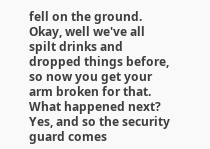fell on the ground.
Okay, well we've all spilt drinks and dropped things before, so now you get your arm broken for that.
What happened next?
Yes, and so the security guard comes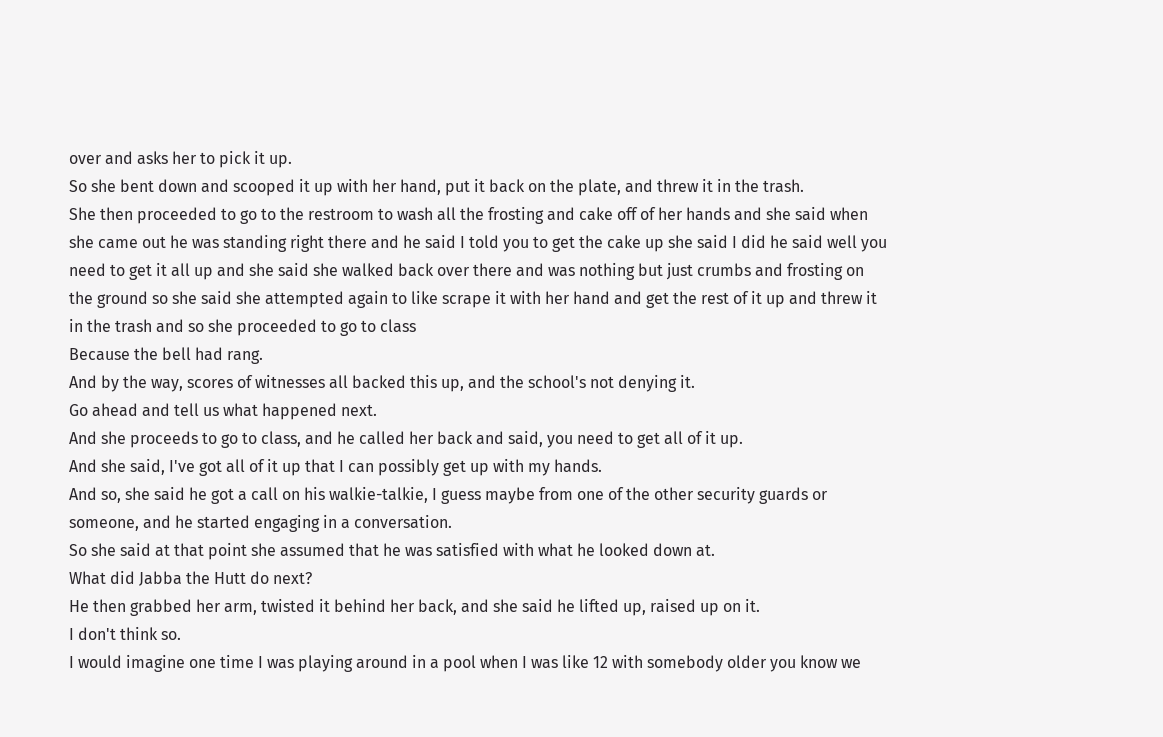over and asks her to pick it up.
So she bent down and scooped it up with her hand, put it back on the plate, and threw it in the trash.
She then proceeded to go to the restroom to wash all the frosting and cake off of her hands and she said when she came out he was standing right there and he said I told you to get the cake up she said I did he said well you need to get it all up and she said she walked back over there and was nothing but just crumbs and frosting on the ground so she said she attempted again to like scrape it with her hand and get the rest of it up and threw it in the trash and so she proceeded to go to class
Because the bell had rang.
And by the way, scores of witnesses all backed this up, and the school's not denying it.
Go ahead and tell us what happened next.
And she proceeds to go to class, and he called her back and said, you need to get all of it up.
And she said, I've got all of it up that I can possibly get up with my hands.
And so, she said he got a call on his walkie-talkie, I guess maybe from one of the other security guards or someone, and he started engaging in a conversation.
So she said at that point she assumed that he was satisfied with what he looked down at.
What did Jabba the Hutt do next?
He then grabbed her arm, twisted it behind her back, and she said he lifted up, raised up on it.
I don't think so.
I would imagine one time I was playing around in a pool when I was like 12 with somebody older you know we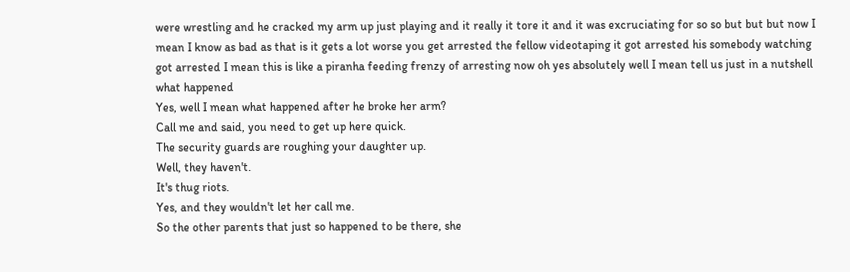were wrestling and he cracked my arm up just playing and it really it tore it and it was excruciating for so so but but but now I mean I know as bad as that is it gets a lot worse you get arrested the fellow videotaping it got arrested his somebody watching got arrested I mean this is like a piranha feeding frenzy of arresting now oh yes absolutely well I mean tell us just in a nutshell what happened
Yes, well I mean what happened after he broke her arm?
Call me and said, you need to get up here quick.
The security guards are roughing your daughter up.
Well, they haven't.
It's thug riots.
Yes, and they wouldn't let her call me.
So the other parents that just so happened to be there, she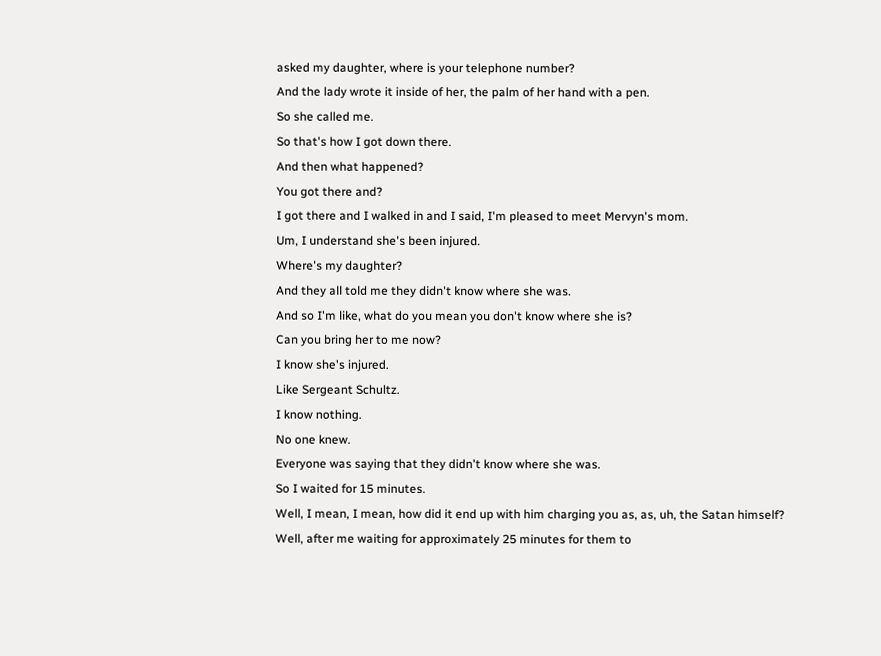asked my daughter, where is your telephone number?
And the lady wrote it inside of her, the palm of her hand with a pen.
So she called me.
So that's how I got down there.
And then what happened?
You got there and?
I got there and I walked in and I said, I'm pleased to meet Mervyn's mom.
Um, I understand she's been injured.
Where's my daughter?
And they all told me they didn't know where she was.
And so I'm like, what do you mean you don't know where she is?
Can you bring her to me now?
I know she's injured.
Like Sergeant Schultz.
I know nothing.
No one knew.
Everyone was saying that they didn't know where she was.
So I waited for 15 minutes.
Well, I mean, I mean, how did it end up with him charging you as, as, uh, the Satan himself?
Well, after me waiting for approximately 25 minutes for them to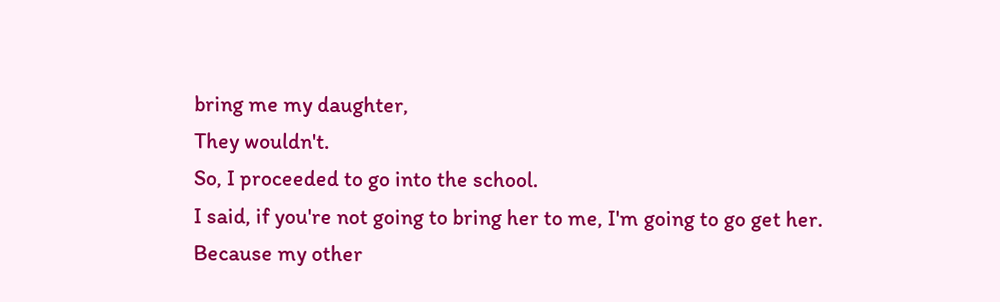bring me my daughter,
They wouldn't.
So, I proceeded to go into the school.
I said, if you're not going to bring her to me, I'm going to go get her.
Because my other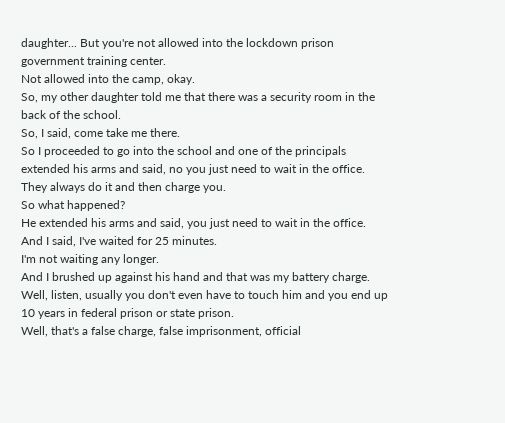daughter... But you're not allowed into the lockdown prison government training center.
Not allowed into the camp, okay.
So, my other daughter told me that there was a security room in the back of the school.
So, I said, come take me there.
So I proceeded to go into the school and one of the principals extended his arms and said, no you just need to wait in the office.
They always do it and then charge you.
So what happened?
He extended his arms and said, you just need to wait in the office.
And I said, I've waited for 25 minutes.
I'm not waiting any longer.
And I brushed up against his hand and that was my battery charge.
Well, listen, usually you don't even have to touch him and you end up 10 years in federal prison or state prison.
Well, that's a false charge, false imprisonment, official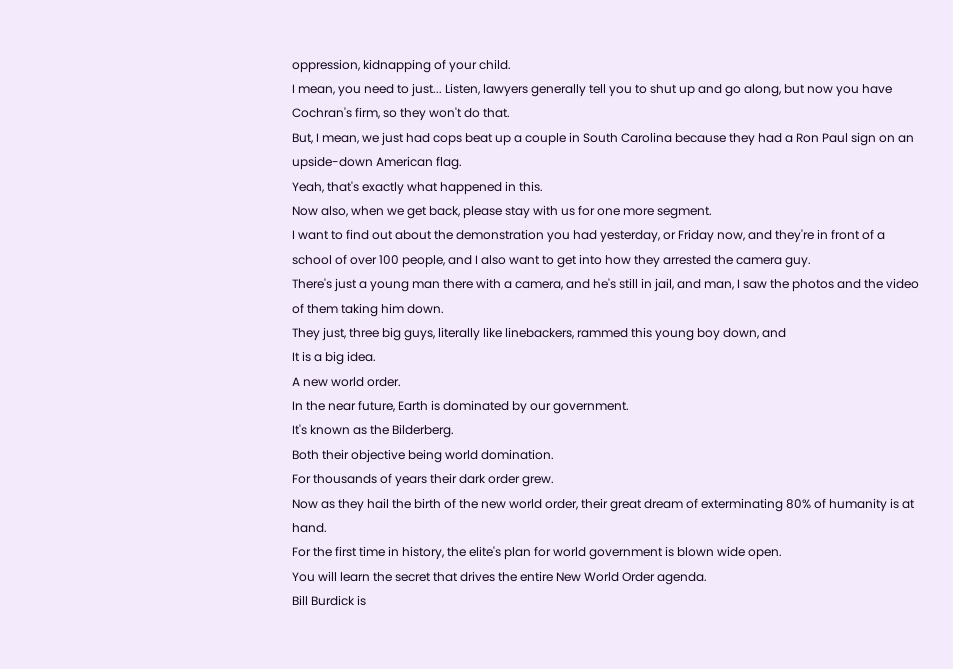oppression, kidnapping of your child.
I mean, you need to just... Listen, lawyers generally tell you to shut up and go along, but now you have Cochran's firm, so they won't do that.
But, I mean, we just had cops beat up a couple in South Carolina because they had a Ron Paul sign on an upside-down American flag.
Yeah, that's exactly what happened in this.
Now also, when we get back, please stay with us for one more segment.
I want to find out about the demonstration you had yesterday, or Friday now, and they're in front of a school of over 100 people, and I also want to get into how they arrested the camera guy.
There's just a young man there with a camera, and he's still in jail, and man, I saw the photos and the video of them taking him down.
They just, three big guys, literally like linebackers, rammed this young boy down, and
It is a big idea.
A new world order.
In the near future, Earth is dominated by our government.
It's known as the Bilderberg.
Both their objective being world domination.
For thousands of years their dark order grew.
Now as they hail the birth of the new world order, their great dream of exterminating 80% of humanity is at hand.
For the first time in history, the elite's plan for world government is blown wide open.
You will learn the secret that drives the entire New World Order agenda.
Bill Burdick is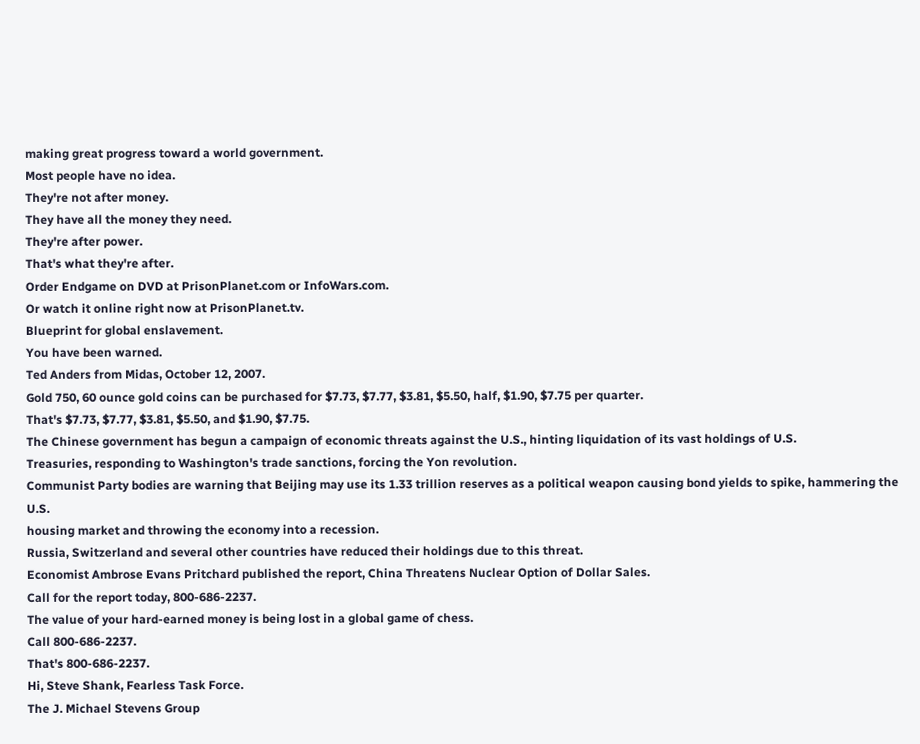making great progress toward a world government.
Most people have no idea.
They're not after money.
They have all the money they need.
They're after power.
That's what they're after.
Order Endgame on DVD at PrisonPlanet.com or InfoWars.com.
Or watch it online right now at PrisonPlanet.tv.
Blueprint for global enslavement.
You have been warned.
Ted Anders from Midas, October 12, 2007.
Gold 750, 60 ounce gold coins can be purchased for $7.73, $7.77, $3.81, $5.50, half, $1.90, $7.75 per quarter.
That's $7.73, $7.77, $3.81, $5.50, and $1.90, $7.75.
The Chinese government has begun a campaign of economic threats against the U.S., hinting liquidation of its vast holdings of U.S.
Treasuries, responding to Washington's trade sanctions, forcing the Yon revolution.
Communist Party bodies are warning that Beijing may use its 1.33 trillion reserves as a political weapon causing bond yields to spike, hammering the U.S.
housing market and throwing the economy into a recession.
Russia, Switzerland and several other countries have reduced their holdings due to this threat.
Economist Ambrose Evans Pritchard published the report, China Threatens Nuclear Option of Dollar Sales.
Call for the report today, 800-686-2237.
The value of your hard-earned money is being lost in a global game of chess.
Call 800-686-2237.
That's 800-686-2237.
Hi, Steve Shank, Fearless Task Force.
The J. Michael Stevens Group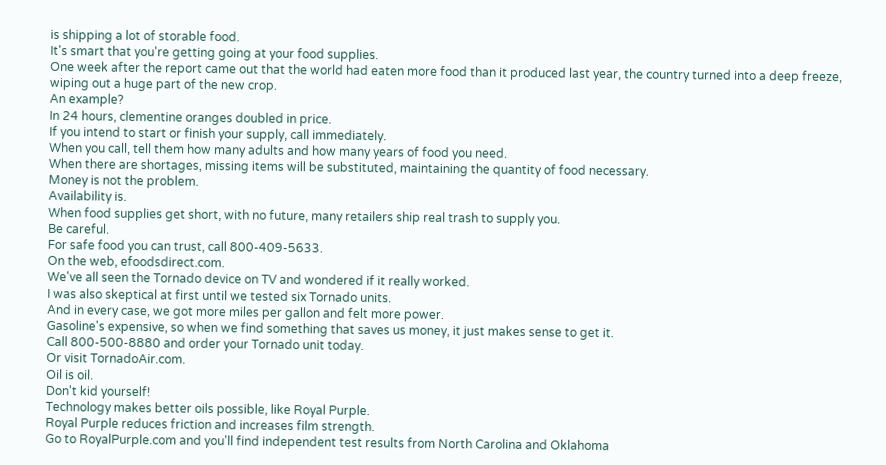is shipping a lot of storable food.
It's smart that you're getting going at your food supplies.
One week after the report came out that the world had eaten more food than it produced last year, the country turned into a deep freeze, wiping out a huge part of the new crop.
An example?
In 24 hours, clementine oranges doubled in price.
If you intend to start or finish your supply, call immediately.
When you call, tell them how many adults and how many years of food you need.
When there are shortages, missing items will be substituted, maintaining the quantity of food necessary.
Money is not the problem.
Availability is.
When food supplies get short, with no future, many retailers ship real trash to supply you.
Be careful.
For safe food you can trust, call 800-409-5633.
On the web, efoodsdirect.com.
We've all seen the Tornado device on TV and wondered if it really worked.
I was also skeptical at first until we tested six Tornado units.
And in every case, we got more miles per gallon and felt more power.
Gasoline's expensive, so when we find something that saves us money, it just makes sense to get it.
Call 800-500-8880 and order your Tornado unit today.
Or visit TornadoAir.com.
Oil is oil.
Don't kid yourself!
Technology makes better oils possible, like Royal Purple.
Royal Purple reduces friction and increases film strength.
Go to RoyalPurple.com and you'll find independent test results from North Carolina and Oklahoma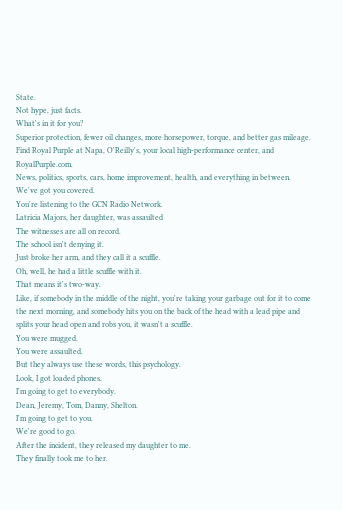State.
Not hype, just facts.
What's in it for you?
Superior protection, fewer oil changes, more horsepower, torque, and better gas mileage.
Find Royal Purple at Napa, O'Reilly's, your local high-performance center, and RoyalPurple.com.
News, politics, sports, cars, home improvement, health, and everything in between.
We've got you covered.
You're listening to the GCN Radio Network.
Latricia Majors, her daughter, was assaulted
The witnesses are all on record.
The school isn't denying it.
Just broke her arm, and they call it a scuffle.
Oh, well, he had a little scuffle with it.
That means it's two-way.
Like, if somebody in the middle of the night, you're taking your garbage out for it to come the next morning, and somebody hits you on the back of the head with a lead pipe and splits your head open and robs you, it wasn't a scuffle.
You were mugged.
You were assaulted.
But they always use these words, this psychology.
Look, I got loaded phones.
I'm going to get to everybody.
Dean, Jeremy, Tom, Danny, Shelton.
I'm going to get to you.
We're good to go.
After the incident, they released my daughter to me.
They finally took me to her.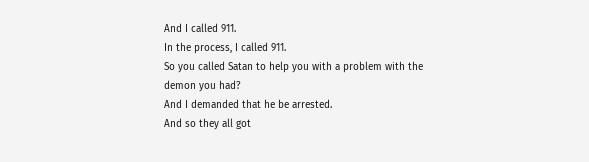And I called 911.
In the process, I called 911.
So you called Satan to help you with a problem with the demon you had?
And I demanded that he be arrested.
And so they all got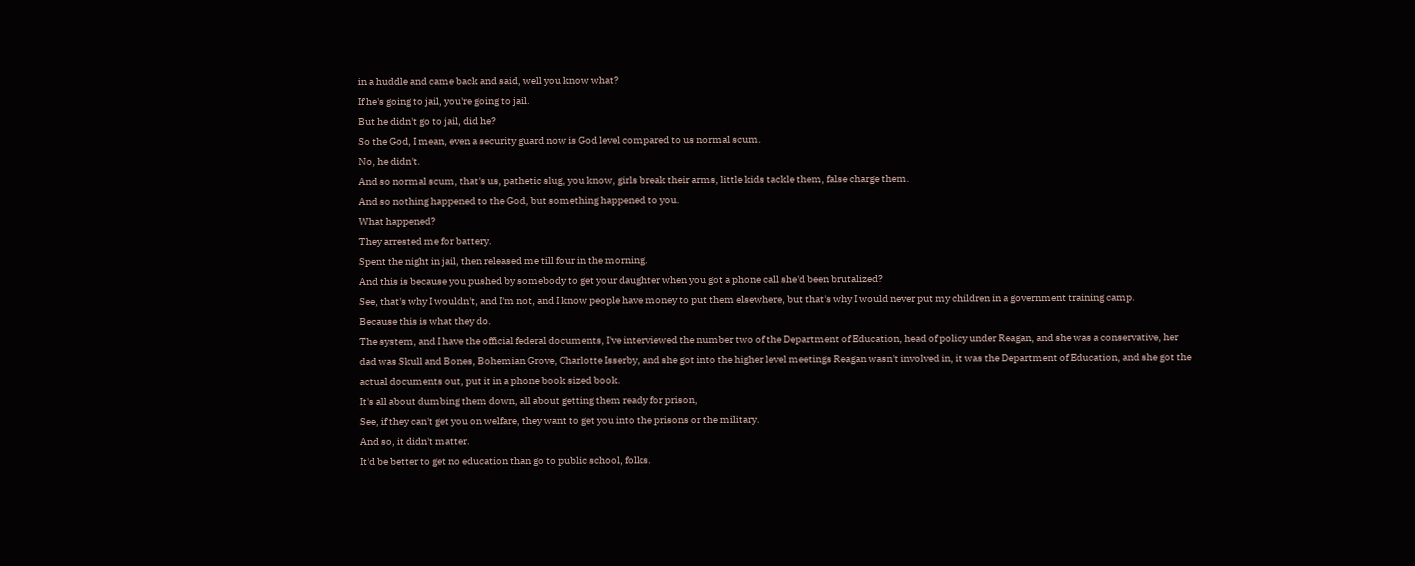in a huddle and came back and said, well you know what?
If he's going to jail, you're going to jail.
But he didn't go to jail, did he?
So the God, I mean, even a security guard now is God level compared to us normal scum.
No, he didn't.
And so normal scum, that's us, pathetic slug, you know, girls break their arms, little kids tackle them, false charge them.
And so nothing happened to the God, but something happened to you.
What happened?
They arrested me for battery.
Spent the night in jail, then released me till four in the morning.
And this is because you pushed by somebody to get your daughter when you got a phone call she'd been brutalized?
See, that's why I wouldn't, and I'm not, and I know people have money to put them elsewhere, but that's why I would never put my children in a government training camp.
Because this is what they do.
The system, and I have the official federal documents, I've interviewed the number two of the Department of Education, head of policy under Reagan, and she was a conservative, her dad was Skull and Bones, Bohemian Grove, Charlotte Isserby, and she got into the higher level meetings Reagan wasn't involved in, it was the Department of Education, and she got the actual documents out, put it in a phone book sized book.
It's all about dumbing them down, all about getting them ready for prison,
See, if they can't get you on welfare, they want to get you into the prisons or the military.
And so, it didn't matter.
It'd be better to get no education than go to public school, folks.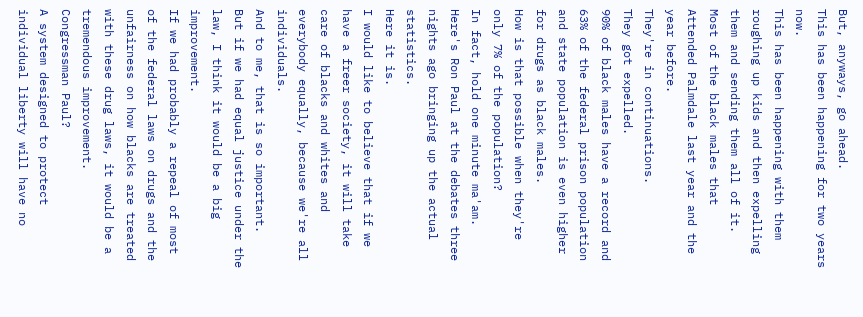But, anyways, go ahead.
This has been happening for two years now.
This has been happening with them roughing up kids and then expelling them and sending them all of it.
Most of the black males that
Attended Palmdale last year and the year before.
They're in continuations.
They got expelled.
90% of black males have a record and 63% of the federal prison population and state population is even higher for drugs as black males.
How is that possible when they're only 7% of the population?
In fact, hold one minute ma'am.
Here's Ron Paul at the debates three nights ago bringing up the actual statistics.
Here it is.
I would like to believe that if we have a freer society, it will take care of blacks and whites and everybody equally, because we're all individuals.
And to me, that is so important.
But if we had equal justice under the law, I think it would be a big improvement.
If we had probably a repeal of most of the federal laws on drugs and the unfairness on how blacks are treated with these drug laws, it would be a tremendous improvement.
Congressman Paul?
A system designed to protect individual liberty will have no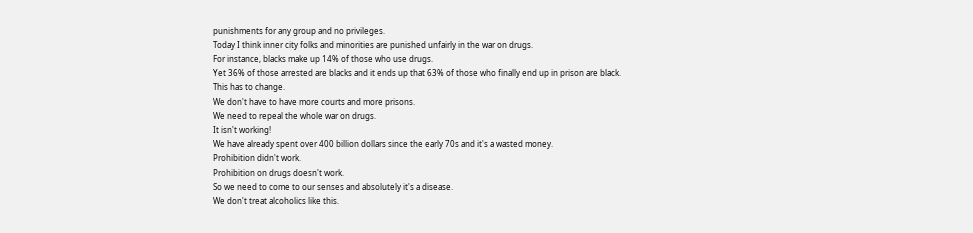punishments for any group and no privileges.
Today I think inner city folks and minorities are punished unfairly in the war on drugs.
For instance, blacks make up 14% of those who use drugs.
Yet 36% of those arrested are blacks and it ends up that 63% of those who finally end up in prison are black.
This has to change.
We don't have to have more courts and more prisons.
We need to repeal the whole war on drugs.
It isn't working!
We have already spent over 400 billion dollars since the early 70s and it's a wasted money.
Prohibition didn't work.
Prohibition on drugs doesn't work.
So we need to come to our senses and absolutely it's a disease.
We don't treat alcoholics like this.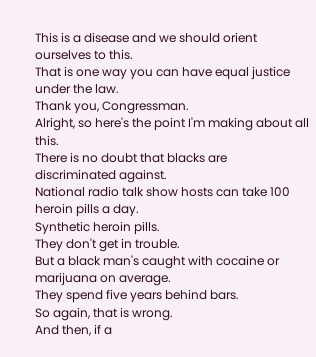This is a disease and we should orient ourselves to this.
That is one way you can have equal justice under the law.
Thank you, Congressman.
Alright, so here's the point I'm making about all this.
There is no doubt that blacks are discriminated against.
National radio talk show hosts can take 100 heroin pills a day.
Synthetic heroin pills.
They don't get in trouble.
But a black man's caught with cocaine or marijuana on average.
They spend five years behind bars.
So again, that is wrong.
And then, if a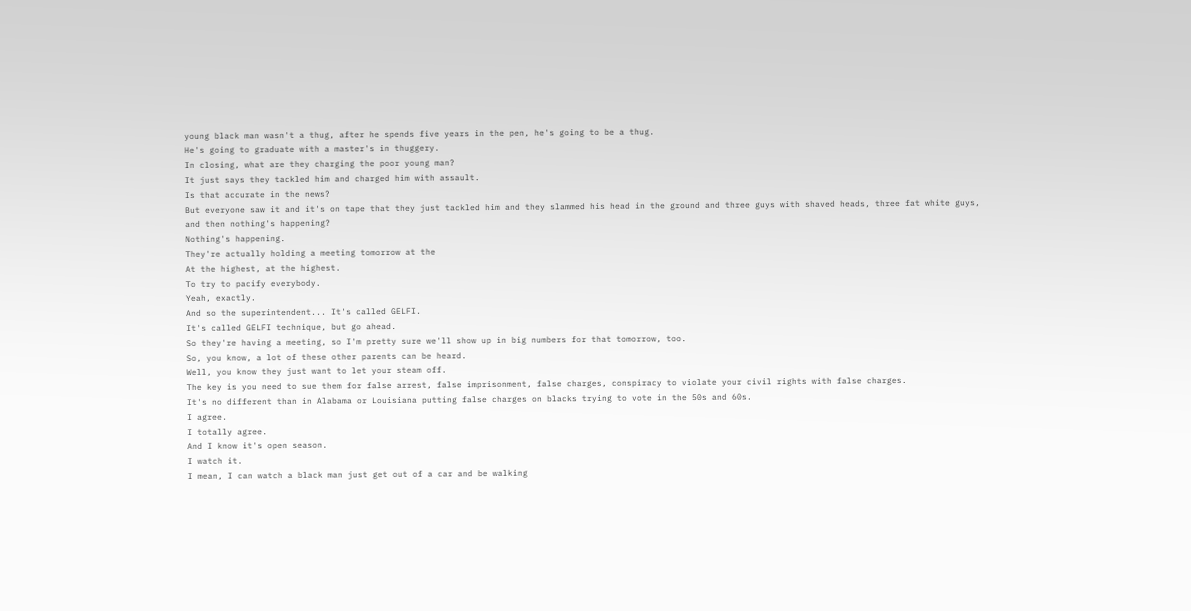young black man wasn't a thug, after he spends five years in the pen, he's going to be a thug.
He's going to graduate with a master's in thuggery.
In closing, what are they charging the poor young man?
It just says they tackled him and charged him with assault.
Is that accurate in the news?
But everyone saw it and it's on tape that they just tackled him and they slammed his head in the ground and three guys with shaved heads, three fat white guys, and then nothing's happening?
Nothing's happening.
They're actually holding a meeting tomorrow at the
At the highest, at the highest.
To try to pacify everybody.
Yeah, exactly.
And so the superintendent... It's called GELFI.
It's called GELFI technique, but go ahead.
So they're having a meeting, so I'm pretty sure we'll show up in big numbers for that tomorrow, too.
So, you know, a lot of these other parents can be heard.
Well, you know they just want to let your steam off.
The key is you need to sue them for false arrest, false imprisonment, false charges, conspiracy to violate your civil rights with false charges.
It's no different than in Alabama or Louisiana putting false charges on blacks trying to vote in the 50s and 60s.
I agree.
I totally agree.
And I know it's open season.
I watch it.
I mean, I can watch a black man just get out of a car and be walking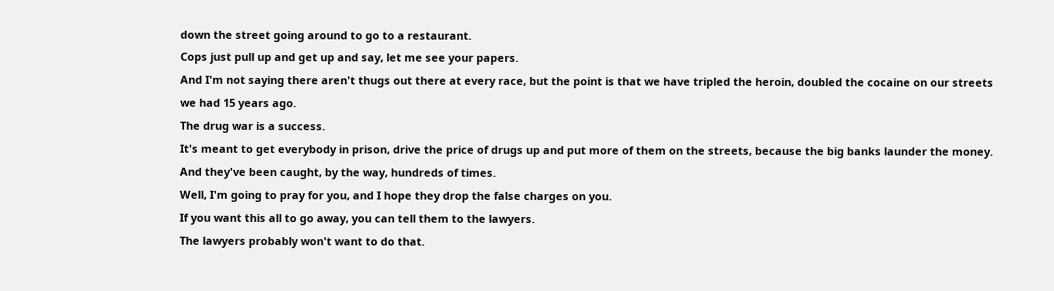down the street going around to go to a restaurant.
Cops just pull up and get up and say, let me see your papers.
And I'm not saying there aren't thugs out there at every race, but the point is that we have tripled the heroin, doubled the cocaine on our streets we had 15 years ago.
The drug war is a success.
It's meant to get everybody in prison, drive the price of drugs up and put more of them on the streets, because the big banks launder the money.
And they've been caught, by the way, hundreds of times.
Well, I'm going to pray for you, and I hope they drop the false charges on you.
If you want this all to go away, you can tell them to the lawyers.
The lawyers probably won't want to do that.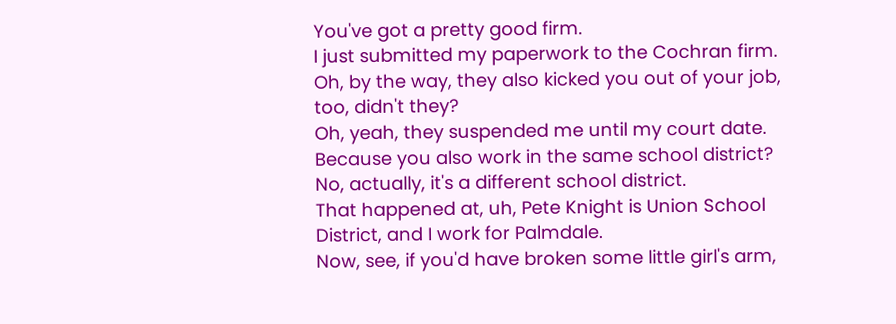You've got a pretty good firm.
I just submitted my paperwork to the Cochran firm.
Oh, by the way, they also kicked you out of your job, too, didn't they?
Oh, yeah, they suspended me until my court date.
Because you also work in the same school district?
No, actually, it's a different school district.
That happened at, uh, Pete Knight is Union School District, and I work for Palmdale.
Now, see, if you'd have broken some little girl's arm,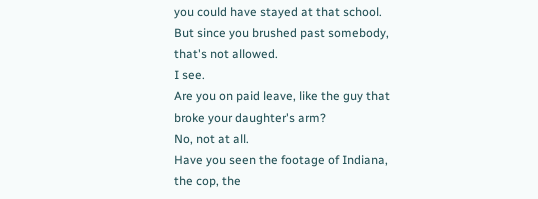you could have stayed at that school.
But since you brushed past somebody, that's not allowed.
I see.
Are you on paid leave, like the guy that broke your daughter's arm?
No, not at all.
Have you seen the footage of Indiana, the cop, the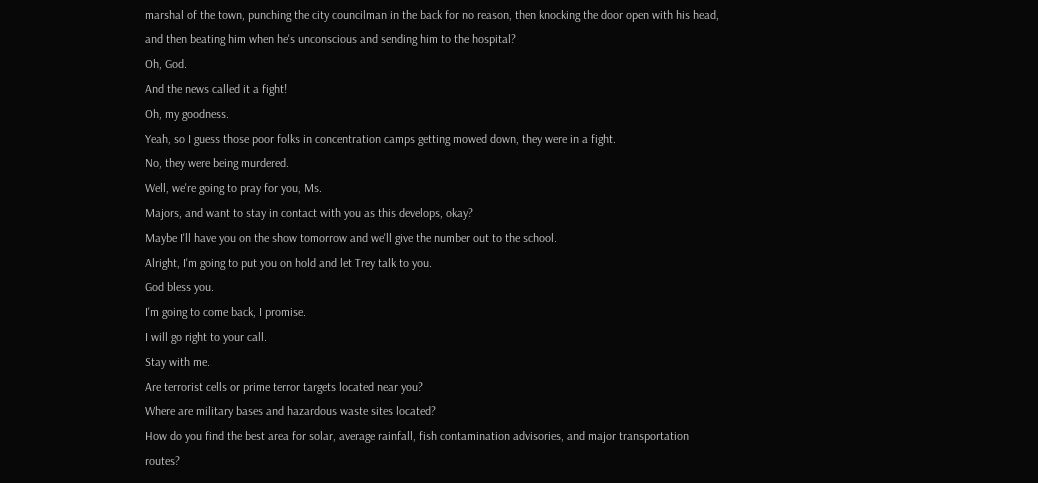marshal of the town, punching the city councilman in the back for no reason, then knocking the door open with his head, and then beating him when he's unconscious and sending him to the hospital?
Oh, God.
And the news called it a fight!
Oh, my goodness.
Yeah, so I guess those poor folks in concentration camps getting mowed down, they were in a fight.
No, they were being murdered.
Well, we're going to pray for you, Ms.
Majors, and want to stay in contact with you as this develops, okay?
Maybe I'll have you on the show tomorrow and we'll give the number out to the school.
Alright, I'm going to put you on hold and let Trey talk to you.
God bless you.
I'm going to come back, I promise.
I will go right to your call.
Stay with me.
Are terrorist cells or prime terror targets located near you?
Where are military bases and hazardous waste sites located?
How do you find the best area for solar, average rainfall, fish contamination advisories, and major transportation routes?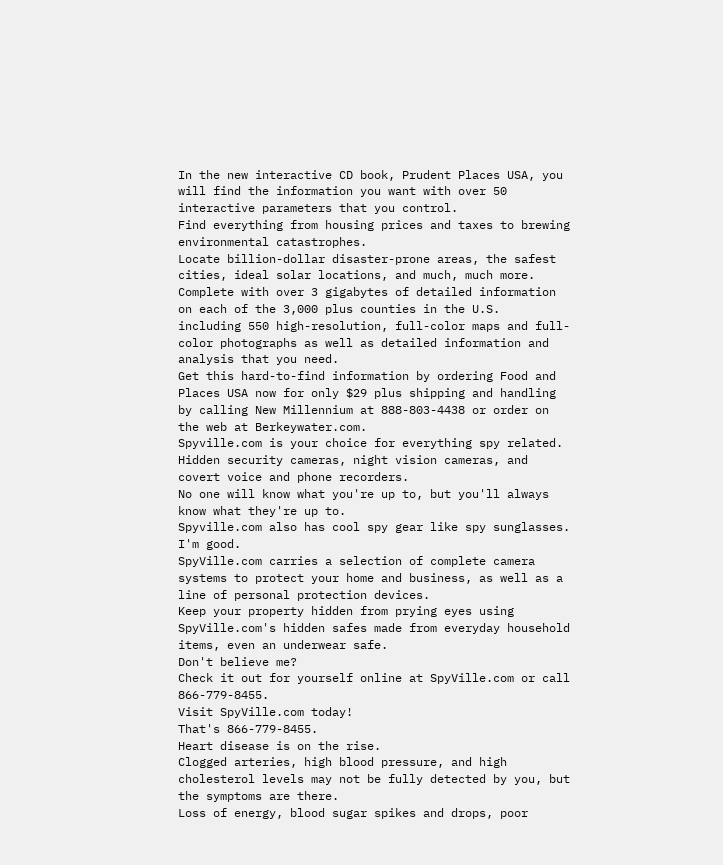In the new interactive CD book, Prudent Places USA, you will find the information you want with over 50 interactive parameters that you control.
Find everything from housing prices and taxes to brewing environmental catastrophes.
Locate billion-dollar disaster-prone areas, the safest cities, ideal solar locations, and much, much more.
Complete with over 3 gigabytes of detailed information on each of the 3,000 plus counties in the U.S.
including 550 high-resolution, full-color maps and full-color photographs as well as detailed information and analysis that you need.
Get this hard-to-find information by ordering Food and Places USA now for only $29 plus shipping and handling by calling New Millennium at 888-803-4438 or order on the web at Berkeywater.com.
Spyville.com is your choice for everything spy related.
Hidden security cameras, night vision cameras, and covert voice and phone recorders.
No one will know what you're up to, but you'll always know what they're up to.
Spyville.com also has cool spy gear like spy sunglasses.
I'm good.
SpyVille.com carries a selection of complete camera systems to protect your home and business, as well as a line of personal protection devices.
Keep your property hidden from prying eyes using SpyVille.com's hidden safes made from everyday household items, even an underwear safe.
Don't believe me?
Check it out for yourself online at SpyVille.com or call 866-779-8455.
Visit SpyVille.com today!
That's 866-779-8455.
Heart disease is on the rise.
Clogged arteries, high blood pressure, and high cholesterol levels may not be fully detected by you, but the symptoms are there.
Loss of energy, blood sugar spikes and drops, poor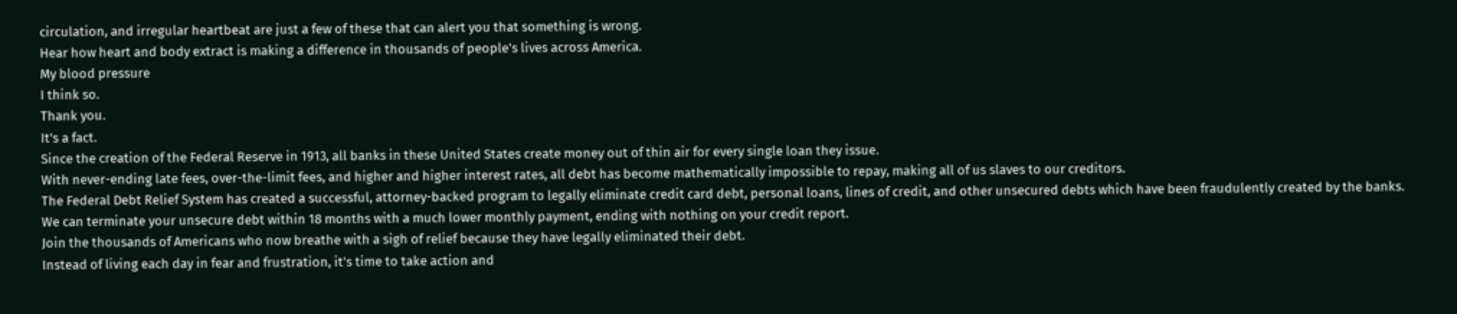circulation, and irregular heartbeat are just a few of these that can alert you that something is wrong.
Hear how heart and body extract is making a difference in thousands of people's lives across America.
My blood pressure
I think so.
Thank you.
It's a fact.
Since the creation of the Federal Reserve in 1913, all banks in these United States create money out of thin air for every single loan they issue.
With never-ending late fees, over-the-limit fees, and higher and higher interest rates, all debt has become mathematically impossible to repay, making all of us slaves to our creditors.
The Federal Debt Relief System has created a successful, attorney-backed program to legally eliminate credit card debt, personal loans, lines of credit, and other unsecured debts which have been fraudulently created by the banks.
We can terminate your unsecure debt within 18 months with a much lower monthly payment, ending with nothing on your credit report.
Join the thousands of Americans who now breathe with a sigh of relief because they have legally eliminated their debt.
Instead of living each day in fear and frustration, it's time to take action and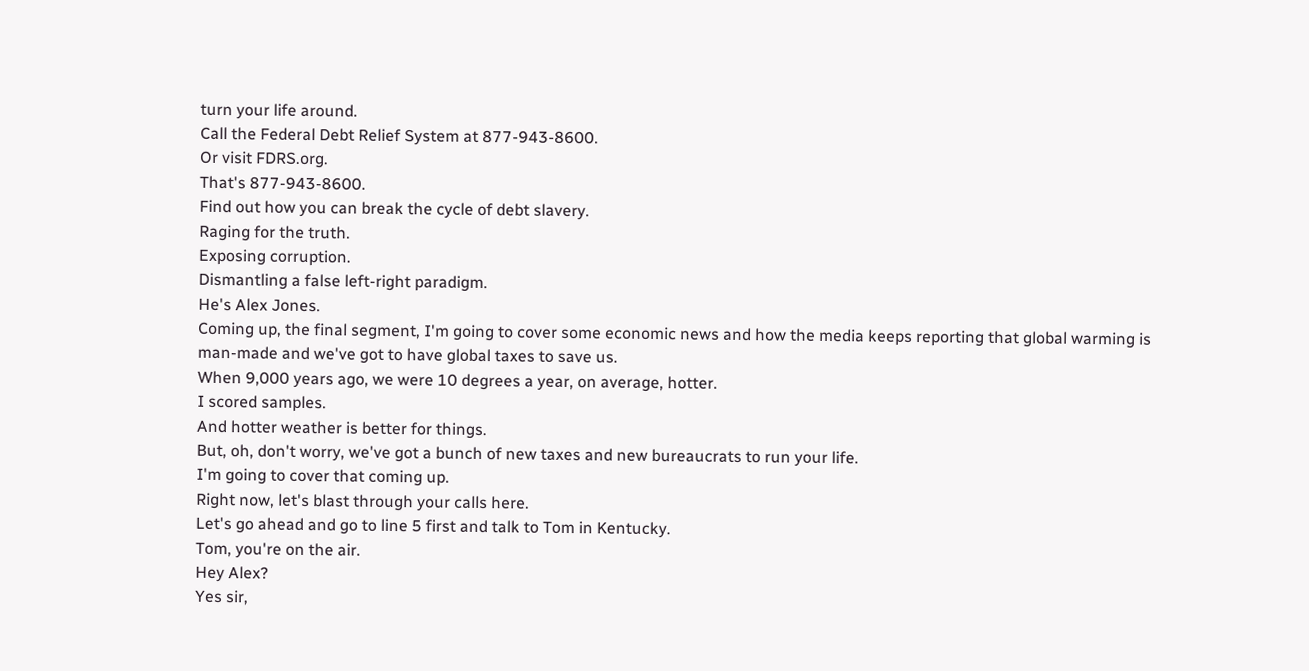turn your life around.
Call the Federal Debt Relief System at 877-943-8600.
Or visit FDRS.org.
That's 877-943-8600.
Find out how you can break the cycle of debt slavery.
Raging for the truth.
Exposing corruption.
Dismantling a false left-right paradigm.
He's Alex Jones.
Coming up, the final segment, I'm going to cover some economic news and how the media keeps reporting that global warming is man-made and we've got to have global taxes to save us.
When 9,000 years ago, we were 10 degrees a year, on average, hotter.
I scored samples.
And hotter weather is better for things.
But, oh, don't worry, we've got a bunch of new taxes and new bureaucrats to run your life.
I'm going to cover that coming up.
Right now, let's blast through your calls here.
Let's go ahead and go to line 5 first and talk to Tom in Kentucky.
Tom, you're on the air.
Hey Alex?
Yes sir,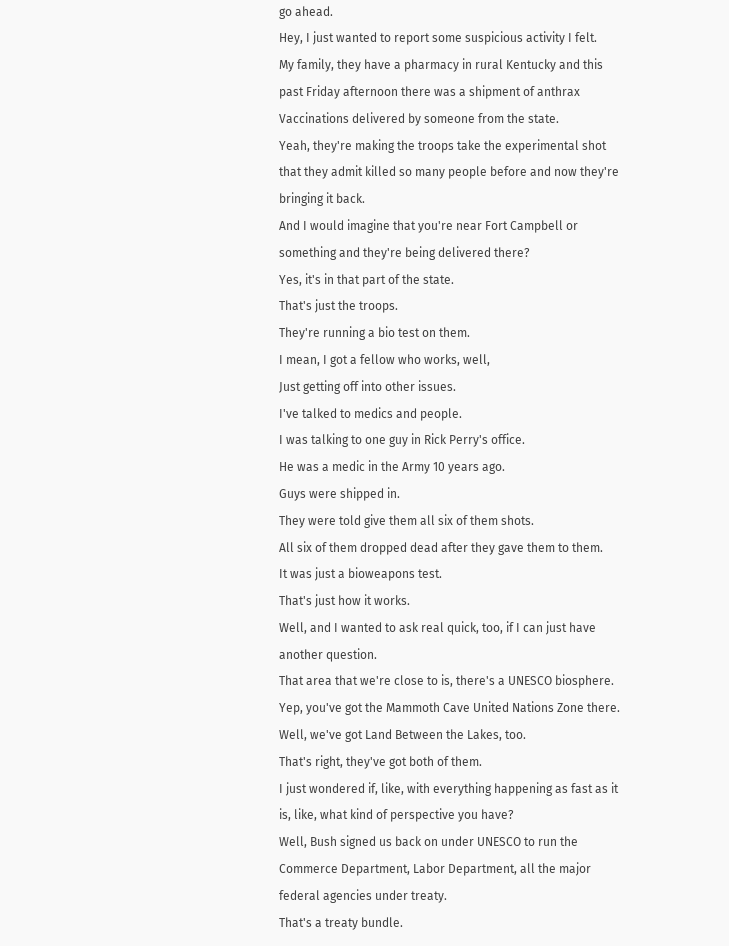go ahead.
Hey, I just wanted to report some suspicious activity I felt.
My family, they have a pharmacy in rural Kentucky and this past Friday afternoon there was a shipment of anthrax
Vaccinations delivered by someone from the state.
Yeah, they're making the troops take the experimental shot that they admit killed so many people before and now they're bringing it back.
And I would imagine that you're near Fort Campbell or something and they're being delivered there?
Yes, it's in that part of the state.
That's just the troops.
They're running a bio test on them.
I mean, I got a fellow who works, well,
Just getting off into other issues.
I've talked to medics and people.
I was talking to one guy in Rick Perry's office.
He was a medic in the Army 10 years ago.
Guys were shipped in.
They were told give them all six of them shots.
All six of them dropped dead after they gave them to them.
It was just a bioweapons test.
That's just how it works.
Well, and I wanted to ask real quick, too, if I can just have another question.
That area that we're close to is, there's a UNESCO biosphere.
Yep, you've got the Mammoth Cave United Nations Zone there.
Well, we've got Land Between the Lakes, too.
That's right, they've got both of them.
I just wondered if, like, with everything happening as fast as it is, like, what kind of perspective you have?
Well, Bush signed us back on under UNESCO to run the Commerce Department, Labor Department, all the major federal agencies under treaty.
That's a treaty bundle.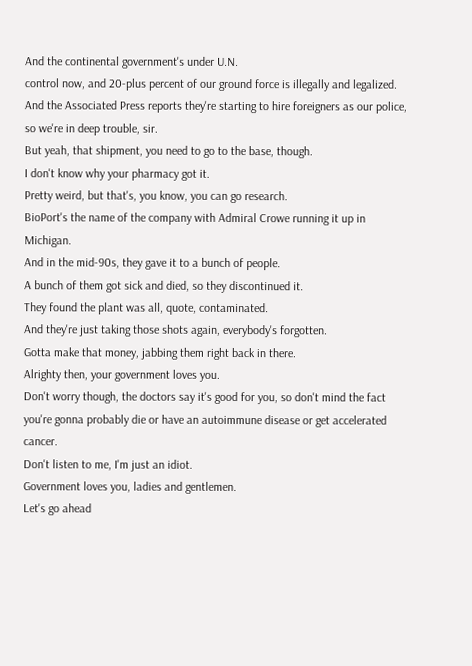And the continental government's under U.N.
control now, and 20-plus percent of our ground force is illegally and legalized.
And the Associated Press reports they're starting to hire foreigners as our police, so we're in deep trouble, sir.
But yeah, that shipment, you need to go to the base, though.
I don't know why your pharmacy got it.
Pretty weird, but that's, you know, you can go research.
BioPort's the name of the company with Admiral Crowe running it up in Michigan.
And in the mid-90s, they gave it to a bunch of people.
A bunch of them got sick and died, so they discontinued it.
They found the plant was all, quote, contaminated.
And they're just taking those shots again, everybody's forgotten.
Gotta make that money, jabbing them right back in there.
Alrighty then, your government loves you.
Don't worry though, the doctors say it's good for you, so don't mind the fact you're gonna probably die or have an autoimmune disease or get accelerated cancer.
Don't listen to me, I'm just an idiot.
Government loves you, ladies and gentlemen.
Let's go ahead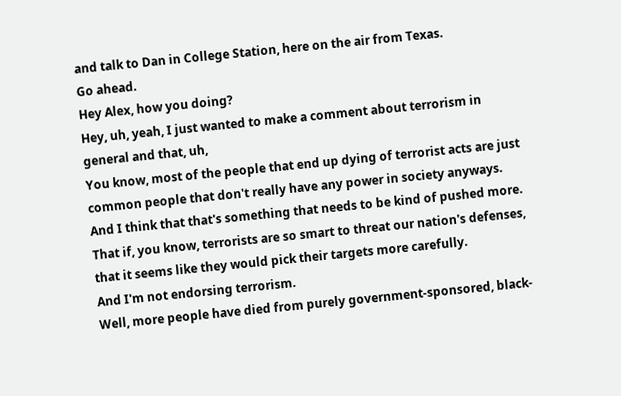and talk to Dan in College Station, here on the air from Texas.
Go ahead.
Hey Alex, how you doing?
Hey, uh, yeah, I just wanted to make a comment about terrorism in general and that, uh,
You know, most of the people that end up dying of terrorist acts are just common people that don't really have any power in society anyways.
And I think that that's something that needs to be kind of pushed more.
That if, you know, terrorists are so smart to threat our nation's defenses, that it seems like they would pick their targets more carefully.
And I'm not endorsing terrorism.
Well, more people have died from purely government-sponsored, black-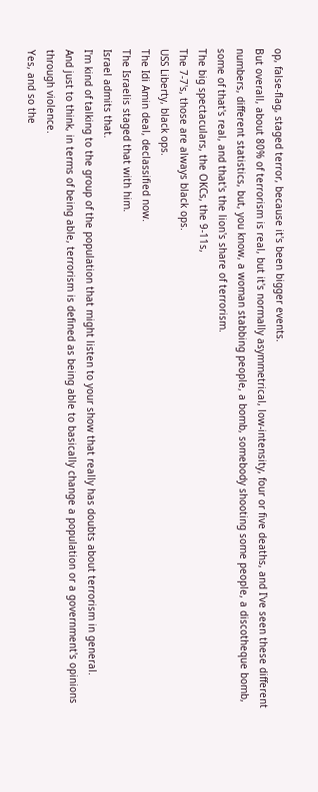op, false-flag, staged terror, because it's been bigger events.
But overall, about 80% of terrorism is real, but it's normally asymmetrical, low-intensity, four or five deaths, and I've seen these different numbers, different statistics, but, you know, a woman stabbing people, a bomb, somebody shooting some people, a discotheque bomb, some of that's real, and that's the lion's share of terrorism.
The big spectaculars, the OKCs, the 9-11s,
The 7-7's, those are always black ops.
USS Liberty, black ops.
The Idi Amin deal, declassified now.
The Israelis staged that with him.
Israel admits that.
I'm kind of talking to the group of the population that might listen to your show that really has doubts about terrorism in general.
And just to think, in terms of being able, terrorism is defined as being able to basically change a population or a government's opinions through violence.
Yes, and so the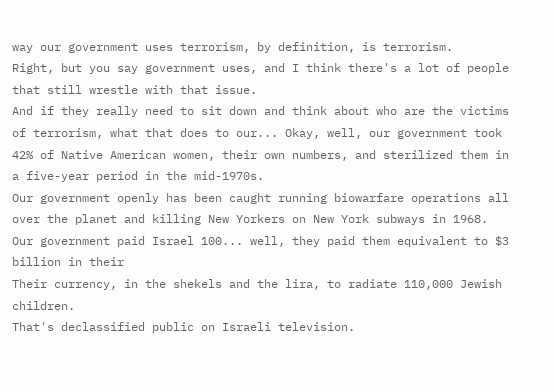way our government uses terrorism, by definition, is terrorism.
Right, but you say government uses, and I think there's a lot of people that still wrestle with that issue.
And if they really need to sit down and think about who are the victims of terrorism, what that does to our... Okay, well, our government took 42% of Native American women, their own numbers, and sterilized them in a five-year period in the mid-1970s.
Our government openly has been caught running biowarfare operations all over the planet and killing New Yorkers on New York subways in 1968.
Our government paid Israel 100... well, they paid them equivalent to $3 billion in their
Their currency, in the shekels and the lira, to radiate 110,000 Jewish children.
That's declassified public on Israeli television.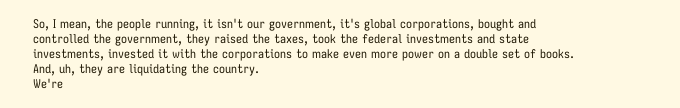So, I mean, the people running, it isn't our government, it's global corporations, bought and controlled the government, they raised the taxes, took the federal investments and state investments, invested it with the corporations to make even more power on a double set of books.
And, uh, they are liquidating the country.
We're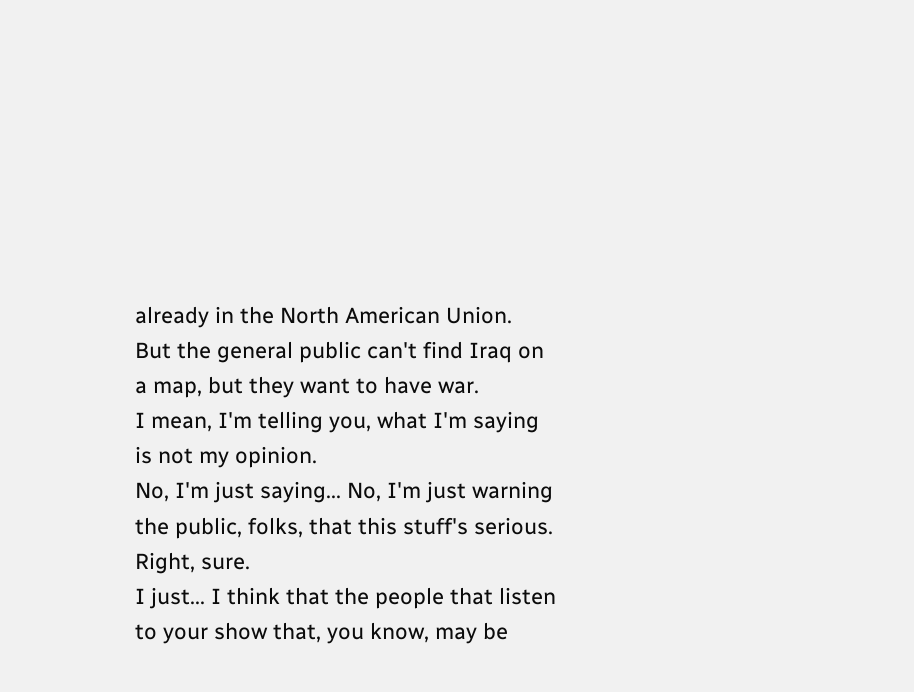already in the North American Union.
But the general public can't find Iraq on a map, but they want to have war.
I mean, I'm telling you, what I'm saying is not my opinion.
No, I'm just saying... No, I'm just warning the public, folks, that this stuff's serious.
Right, sure.
I just... I think that the people that listen to your show that, you know, may be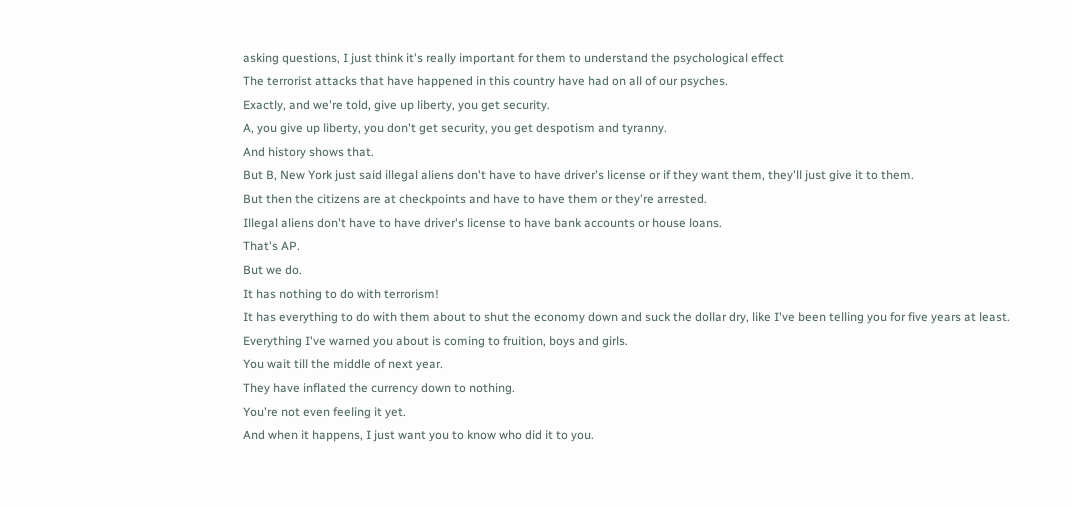asking questions, I just think it's really important for them to understand the psychological effect
The terrorist attacks that have happened in this country have had on all of our psyches.
Exactly, and we're told, give up liberty, you get security.
A, you give up liberty, you don't get security, you get despotism and tyranny.
And history shows that.
But B, New York just said illegal aliens don't have to have driver's license or if they want them, they'll just give it to them.
But then the citizens are at checkpoints and have to have them or they're arrested.
Illegal aliens don't have to have driver's license to have bank accounts or house loans.
That's AP.
But we do.
It has nothing to do with terrorism!
It has everything to do with them about to shut the economy down and suck the dollar dry, like I've been telling you for five years at least.
Everything I've warned you about is coming to fruition, boys and girls.
You wait till the middle of next year.
They have inflated the currency down to nothing.
You're not even feeling it yet.
And when it happens, I just want you to know who did it to you.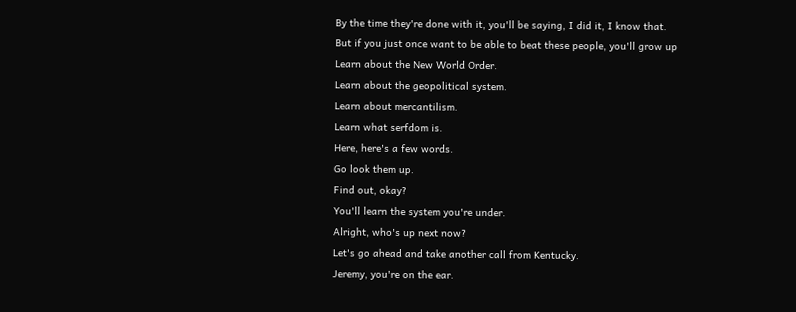By the time they're done with it, you'll be saying, I did it, I know that.
But if you just once want to be able to beat these people, you'll grow up
Learn about the New World Order.
Learn about the geopolitical system.
Learn about mercantilism.
Learn what serfdom is.
Here, here's a few words.
Go look them up.
Find out, okay?
You'll learn the system you're under.
Alright, who's up next now?
Let's go ahead and take another call from Kentucky.
Jeremy, you're on the ear.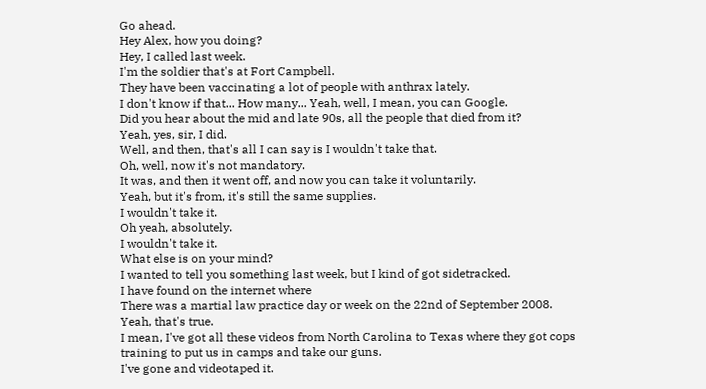Go ahead.
Hey Alex, how you doing?
Hey, I called last week.
I'm the soldier that's at Fort Campbell.
They have been vaccinating a lot of people with anthrax lately.
I don't know if that... How many... Yeah, well, I mean, you can Google.
Did you hear about the mid and late 90s, all the people that died from it?
Yeah, yes, sir, I did.
Well, and then, that's all I can say is I wouldn't take that.
Oh, well, now it's not mandatory.
It was, and then it went off, and now you can take it voluntarily.
Yeah, but it's from, it's still the same supplies.
I wouldn't take it.
Oh yeah, absolutely.
I wouldn't take it.
What else is on your mind?
I wanted to tell you something last week, but I kind of got sidetracked.
I have found on the internet where
There was a martial law practice day or week on the 22nd of September 2008.
Yeah, that's true.
I mean, I've got all these videos from North Carolina to Texas where they got cops training to put us in camps and take our guns.
I've gone and videotaped it.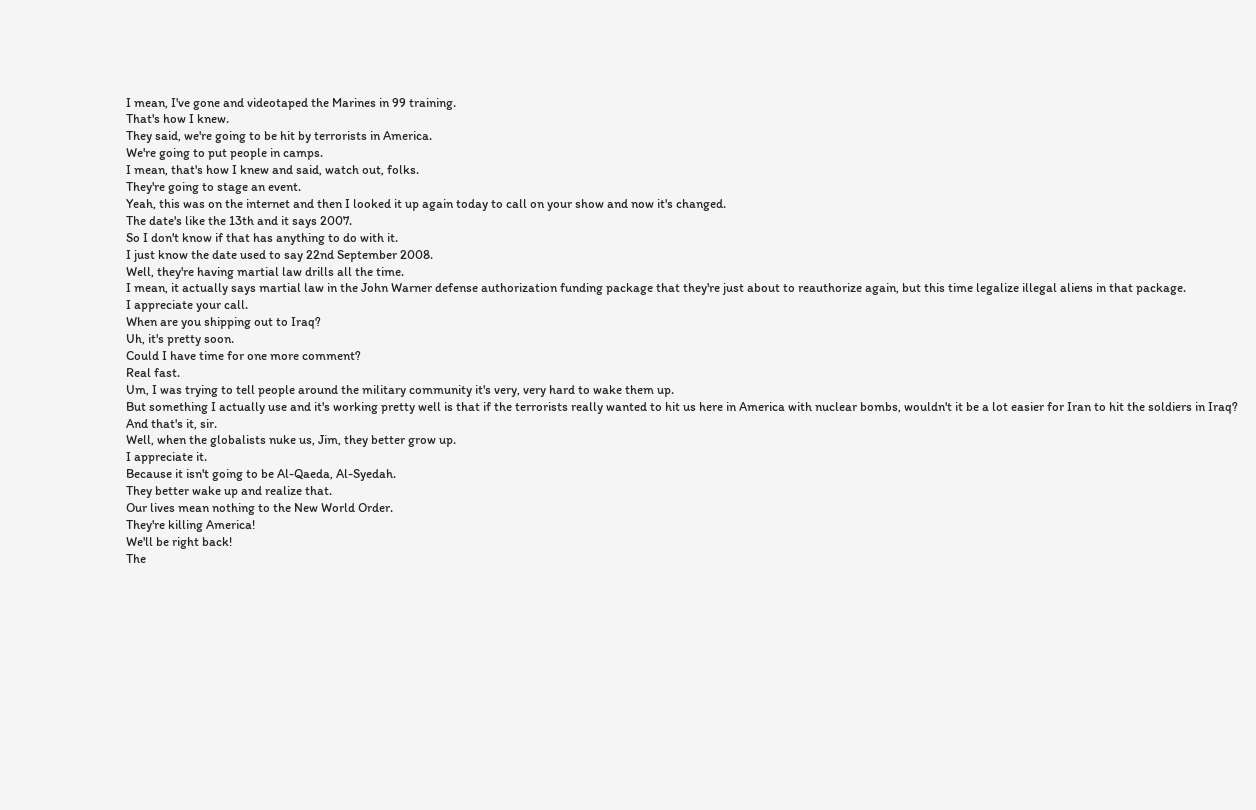I mean, I've gone and videotaped the Marines in 99 training.
That's how I knew.
They said, we're going to be hit by terrorists in America.
We're going to put people in camps.
I mean, that's how I knew and said, watch out, folks.
They're going to stage an event.
Yeah, this was on the internet and then I looked it up again today to call on your show and now it's changed.
The date's like the 13th and it says 2007.
So I don't know if that has anything to do with it.
I just know the date used to say 22nd September 2008.
Well, they're having martial law drills all the time.
I mean, it actually says martial law in the John Warner defense authorization funding package that they're just about to reauthorize again, but this time legalize illegal aliens in that package.
I appreciate your call.
When are you shipping out to Iraq?
Uh, it's pretty soon.
Could I have time for one more comment?
Real fast.
Um, I was trying to tell people around the military community it's very, very hard to wake them up.
But something I actually use and it's working pretty well is that if the terrorists really wanted to hit us here in America with nuclear bombs, wouldn't it be a lot easier for Iran to hit the soldiers in Iraq?
And that's it, sir.
Well, when the globalists nuke us, Jim, they better grow up.
I appreciate it.
Because it isn't going to be Al-Qaeda, Al-Syedah.
They better wake up and realize that.
Our lives mean nothing to the New World Order.
They're killing America!
We'll be right back!
The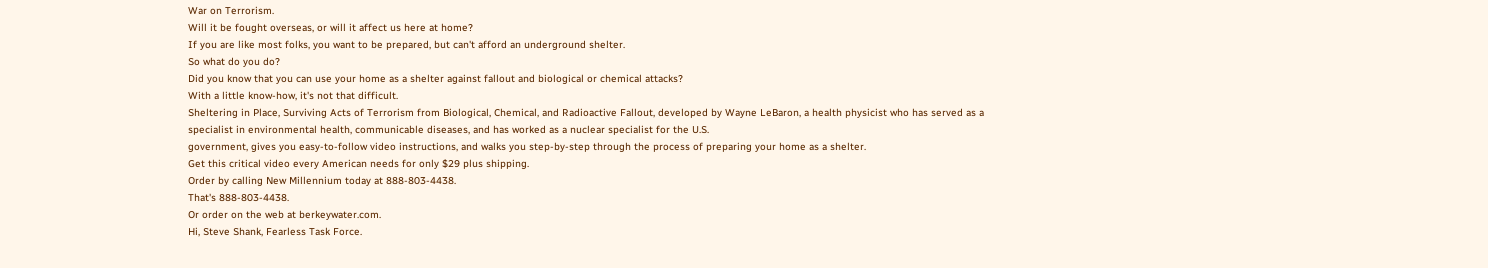War on Terrorism.
Will it be fought overseas, or will it affect us here at home?
If you are like most folks, you want to be prepared, but can't afford an underground shelter.
So what do you do?
Did you know that you can use your home as a shelter against fallout and biological or chemical attacks?
With a little know-how, it's not that difficult.
Sheltering in Place, Surviving Acts of Terrorism from Biological, Chemical, and Radioactive Fallout, developed by Wayne LeBaron, a health physicist who has served as a specialist in environmental health, communicable diseases, and has worked as a nuclear specialist for the U.S.
government, gives you easy-to-follow video instructions, and walks you step-by-step through the process of preparing your home as a shelter.
Get this critical video every American needs for only $29 plus shipping.
Order by calling New Millennium today at 888-803-4438.
That's 888-803-4438.
Or order on the web at berkeywater.com.
Hi, Steve Shank, Fearless Task Force.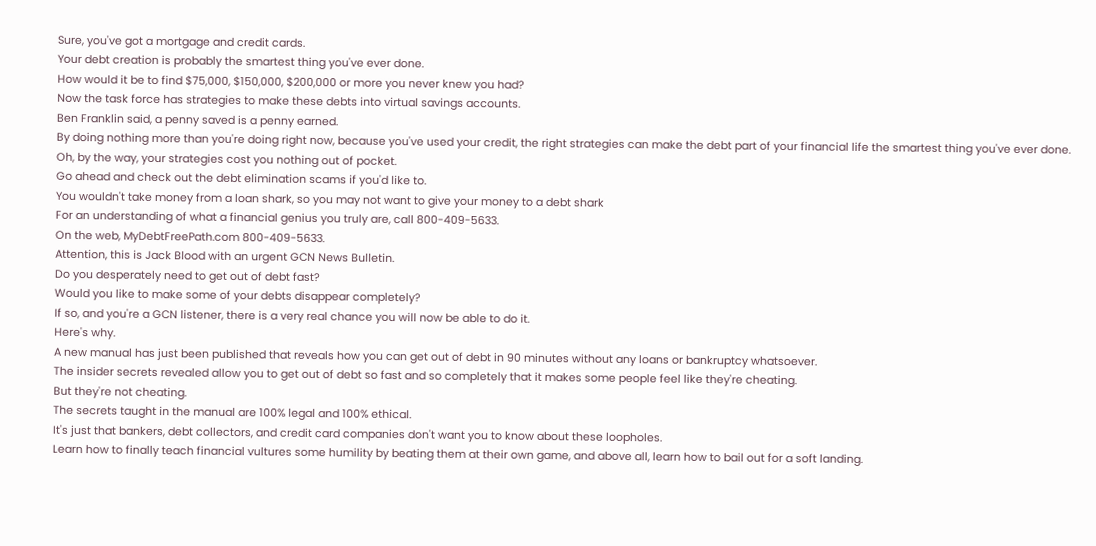Sure, you've got a mortgage and credit cards.
Your debt creation is probably the smartest thing you've ever done.
How would it be to find $75,000, $150,000, $200,000 or more you never knew you had?
Now the task force has strategies to make these debts into virtual savings accounts.
Ben Franklin said, a penny saved is a penny earned.
By doing nothing more than you're doing right now, because you've used your credit, the right strategies can make the debt part of your financial life the smartest thing you've ever done.
Oh, by the way, your strategies cost you nothing out of pocket.
Go ahead and check out the debt elimination scams if you'd like to.
You wouldn't take money from a loan shark, so you may not want to give your money to a debt shark
For an understanding of what a financial genius you truly are, call 800-409-5633.
On the web, MyDebtFreePath.com 800-409-5633.
Attention, this is Jack Blood with an urgent GCN News Bulletin.
Do you desperately need to get out of debt fast?
Would you like to make some of your debts disappear completely?
If so, and you're a GCN listener, there is a very real chance you will now be able to do it.
Here's why.
A new manual has just been published that reveals how you can get out of debt in 90 minutes without any loans or bankruptcy whatsoever.
The insider secrets revealed allow you to get out of debt so fast and so completely that it makes some people feel like they're cheating.
But they're not cheating.
The secrets taught in the manual are 100% legal and 100% ethical.
It's just that bankers, debt collectors, and credit card companies don't want you to know about these loopholes.
Learn how to finally teach financial vultures some humility by beating them at their own game, and above all, learn how to bail out for a soft landing.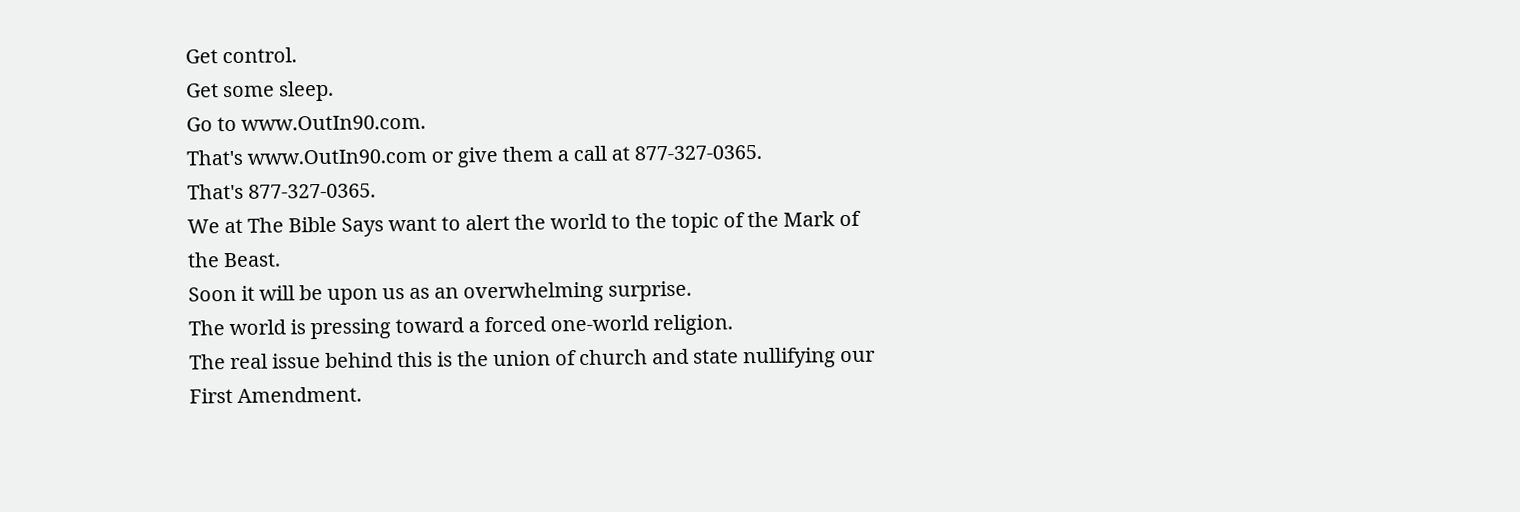Get control.
Get some sleep.
Go to www.OutIn90.com.
That's www.OutIn90.com or give them a call at 877-327-0365.
That's 877-327-0365.
We at The Bible Says want to alert the world to the topic of the Mark of the Beast.
Soon it will be upon us as an overwhelming surprise.
The world is pressing toward a forced one-world religion.
The real issue behind this is the union of church and state nullifying our First Amendment.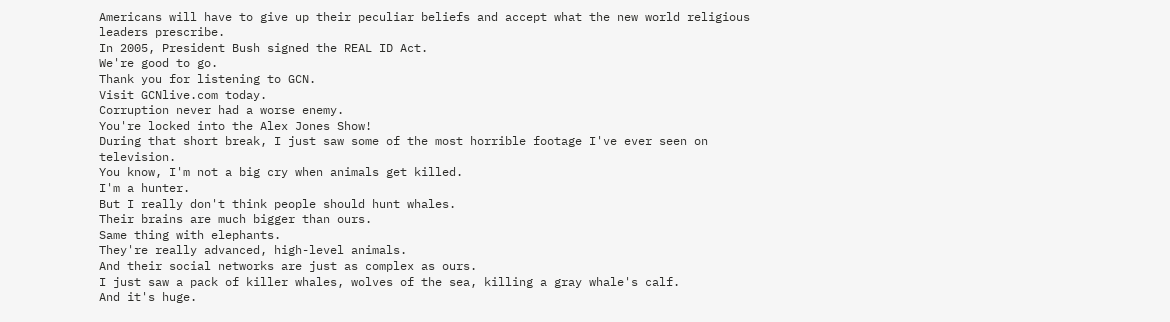Americans will have to give up their peculiar beliefs and accept what the new world religious leaders prescribe.
In 2005, President Bush signed the REAL ID Act.
We're good to go.
Thank you for listening to GCN.
Visit GCNlive.com today.
Corruption never had a worse enemy.
You're locked into the Alex Jones Show!
During that short break, I just saw some of the most horrible footage I've ever seen on television.
You know, I'm not a big cry when animals get killed.
I'm a hunter.
But I really don't think people should hunt whales.
Their brains are much bigger than ours.
Same thing with elephants.
They're really advanced, high-level animals.
And their social networks are just as complex as ours.
I just saw a pack of killer whales, wolves of the sea, killing a gray whale's calf.
And it's huge.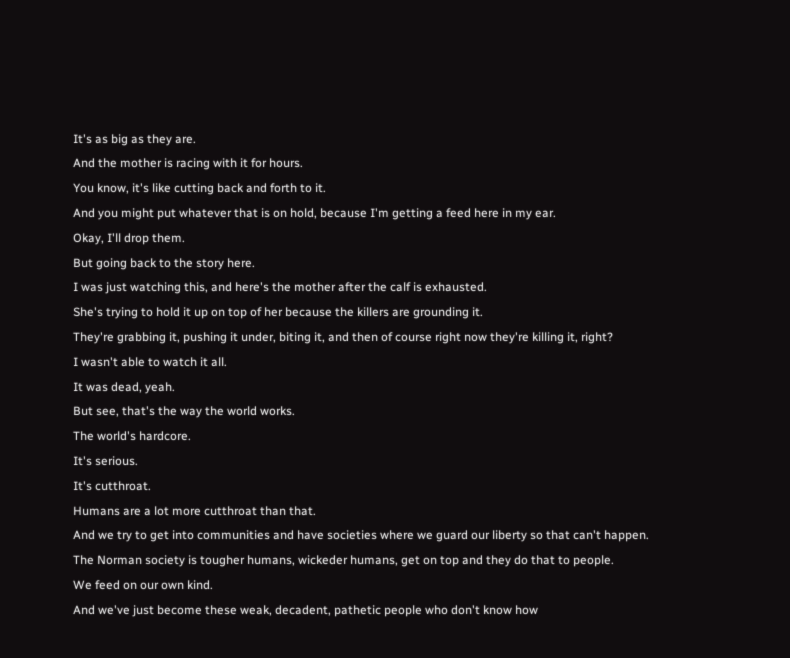It's as big as they are.
And the mother is racing with it for hours.
You know, it's like cutting back and forth to it.
And you might put whatever that is on hold, because I'm getting a feed here in my ear.
Okay, I'll drop them.
But going back to the story here.
I was just watching this, and here's the mother after the calf is exhausted.
She's trying to hold it up on top of her because the killers are grounding it.
They're grabbing it, pushing it under, biting it, and then of course right now they're killing it, right?
I wasn't able to watch it all.
It was dead, yeah.
But see, that's the way the world works.
The world's hardcore.
It's serious.
It's cutthroat.
Humans are a lot more cutthroat than that.
And we try to get into communities and have societies where we guard our liberty so that can't happen.
The Norman society is tougher humans, wickeder humans, get on top and they do that to people.
We feed on our own kind.
And we've just become these weak, decadent, pathetic people who don't know how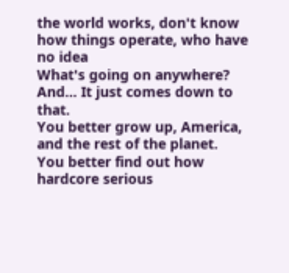the world works, don't know how things operate, who have no idea
What's going on anywhere?
And... It just comes down to that.
You better grow up, America, and the rest of the planet.
You better find out how hardcore serious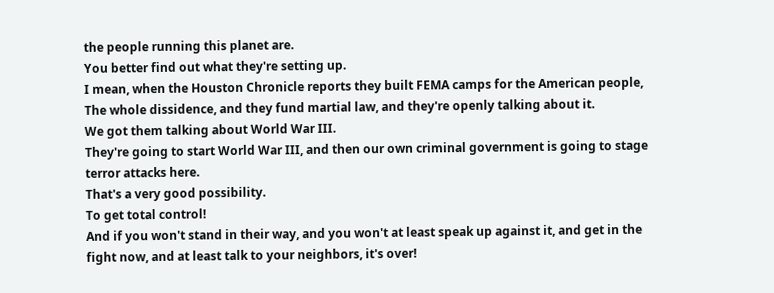the people running this planet are.
You better find out what they're setting up.
I mean, when the Houston Chronicle reports they built FEMA camps for the American people,
The whole dissidence, and they fund martial law, and they're openly talking about it.
We got them talking about World War III.
They're going to start World War III, and then our own criminal government is going to stage terror attacks here.
That's a very good possibility.
To get total control!
And if you won't stand in their way, and you won't at least speak up against it, and get in the fight now, and at least talk to your neighbors, it's over!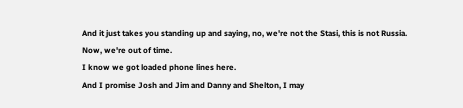And it just takes you standing up and saying, no, we're not the Stasi, this is not Russia.
Now, we're out of time.
I know we got loaded phone lines here.
And I promise Josh and Jim and Danny and Shelton, I may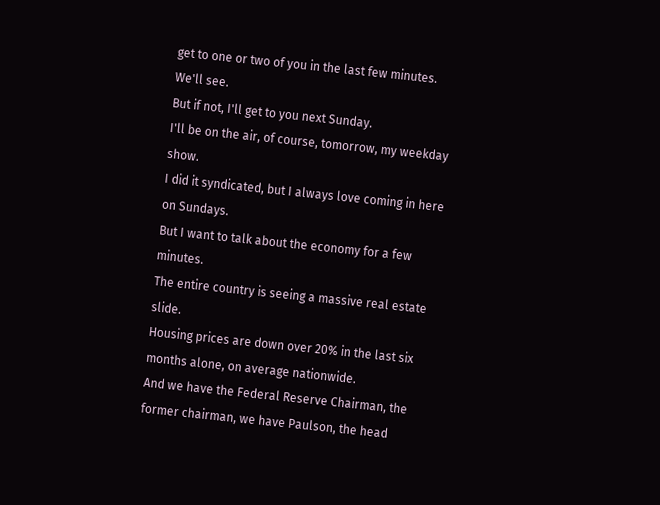get to one or two of you in the last few minutes.
We'll see.
But if not, I'll get to you next Sunday.
I'll be on the air, of course, tomorrow, my weekday show.
I did it syndicated, but I always love coming in here on Sundays.
But I want to talk about the economy for a few minutes.
The entire country is seeing a massive real estate slide.
Housing prices are down over 20% in the last six months alone, on average nationwide.
And we have the Federal Reserve Chairman, the former chairman, we have Paulson, the head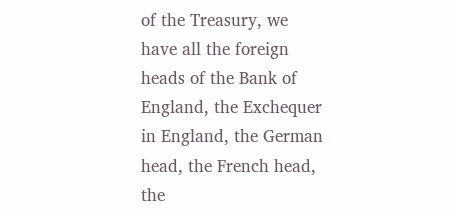of the Treasury, we have all the foreign heads of the Bank of England, the Exchequer in England, the German head, the French head, the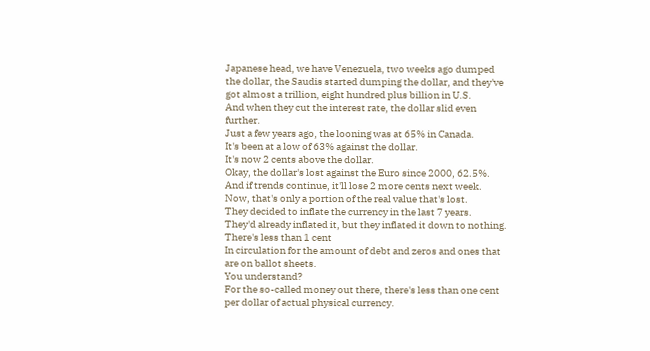Japanese head, we have Venezuela, two weeks ago dumped the dollar, the Saudis started dumping the dollar, and they've got almost a trillion, eight hundred plus billion in U.S.
And when they cut the interest rate, the dollar slid even further.
Just a few years ago, the looning was at 65% in Canada.
It's been at a low of 63% against the dollar.
It's now 2 cents above the dollar.
Okay, the dollar's lost against the Euro since 2000, 62.5%.
And if trends continue, it'll lose 2 more cents next week.
Now, that's only a portion of the real value that's lost.
They decided to inflate the currency in the last 7 years.
They'd already inflated it, but they inflated it down to nothing.
There's less than 1 cent
In circulation for the amount of debt and zeros and ones that are on ballot sheets.
You understand?
For the so-called money out there, there's less than one cent per dollar of actual physical currency.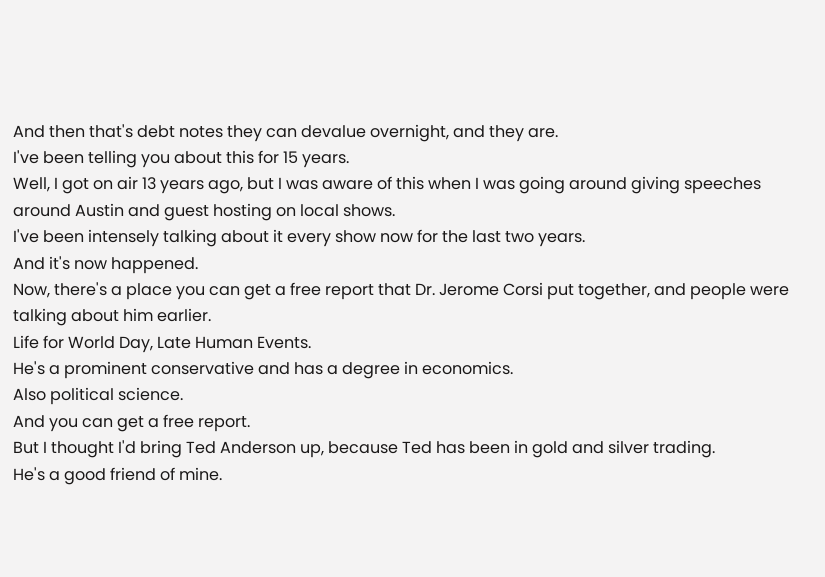And then that's debt notes they can devalue overnight, and they are.
I've been telling you about this for 15 years.
Well, I got on air 13 years ago, but I was aware of this when I was going around giving speeches around Austin and guest hosting on local shows.
I've been intensely talking about it every show now for the last two years.
And it's now happened.
Now, there's a place you can get a free report that Dr. Jerome Corsi put together, and people were talking about him earlier.
Life for World Day, Late Human Events.
He's a prominent conservative and has a degree in economics.
Also political science.
And you can get a free report.
But I thought I'd bring Ted Anderson up, because Ted has been in gold and silver trading.
He's a good friend of mine.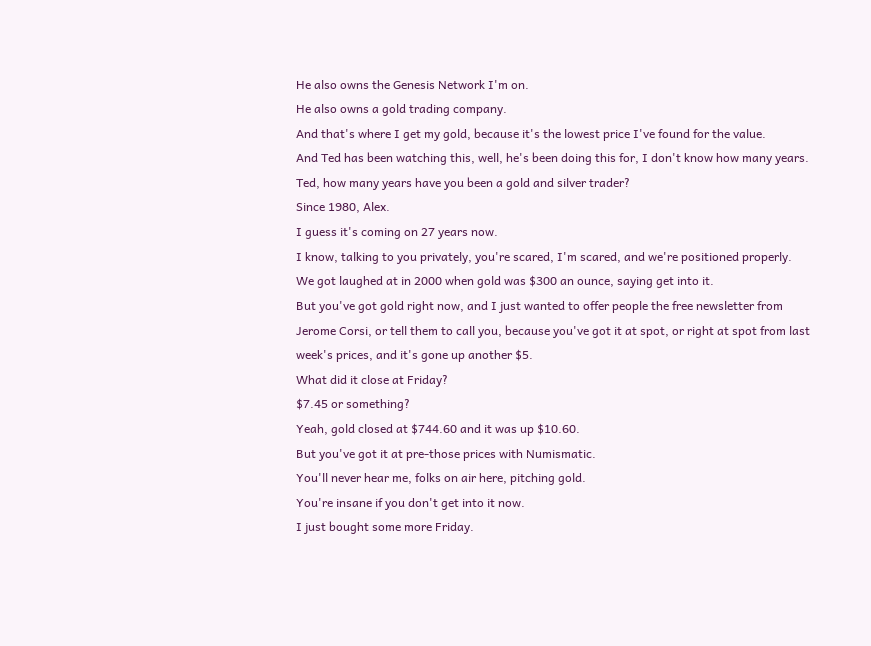He also owns the Genesis Network I'm on.
He also owns a gold trading company.
And that's where I get my gold, because it's the lowest price I've found for the value.
And Ted has been watching this, well, he's been doing this for, I don't know how many years.
Ted, how many years have you been a gold and silver trader?
Since 1980, Alex.
I guess it's coming on 27 years now.
I know, talking to you privately, you're scared, I'm scared, and we're positioned properly.
We got laughed at in 2000 when gold was $300 an ounce, saying get into it.
But you've got gold right now, and I just wanted to offer people the free newsletter from Jerome Corsi, or tell them to call you, because you've got it at spot, or right at spot from last week's prices, and it's gone up another $5.
What did it close at Friday?
$7.45 or something?
Yeah, gold closed at $744.60 and it was up $10.60.
But you've got it at pre-those prices with Numismatic.
You'll never hear me, folks on air here, pitching gold.
You're insane if you don't get into it now.
I just bought some more Friday.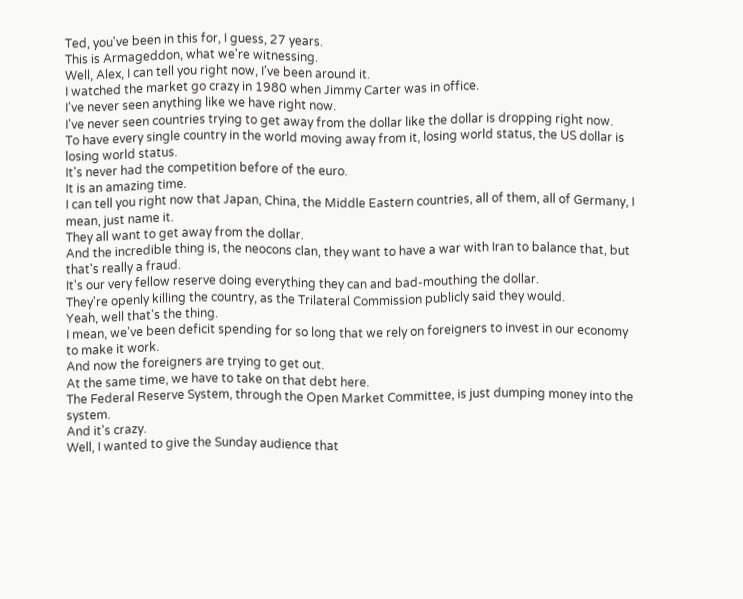Ted, you've been in this for, I guess, 27 years.
This is Armageddon, what we're witnessing.
Well, Alex, I can tell you right now, I've been around it.
I watched the market go crazy in 1980 when Jimmy Carter was in office.
I've never seen anything like we have right now.
I've never seen countries trying to get away from the dollar like the dollar is dropping right now.
To have every single country in the world moving away from it, losing world status, the US dollar is losing world status.
It's never had the competition before of the euro.
It is an amazing time.
I can tell you right now that Japan, China, the Middle Eastern countries, all of them, all of Germany, I mean, just name it.
They all want to get away from the dollar.
And the incredible thing is, the neocons clan, they want to have a war with Iran to balance that, but that's really a fraud.
It's our very fellow reserve doing everything they can and bad-mouthing the dollar.
They're openly killing the country, as the Trilateral Commission publicly said they would.
Yeah, well that's the thing.
I mean, we've been deficit spending for so long that we rely on foreigners to invest in our economy to make it work.
And now the foreigners are trying to get out.
At the same time, we have to take on that debt here.
The Federal Reserve System, through the Open Market Committee, is just dumping money into the system.
And it's crazy.
Well, I wanted to give the Sunday audience that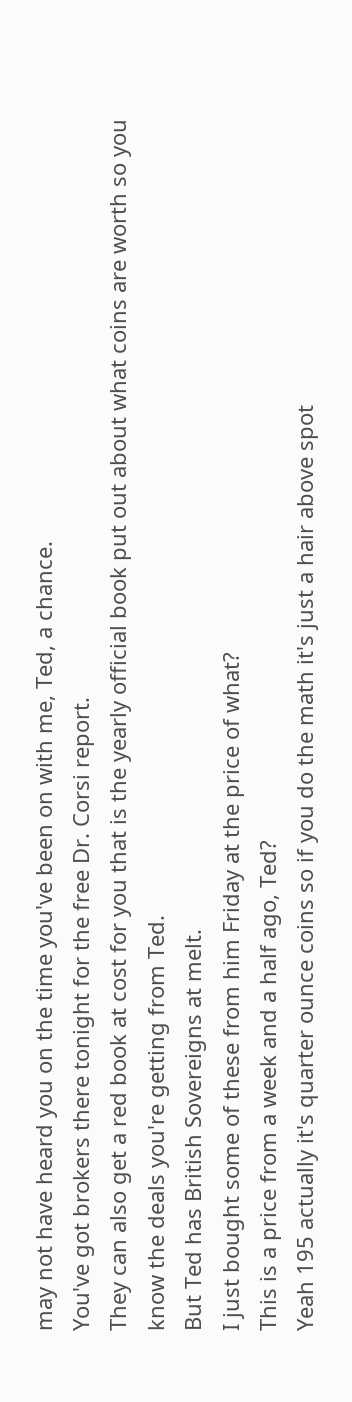may not have heard you on the time you've been on with me, Ted, a chance.
You've got brokers there tonight for the free Dr. Corsi report.
They can also get a red book at cost for you that is the yearly official book put out about what coins are worth so you know the deals you're getting from Ted.
But Ted has British Sovereigns at melt.
I just bought some of these from him Friday at the price of what?
This is a price from a week and a half ago, Ted?
Yeah 195 actually it's quarter ounce coins so if you do the math it's just a hair above spot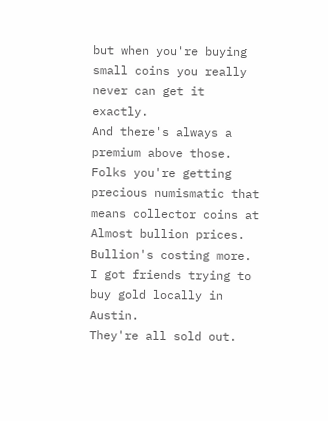but when you're buying small coins you really never can get it exactly.
And there's always a premium above those.
Folks you're getting precious numismatic that means collector coins at
Almost bullion prices.
Bullion's costing more.
I got friends trying to buy gold locally in Austin.
They're all sold out.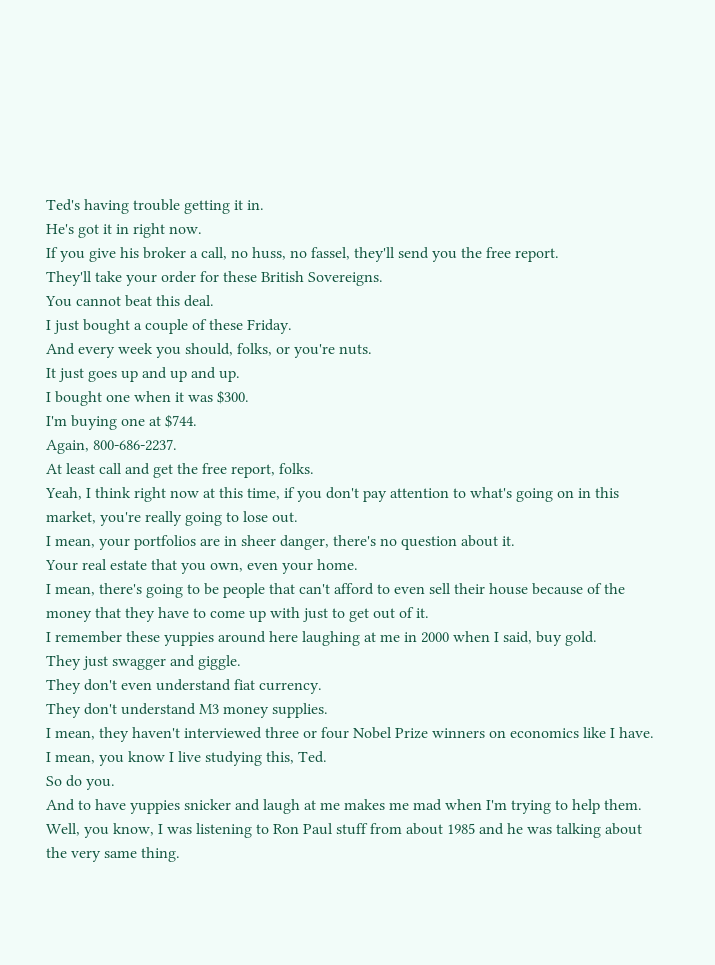Ted's having trouble getting it in.
He's got it in right now.
If you give his broker a call, no huss, no fassel, they'll send you the free report.
They'll take your order for these British Sovereigns.
You cannot beat this deal.
I just bought a couple of these Friday.
And every week you should, folks, or you're nuts.
It just goes up and up and up.
I bought one when it was $300.
I'm buying one at $744.
Again, 800-686-2237.
At least call and get the free report, folks.
Yeah, I think right now at this time, if you don't pay attention to what's going on in this market, you're really going to lose out.
I mean, your portfolios are in sheer danger, there's no question about it.
Your real estate that you own, even your home.
I mean, there's going to be people that can't afford to even sell their house because of the money that they have to come up with just to get out of it.
I remember these yuppies around here laughing at me in 2000 when I said, buy gold.
They just swagger and giggle.
They don't even understand fiat currency.
They don't understand M3 money supplies.
I mean, they haven't interviewed three or four Nobel Prize winners on economics like I have.
I mean, you know I live studying this, Ted.
So do you.
And to have yuppies snicker and laugh at me makes me mad when I'm trying to help them.
Well, you know, I was listening to Ron Paul stuff from about 1985 and he was talking about the very same thing.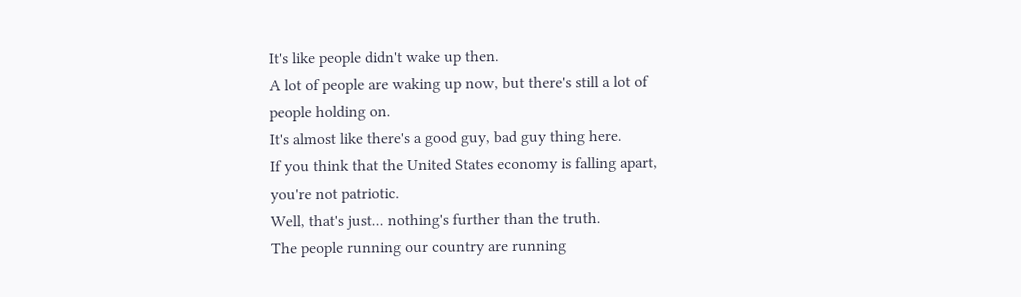It's like people didn't wake up then.
A lot of people are waking up now, but there's still a lot of people holding on.
It's almost like there's a good guy, bad guy thing here.
If you think that the United States economy is falling apart, you're not patriotic.
Well, that's just... nothing's further than the truth.
The people running our country are running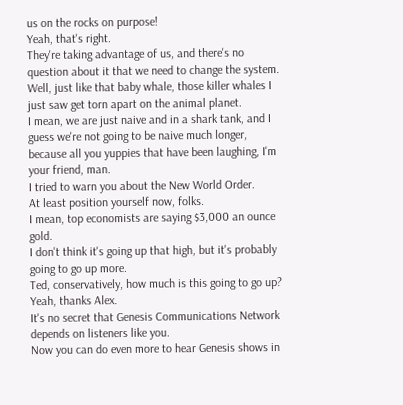us on the rocks on purpose!
Yeah, that's right.
They're taking advantage of us, and there's no question about it that we need to change the system.
Well, just like that baby whale, those killer whales I just saw get torn apart on the animal planet.
I mean, we are just naive and in a shark tank, and I guess we're not going to be naive much longer, because all you yuppies that have been laughing, I'm your friend, man.
I tried to warn you about the New World Order.
At least position yourself now, folks.
I mean, top economists are saying $3,000 an ounce gold.
I don't think it's going up that high, but it's probably going to go up more.
Ted, conservatively, how much is this going to go up?
Yeah, thanks Alex.
It's no secret that Genesis Communications Network depends on listeners like you.
Now you can do even more to hear Genesis shows in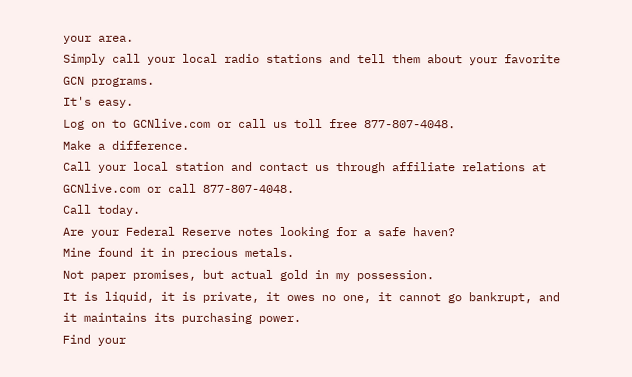your area.
Simply call your local radio stations and tell them about your favorite GCN programs.
It's easy.
Log on to GCNlive.com or call us toll free 877-807-4048.
Make a difference.
Call your local station and contact us through affiliate relations at GCNlive.com or call 877-807-4048.
Call today.
Are your Federal Reserve notes looking for a safe haven?
Mine found it in precious metals.
Not paper promises, but actual gold in my possession.
It is liquid, it is private, it owes no one, it cannot go bankrupt, and it maintains its purchasing power.
Find your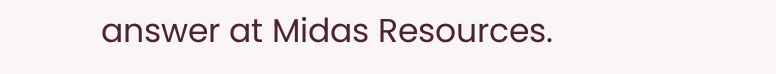answer at Midas Resources.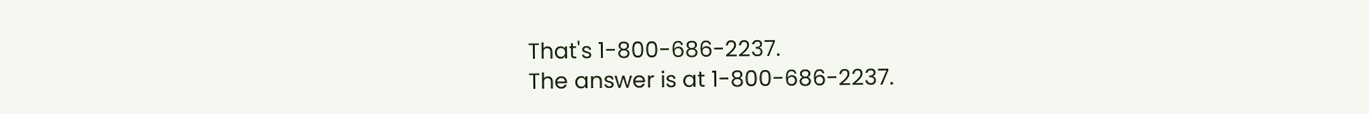That's 1-800-686-2237.
The answer is at 1-800-686-2237.